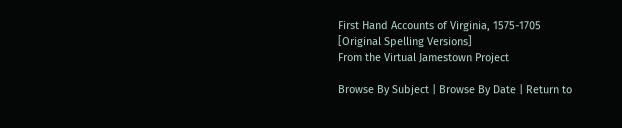First Hand Accounts of Virginia, 1575-1705
[Original Spelling Versions]
From the Virtual Jamestown Project

Browse By Subject | Browse By Date | Return to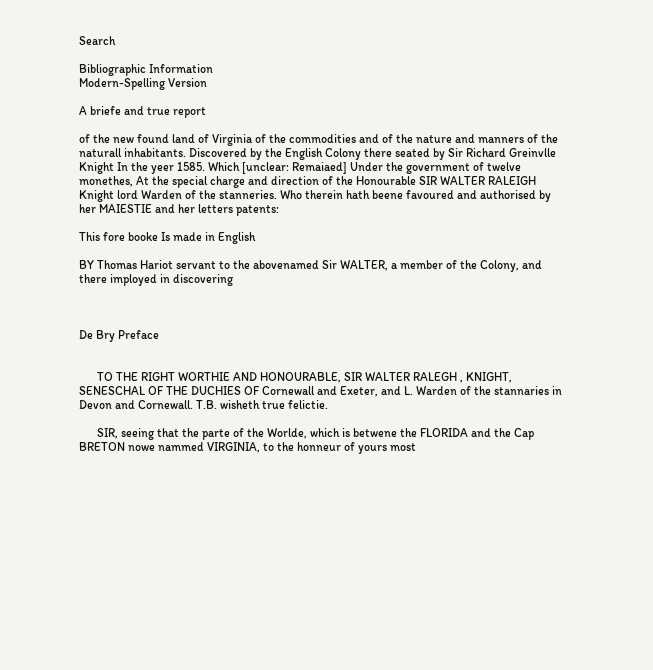Search

Bibliographic Information
Modern-Spelling Version

A briefe and true report

of the new found land of Virginia of the commodities and of the nature and manners of the naturall inhabitants. Discovered by the English Colony there seated by Sir Richard Greinvlle Knight In the yeer 1585. Which [unclear: Remaiaed] Under the government of twelve monethes, At the special charge and direction of the Honourable SIR WALTER RALEIGH Knight lord Warden of the stanneries. Who therein hath beene favoured and authorised by her MAIESTIE and her letters patents:

This fore booke Is made in English

BY Thomas Hariot servant to the abovenamed Sir WALTER, a member of the Colony, and there imployed in discovering



De Bry Preface


      TO THE RIGHT WORTHIE AND HONOURABLE, SIR WALTER RALEGH , KNIGHT, SENESCHAL OF THE DUCHIES OF Cornewall and Exeter, and L. Warden of the stannaries in Devon and Cornewall. T.B. wisheth true felictie.

      SIR, seeing that the parte of the Worlde, which is betwene the FLORIDA and the Cap BRETON nowe nammed VIRGINIA, to the honneur of yours most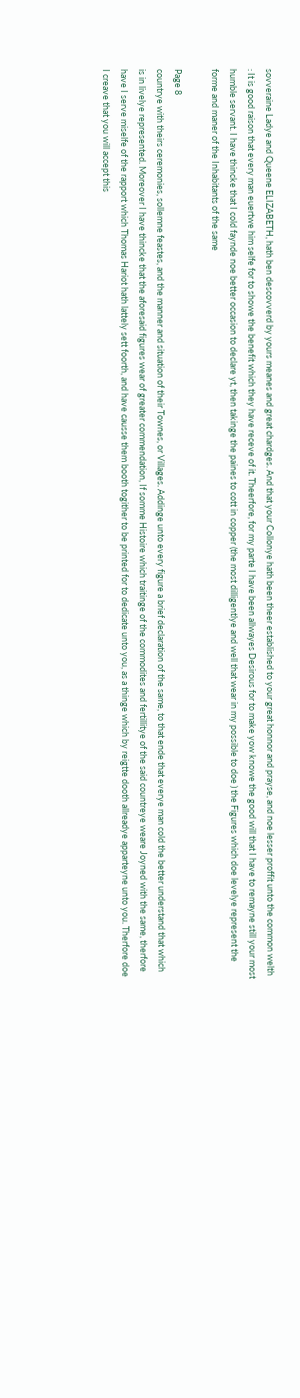sovveraine Ladye and Queene ELIZABETH, hath ben descovverd by yours meanes and great chardges. And that your Collonye hath been theer established to your great honnor and prayse, and noe lesser proffit unto the common welth : It is good raison that every man euertwe him selfe for to showe the benefit which they have receve of it. Theerfore, for my parte I have been allwayes Desirous for to make yow knowe the good will that I have to remayne still your most humble servant. I have thincke that I cold faynde noe better occasion to declare yt, then takinge the paines to cott in copper (the most dilligentlye and well that wear in my possible to doe ) the Figures which doe levelye represent the forme and maner of the Inhabitants of the same

Page 8
countrye with theirs ceremonies, sollemne feastes, and the manner and situation of their Townes, or Villages. Addinge unto every figure a brief declaration of the same, to that ende that everye man cold the better understand that which is in livelye represented. Moreover I have thincke that the aforesaid figures wear of greater commendation, If somme Histoire which traitinge of the commodites and fertillitye of the said countreye weare Joyned with the same, therfore have I serve miselfe of the rapport which Thomas Hariot hath lattely sett foorth, and have causse them booth togither to be printed for to dedicate unto you, as a thinge which by reigtte dooth allreadye apparteyne unto you. Therfore doe I creave that you will accept this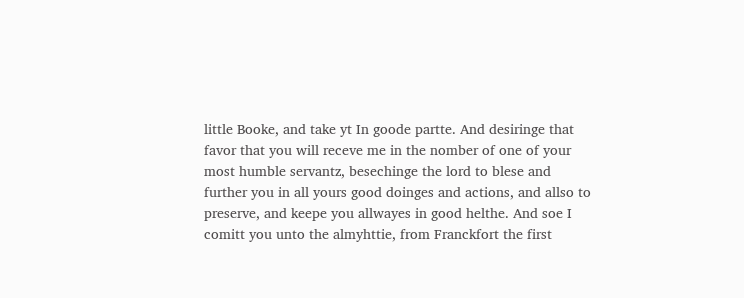little Booke, and take yt In goode partte. And desiringe that favor that you will receve me in the nomber of one of your most humble servantz, besechinge the lord to blese and further you in all yours good doinges and actions, and allso to preserve, and keepe you allwayes in good helthe. And soe I comitt you unto the almyhttie, from Franckfort the first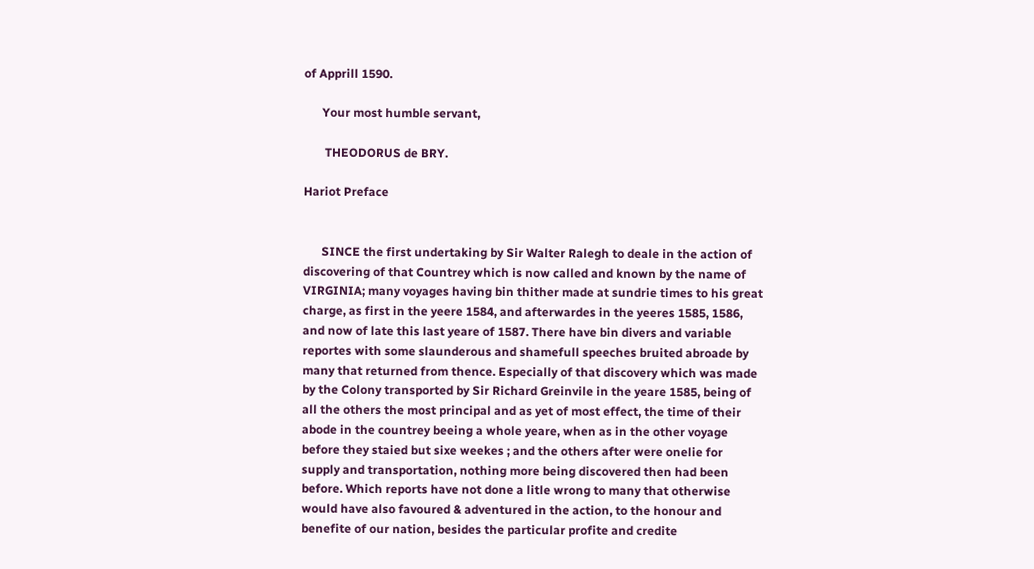of Apprill 1590.

      Your most humble servant,

       THEODORUS de BRY.

Hariot Preface


      SINCE the first undertaking by Sir Walter Ralegh to deale in the action of discovering of that Countrey which is now called and known by the name of VIRGINIA; many voyages having bin thither made at sundrie times to his great charge, as first in the yeere 1584, and afterwardes in the yeeres 1585, 1586, and now of late this last yeare of 1587. There have bin divers and variable reportes with some slaunderous and shamefull speeches bruited abroade by many that returned from thence. Especially of that discovery which was made by the Colony transported by Sir Richard Greinvile in the yeare 1585, being of all the others the most principal and as yet of most effect, the time of their abode in the countrey beeing a whole yeare, when as in the other voyage before they staied but sixe weekes ; and the others after were onelie for supply and transportation, nothing more being discovered then had been before. Which reports have not done a litle wrong to many that otherwise would have also favoured & adventured in the action, to the honour and benefite of our nation, besides the particular profite and credite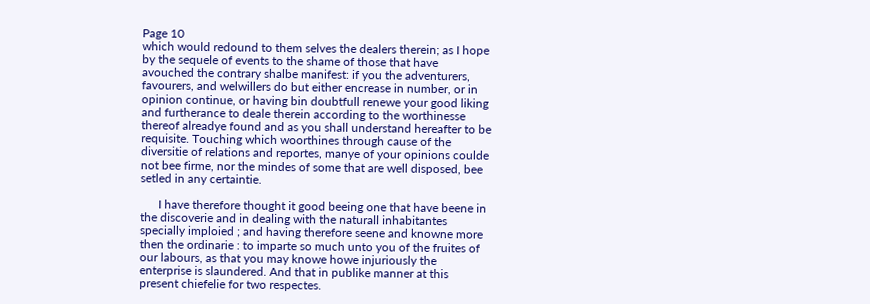Page 10
which would redound to them selves the dealers therein; as I hope by the sequele of events to the shame of those that have avouched the contrary shalbe manifest: if you the adventurers, favourers, and welwillers do but either encrease in number, or in opinion continue, or having bin doubtfull renewe your good liking and furtherance to deale therein according to the worthinesse thereof alreadye found and as you shall understand hereafter to be requisite. Touching which woorthines through cause of the diversitie of relations and reportes, manye of your opinions coulde not bee firme, nor the mindes of some that are well disposed, bee setled in any certaintie.

      I have therefore thought it good beeing one that have beene in the discoverie and in dealing with the naturall inhabitantes specially imploied ; and having therefore seene and knowne more then the ordinarie : to imparte so much unto you of the fruites of our labours, as that you may knowe howe injuriously the enterprise is slaundered. And that in publike manner at this present chiefelie for two respectes.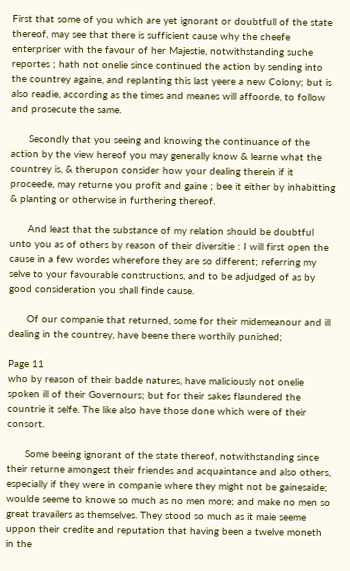First that some of you which are yet ignorant or doubtfull of the state thereof, may see that there is sufficient cause why the cheefe enterpriser with the favour of her Majestie, notwithstanding suche reportes ; hath not onelie since continued the action by sending into the countrey againe, and replanting this last yeere a new Colony; but is also readie, according as the times and meanes will affoorde, to follow and prosecute the same.

      Secondly that you seeing and knowing the continuance of the action by the view hereof you may generally know & learne what the countrey is, & therupon consider how your dealing therein if it proceede, may returne you profit and gaine ; bee it either by inhabitting & planting or otherwise in furthering thereof.

      And least that the substance of my relation should be doubtful unto you as of others by reason of their diversitie : I will first open the cause in a few wordes wherefore they are so different; referring my selve to your favourable constructions, and to be adjudged of as by good consideration you shall finde cause.

      Of our companie that returned, some for their midemeanour and ill dealing in the countrey, have beene there worthily punished;

Page 11
who by reason of their badde natures, have maliciously not onelie spoken ill of their Governours; but for their sakes flaundered the countrie it selfe. The like also have those done which were of their consort.

      Some beeing ignorant of the state thereof, notwithstanding since their returne amongest their friendes and acquaintance and also others, especially if they were in companie where they might not be gainesaide; woulde seeme to knowe so much as no men more; and make no men so great travailers as themselves. They stood so much as it maie seeme uppon their credite and reputation that having been a twelve moneth in the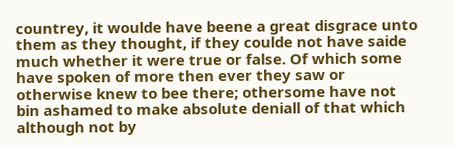countrey, it woulde have beene a great disgrace unto them as they thought, if they coulde not have saide much whether it were true or false. Of which some have spoken of more then ever they saw or otherwise knew to bee there; othersome have not bin ashamed to make absolute deniall of that which although not by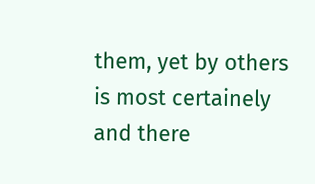them, yet by others is most certainely and there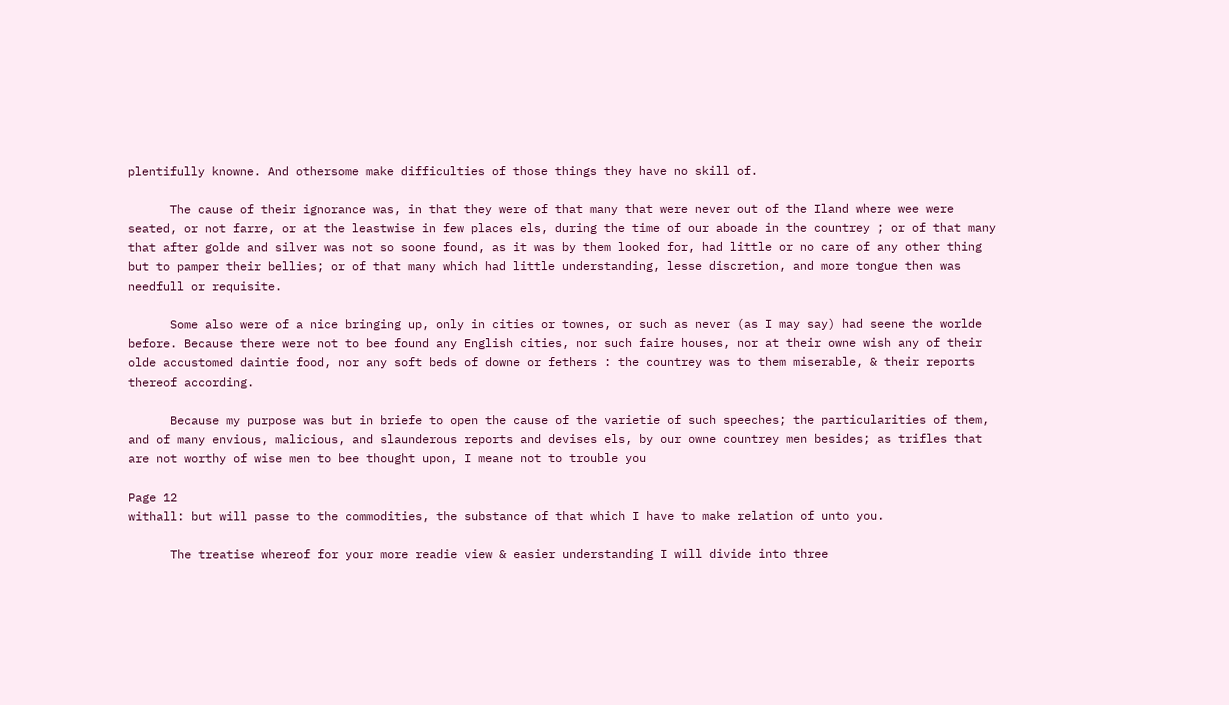plentifully knowne. And othersome make difficulties of those things they have no skill of.

      The cause of their ignorance was, in that they were of that many that were never out of the Iland where wee were seated, or not farre, or at the leastwise in few places els, during the time of our aboade in the countrey ; or of that many that after golde and silver was not so soone found, as it was by them looked for, had little or no care of any other thing but to pamper their bellies; or of that many which had little understanding, lesse discretion, and more tongue then was needfull or requisite.

      Some also were of a nice bringing up, only in cities or townes, or such as never (as I may say) had seene the worlde before. Because there were not to bee found any English cities, nor such faire houses, nor at their owne wish any of their olde accustomed daintie food, nor any soft beds of downe or fethers : the countrey was to them miserable, & their reports thereof according.

      Because my purpose was but in briefe to open the cause of the varietie of such speeches; the particularities of them, and of many envious, malicious, and slaunderous reports and devises els, by our owne countrey men besides; as trifles that are not worthy of wise men to bee thought upon, I meane not to trouble you

Page 12
withall: but will passe to the commodities, the substance of that which I have to make relation of unto you.

      The treatise whereof for your more readie view & easier understanding I will divide into three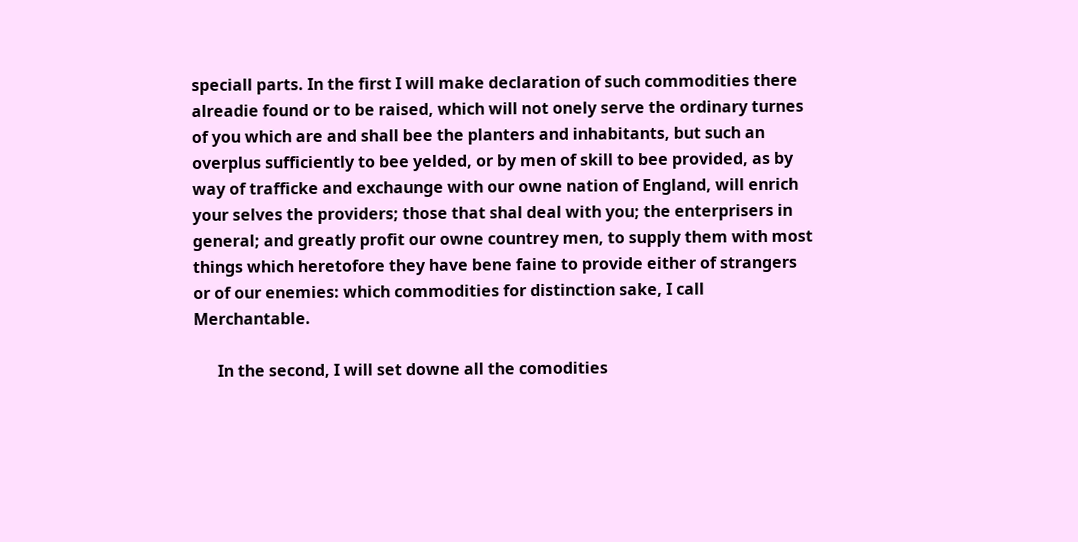speciall parts. In the first I will make declaration of such commodities there alreadie found or to be raised, which will not onely serve the ordinary turnes of you which are and shall bee the planters and inhabitants, but such an overplus sufficiently to bee yelded, or by men of skill to bee provided, as by way of trafficke and exchaunge with our owne nation of England, will enrich your selves the providers; those that shal deal with you; the enterprisers in general; and greatly profit our owne countrey men, to supply them with most things which heretofore they have bene faine to provide either of strangers or of our enemies: which commodities for distinction sake, I call Merchantable.

      In the second, I will set downe all the comodities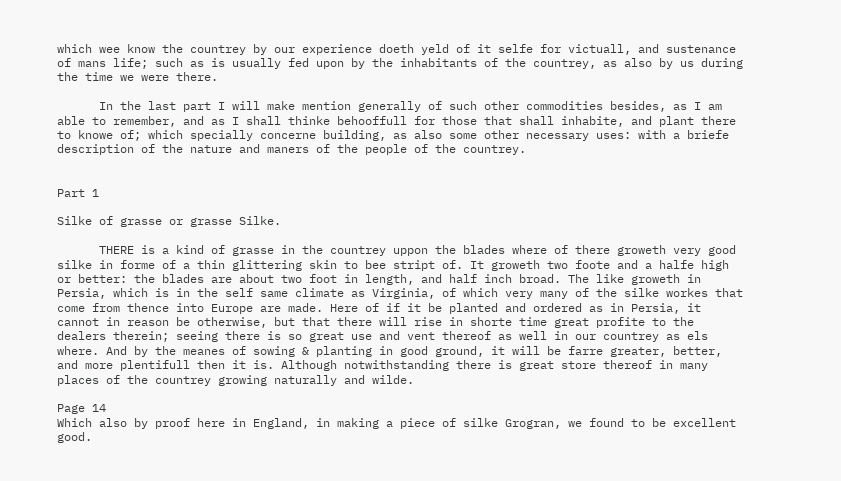which wee know the countrey by our experience doeth yeld of it selfe for victuall, and sustenance of mans life; such as is usually fed upon by the inhabitants of the countrey, as also by us during the time we were there.

      In the last part I will make mention generally of such other commodities besides, as I am able to remember, and as I shall thinke behooffull for those that shall inhabite, and plant there to knowe of; which specially concerne building, as also some other necessary uses: with a briefe description of the nature and maners of the people of the countrey.


Part 1

Silke of grasse or grasse Silke.

      THERE is a kind of grasse in the countrey uppon the blades where of there groweth very good silke in forme of a thin glittering skin to bee stript of. It groweth two foote and a halfe high or better: the blades are about two foot in length, and half inch broad. The like groweth in Persia, which is in the self same climate as Virginia, of which very many of the silke workes that come from thence into Europe are made. Here of if it be planted and ordered as in Persia, it cannot in reason be otherwise, but that there will rise in shorte time great profite to the dealers therein; seeing there is so great use and vent thereof as well in our countrey as els where. And by the meanes of sowing & planting in good ground, it will be farre greater, better, and more plentifull then it is. Although notwithstanding there is great store thereof in many places of the countrey growing naturally and wilde.

Page 14
Which also by proof here in England, in making a piece of silke Grogran, we found to be excellent good.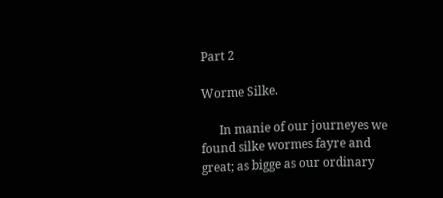Part 2

Worme Silke.

      In manie of our journeyes we found silke wormes fayre and great; as bigge as our ordinary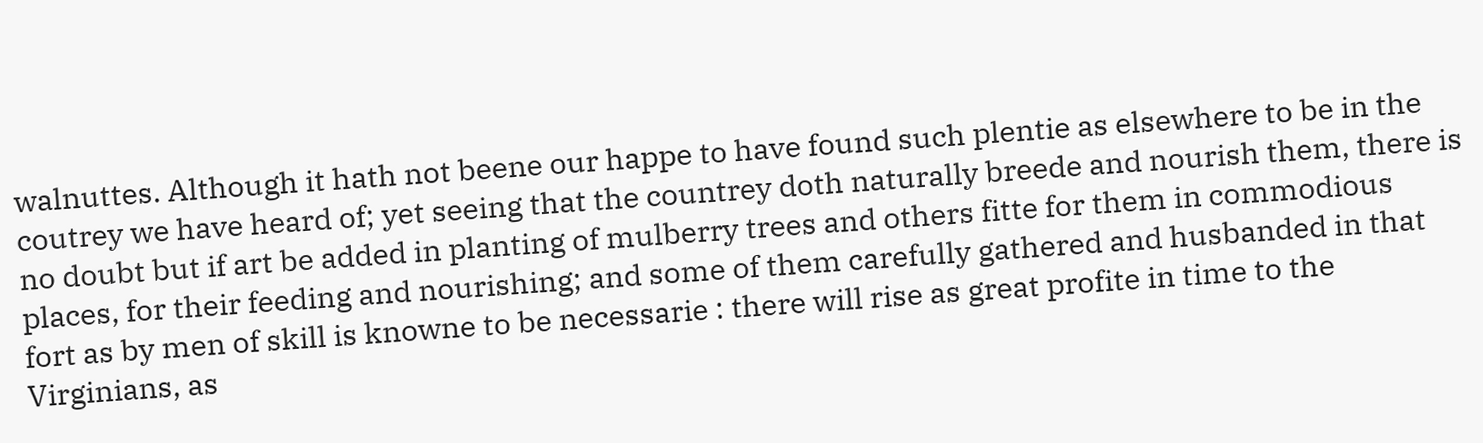walnuttes. Although it hath not beene our happe to have found such plentie as elsewhere to be in the coutrey we have heard of; yet seeing that the countrey doth naturally breede and nourish them, there is no doubt but if art be added in planting of mulberry trees and others fitte for them in commodious places, for their feeding and nourishing; and some of them carefully gathered and husbanded in that fort as by men of skill is knowne to be necessarie : there will rise as great profite in time to the Virginians, as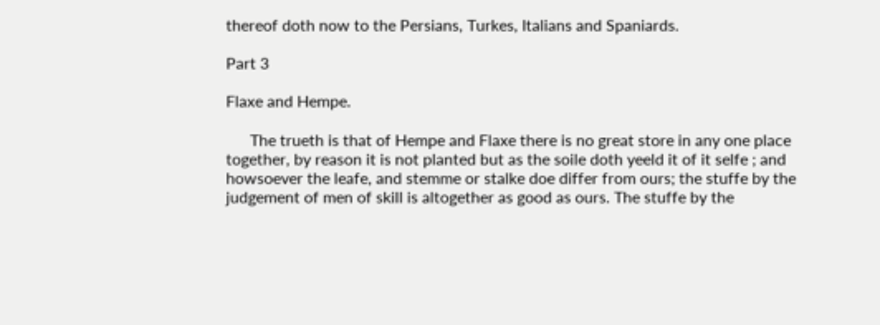thereof doth now to the Persians, Turkes, Italians and Spaniards.

Part 3

Flaxe and Hempe.

      The trueth is that of Hempe and Flaxe there is no great store in any one place together, by reason it is not planted but as the soile doth yeeld it of it selfe ; and howsoever the leafe, and stemme or stalke doe differ from ours; the stuffe by the judgement of men of skill is altogether as good as ours. The stuffe by the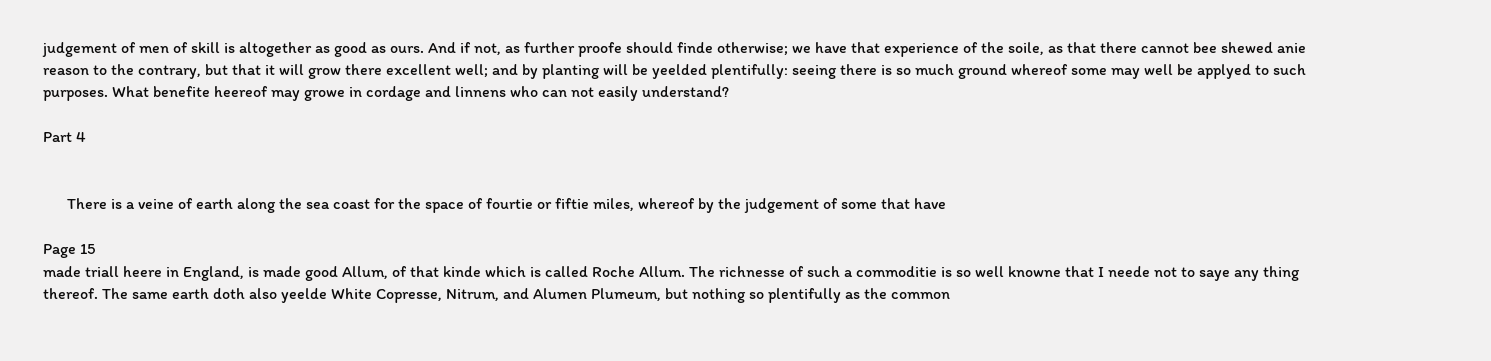judgement of men of skill is altogether as good as ours. And if not, as further proofe should finde otherwise; we have that experience of the soile, as that there cannot bee shewed anie reason to the contrary, but that it will grow there excellent well; and by planting will be yeelded plentifully: seeing there is so much ground whereof some may well be applyed to such purposes. What benefite heereof may growe in cordage and linnens who can not easily understand?

Part 4


      There is a veine of earth along the sea coast for the space of fourtie or fiftie miles, whereof by the judgement of some that have

Page 15
made triall heere in England, is made good Allum, of that kinde which is called Roche Allum. The richnesse of such a commoditie is so well knowne that I neede not to saye any thing thereof. The same earth doth also yeelde White Copresse, Nitrum, and Alumen Plumeum, but nothing so plentifully as the common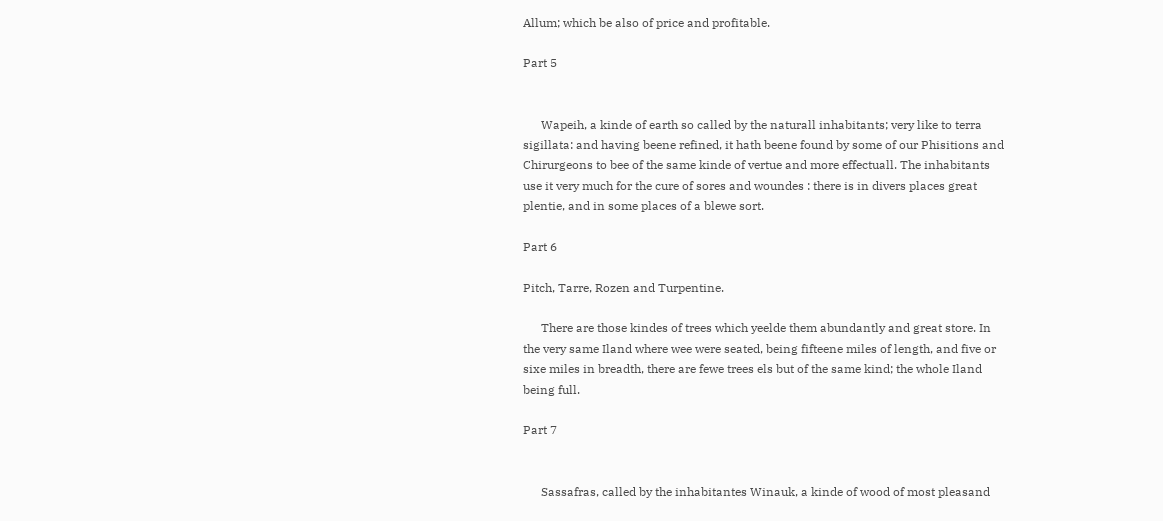Allum; which be also of price and profitable.

Part 5


      Wapeih, a kinde of earth so called by the naturall inhabitants; very like to terra sigillata: and having beene refined, it hath beene found by some of our Phisitions and Chirurgeons to bee of the same kinde of vertue and more effectuall. The inhabitants use it very much for the cure of sores and woundes : there is in divers places great plentie, and in some places of a blewe sort.

Part 6

Pitch, Tarre, Rozen and Turpentine.

      There are those kindes of trees which yeelde them abundantly and great store. In the very same Iland where wee were seated, being fifteene miles of length, and five or sixe miles in breadth, there are fewe trees els but of the same kind; the whole Iland being full.

Part 7


      Sassafras, called by the inhabitantes Winauk, a kinde of wood of most pleasand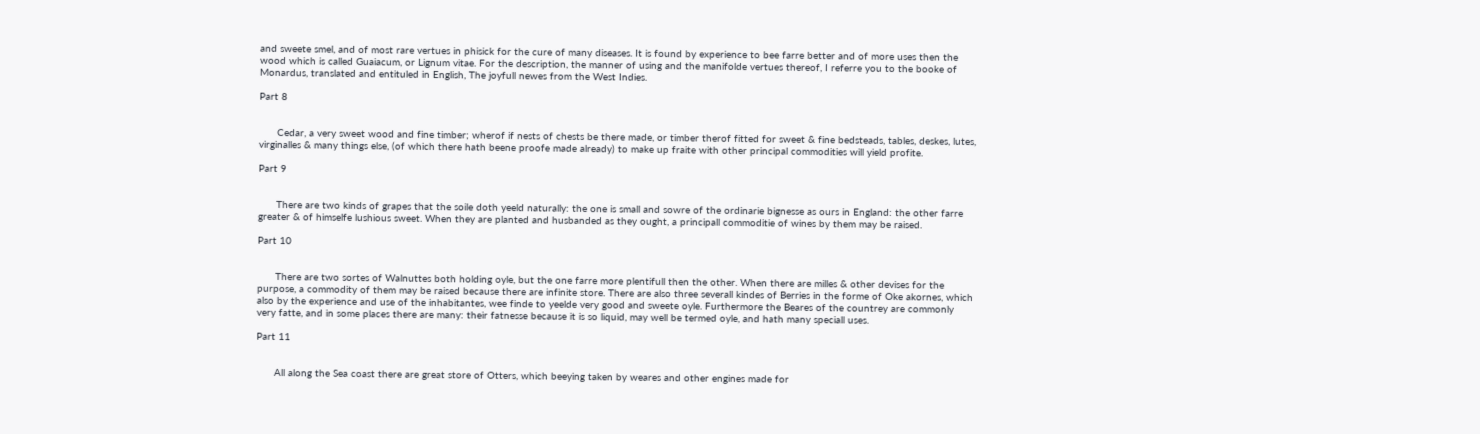and sweete smel, and of most rare vertues in phisick for the cure of many diseases. It is found by experience to bee farre better and of more uses then the wood which is called Guaiacum, or Lignum vitae. For the description, the manner of using and the manifolde vertues thereof, I referre you to the booke of Monardus, translated and entituled in English, The joyfull newes from the West Indies.

Part 8


      Cedar, a very sweet wood and fine timber; wherof if nests of chests be there made, or timber therof fitted for sweet & fine bedsteads, tables, deskes, lutes, virginalles & many things else, (of which there hath beene proofe made already) to make up fraite with other principal commodities will yield profite.

Part 9


      There are two kinds of grapes that the soile doth yeeld naturally: the one is small and sowre of the ordinarie bignesse as ours in England: the other farre greater & of himselfe lushious sweet. When they are planted and husbanded as they ought, a principall commoditie of wines by them may be raised.

Part 10


      There are two sortes of Walnuttes both holding oyle, but the one farre more plentifull then the other. When there are milles & other devises for the purpose, a commodity of them may be raised because there are infinite store. There are also three severall kindes of Berries in the forme of Oke akornes, which also by the experience and use of the inhabitantes, wee finde to yeelde very good and sweete oyle. Furthermore the Beares of the countrey are commonly very fatte, and in some places there are many: their fatnesse because it is so liquid, may well be termed oyle, and hath many speciall uses.

Part 11


      All along the Sea coast there are great store of Otters, which beeying taken by weares and other engines made for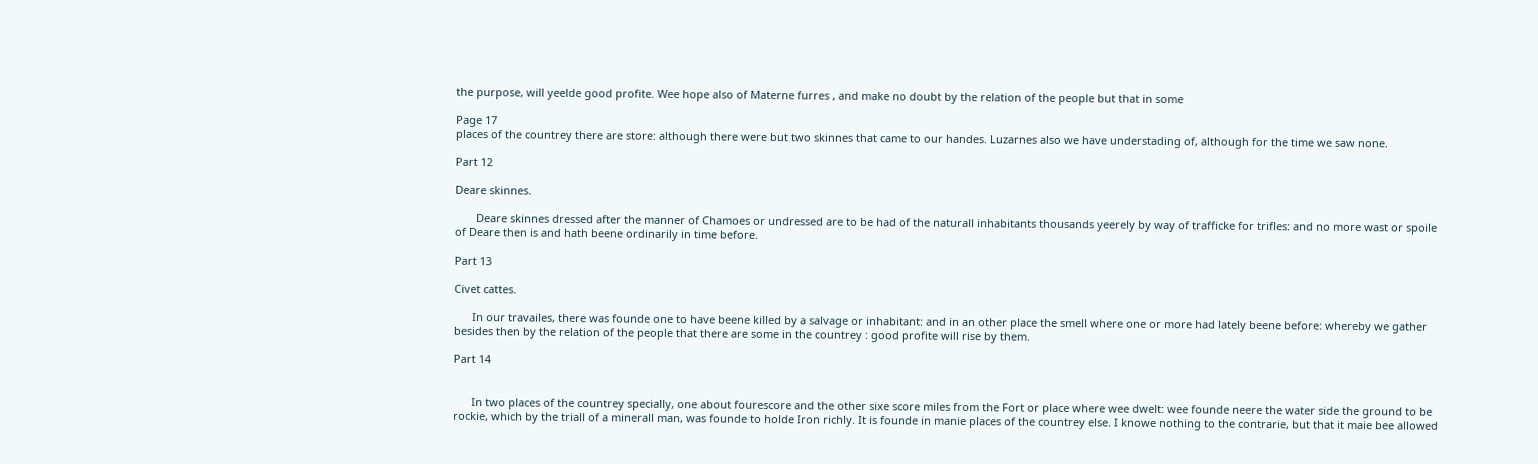the purpose, will yeelde good profite. Wee hope also of Materne furres , and make no doubt by the relation of the people but that in some

Page 17
places of the countrey there are store: although there were but two skinnes that came to our handes. Luzarnes also we have understading of, although for the time we saw none.

Part 12

Deare skinnes.

       Deare skinnes dressed after the manner of Chamoes or undressed are to be had of the naturall inhabitants thousands yeerely by way of trafficke for trifles: and no more wast or spoile of Deare then is and hath beene ordinarily in time before.

Part 13

Civet cattes.

      In our travailes, there was founde one to have beene killed by a salvage or inhabitant: and in an other place the smell where one or more had lately beene before: whereby we gather besides then by the relation of the people that there are some in the countrey : good profite will rise by them.

Part 14


      In two places of the countrey specially, one about fourescore and the other sixe score miles from the Fort or place where wee dwelt: wee founde neere the water side the ground to be rockie, which by the triall of a minerall man, was founde to holde Iron richly. It is founde in manie places of the countrey else. I knowe nothing to the contrarie, but that it maie bee allowed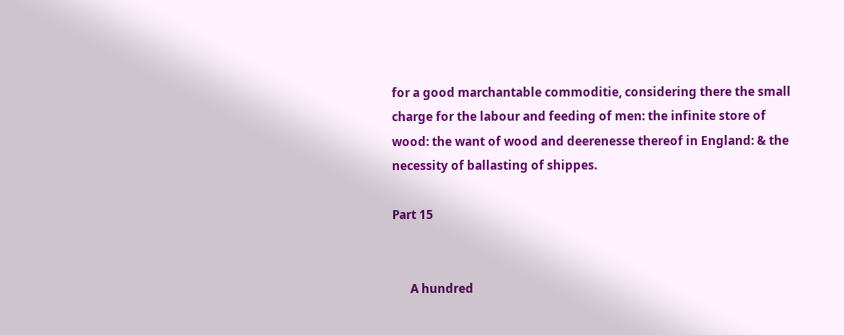for a good marchantable commoditie, considering there the small charge for the labour and feeding of men: the infinite store of wood: the want of wood and deerenesse thereof in England: & the necessity of ballasting of shippes.

Part 15


      A hundred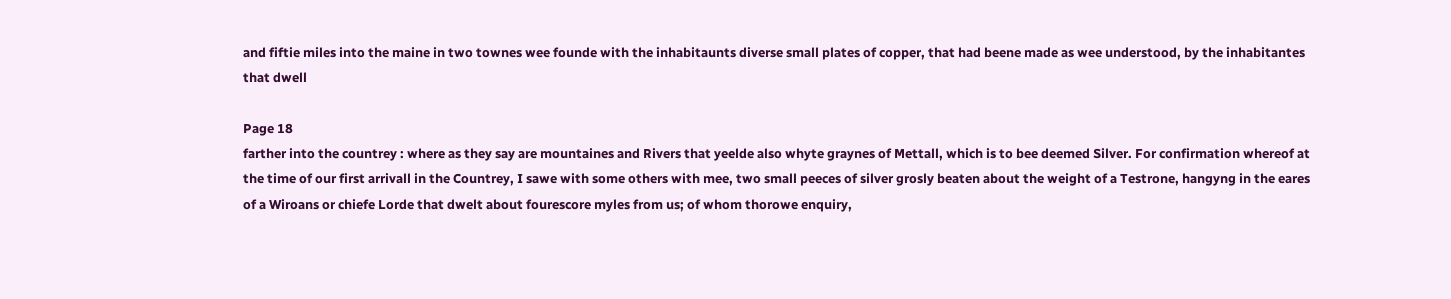and fiftie miles into the maine in two townes wee founde with the inhabitaunts diverse small plates of copper, that had beene made as wee understood, by the inhabitantes that dwell

Page 18
farther into the countrey : where as they say are mountaines and Rivers that yeelde also whyte graynes of Mettall, which is to bee deemed Silver. For confirmation whereof at the time of our first arrivall in the Countrey, I sawe with some others with mee, two small peeces of silver grosly beaten about the weight of a Testrone, hangyng in the eares of a Wiroans or chiefe Lorde that dwelt about fourescore myles from us; of whom thorowe enquiry,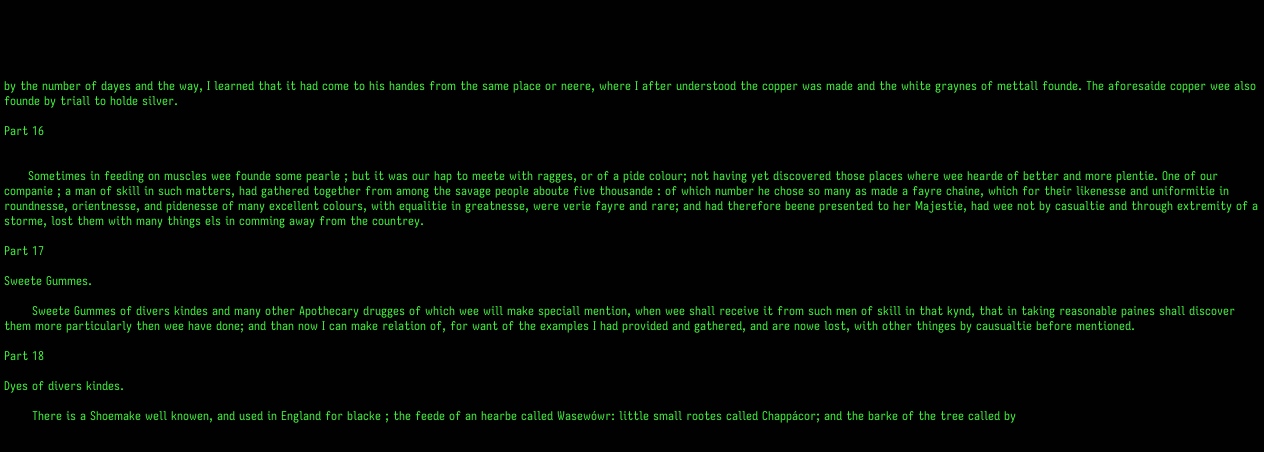by the number of dayes and the way, I learned that it had come to his handes from the same place or neere, where I after understood the copper was made and the white graynes of mettall founde. The aforesaide copper wee also founde by triall to holde silver.

Part 16


      Sometimes in feeding on muscles wee founde some pearle ; but it was our hap to meete with ragges, or of a pide colour; not having yet discovered those places where wee hearde of better and more plentie. One of our companie ; a man of skill in such matters, had gathered together from among the savage people aboute five thousande : of which number he chose so many as made a fayre chaine, which for their likenesse and uniformitie in roundnesse, orientnesse, and pidenesse of many excellent colours, with equalitie in greatnesse, were verie fayre and rare; and had therefore beene presented to her Majestie, had wee not by casualtie and through extremity of a storme, lost them with many things els in comming away from the countrey.

Part 17

Sweete Gummes.

       Sweete Gummes of divers kindes and many other Apothecary drugges of which wee will make speciall mention, when wee shall receive it from such men of skill in that kynd, that in taking reasonable paines shall discover them more particularly then wee have done; and than now I can make relation of, for want of the examples I had provided and gathered, and are nowe lost, with other thinges by causualtie before mentioned.

Part 18

Dyes of divers kindes.

       There is a Shoemake well knowen, and used in England for blacke ; the feede of an hearbe called Wasewówr: little small rootes called Chappácor; and the barke of the tree called by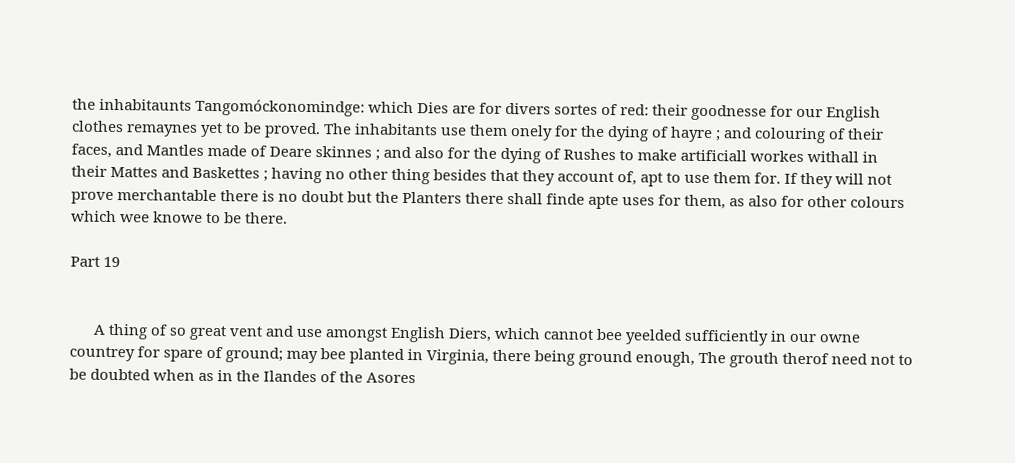the inhabitaunts Tangomóckonomindge: which Dies are for divers sortes of red: their goodnesse for our English clothes remaynes yet to be proved. The inhabitants use them onely for the dying of hayre ; and colouring of their faces, and Mantles made of Deare skinnes ; and also for the dying of Rushes to make artificiall workes withall in their Mattes and Baskettes ; having no other thing besides that they account of, apt to use them for. If they will not prove merchantable there is no doubt but the Planters there shall finde apte uses for them, as also for other colours which wee knowe to be there.

Part 19


      A thing of so great vent and use amongst English Diers, which cannot bee yeelded sufficiently in our owne countrey for spare of ground; may bee planted in Virginia, there being ground enough, The grouth therof need not to be doubted when as in the Ilandes of the Asores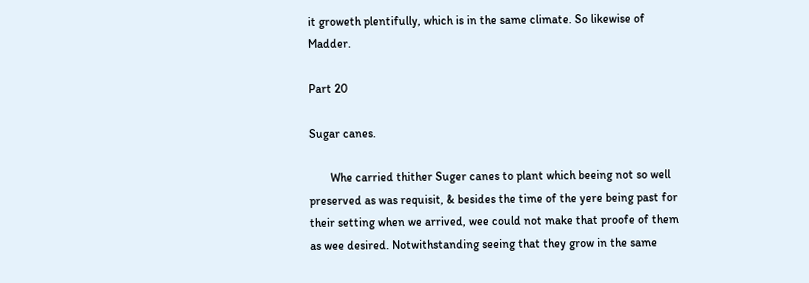it groweth plentifully, which is in the same climate. So likewise of Madder.

Part 20

Sugar canes.

       Whe carried thither Suger canes to plant which beeing not so well preserved as was requisit, & besides the time of the yere being past for their setting when we arrived, wee could not make that proofe of them as wee desired. Notwithstanding seeing that they grow in the same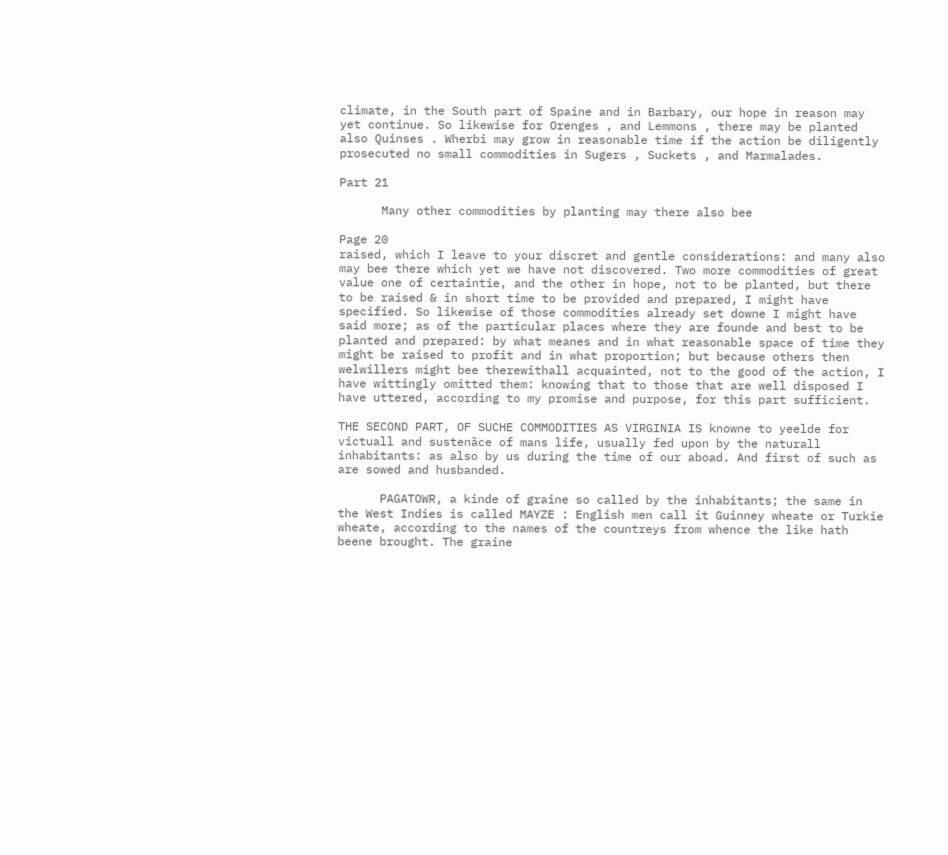climate, in the South part of Spaine and in Barbary, our hope in reason may yet continue. So likewise for Orenges , and Lemmons , there may be planted also Quinses . Wherbi may grow in reasonable time if the action be diligently prosecuted no small commodities in Sugers , Suckets , and Marmalades.

Part 21

      Many other commodities by planting may there also bee

Page 20
raised, which I leave to your discret and gentle considerations: and many also may bee there which yet we have not discovered. Two more commodities of great value one of certaintie, and the other in hope, not to be planted, but there to be raised & in short time to be provided and prepared, I might have specified. So likewise of those commodities already set downe I might have said more; as of the particular places where they are founde and best to be planted and prepared: by what meanes and in what reasonable space of time they might be raised to profit and in what proportion; but because others then welwillers might bee therewithall acquainted, not to the good of the action, I have wittingly omitted them: knowing that to those that are well disposed I have uttered, according to my promise and purpose, for this part sufficient.

THE SECOND PART, OF SUCHE COMMODITIES AS VIRGINIA IS knowne to yeelde for victuall and sustenãce of mans life, usually fed upon by the naturall inhabitants: as also by us during the time of our aboad. And first of such as are sowed and husbanded.

      PAGATOWR, a kinde of graine so called by the inhabitants; the same in the West Indies is called MAYZE : English men call it Guinney wheate or Turkie wheate, according to the names of the countreys from whence the like hath beene brought. The graine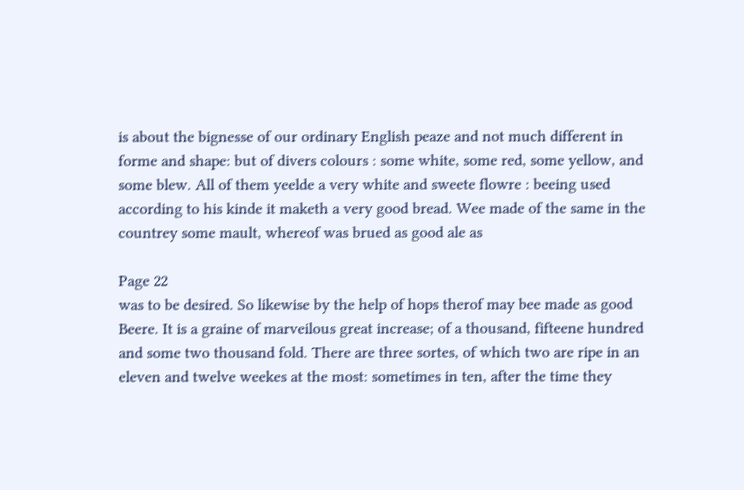is about the bignesse of our ordinary English peaze and not much different in forme and shape: but of divers colours : some white, some red, some yellow, and some blew. All of them yeelde a very white and sweete flowre : beeing used according to his kinde it maketh a very good bread. Wee made of the same in the countrey some mault, whereof was brued as good ale as

Page 22
was to be desired. So likewise by the help of hops therof may bee made as good Beere. It is a graine of marveilous great increase; of a thousand, fifteene hundred and some two thousand fold. There are three sortes, of which two are ripe in an eleven and twelve weekes at the most: sometimes in ten, after the time they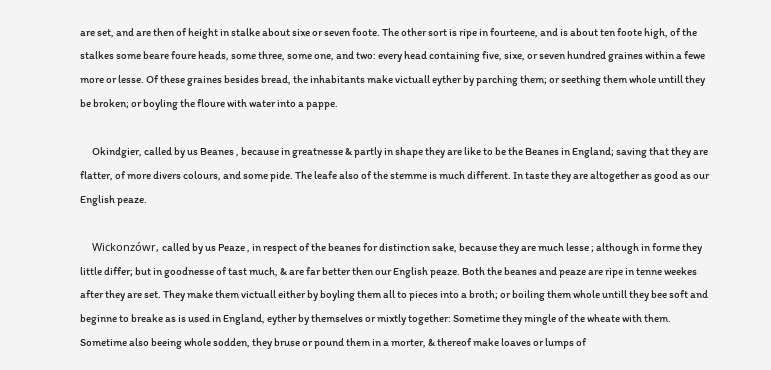are set, and are then of height in stalke about sixe or seven foote. The other sort is ripe in fourteene, and is about ten foote high, of the stalkes some beare foure heads, some three, some one, and two: every head containing five, sixe, or seven hundred graines within a fewe more or lesse. Of these graines besides bread, the inhabitants make victuall eyther by parching them; or seething them whole untill they be broken; or boyling the floure with water into a pappe.

      Okindgier, called by us Beanes , because in greatnesse & partly in shape they are like to be the Beanes in England; saving that they are flatter, of more divers colours, and some pide. The leafe also of the stemme is much different. In taste they are altogether as good as our English peaze.

      Wickonzówr, called by us Peaze , in respect of the beanes for distinction sake, because they are much lesse ; although in forme they little differ; but in goodnesse of tast much, & are far better then our English peaze. Both the beanes and peaze are ripe in tenne weekes after they are set. They make them victuall either by boyling them all to pieces into a broth; or boiling them whole untill they bee soft and beginne to breake as is used in England, eyther by themselves or mixtly together: Sometime they mingle of the wheate with them. Sometime also beeing whole sodden, they bruse or pound them in a morter, & thereof make loaves or lumps of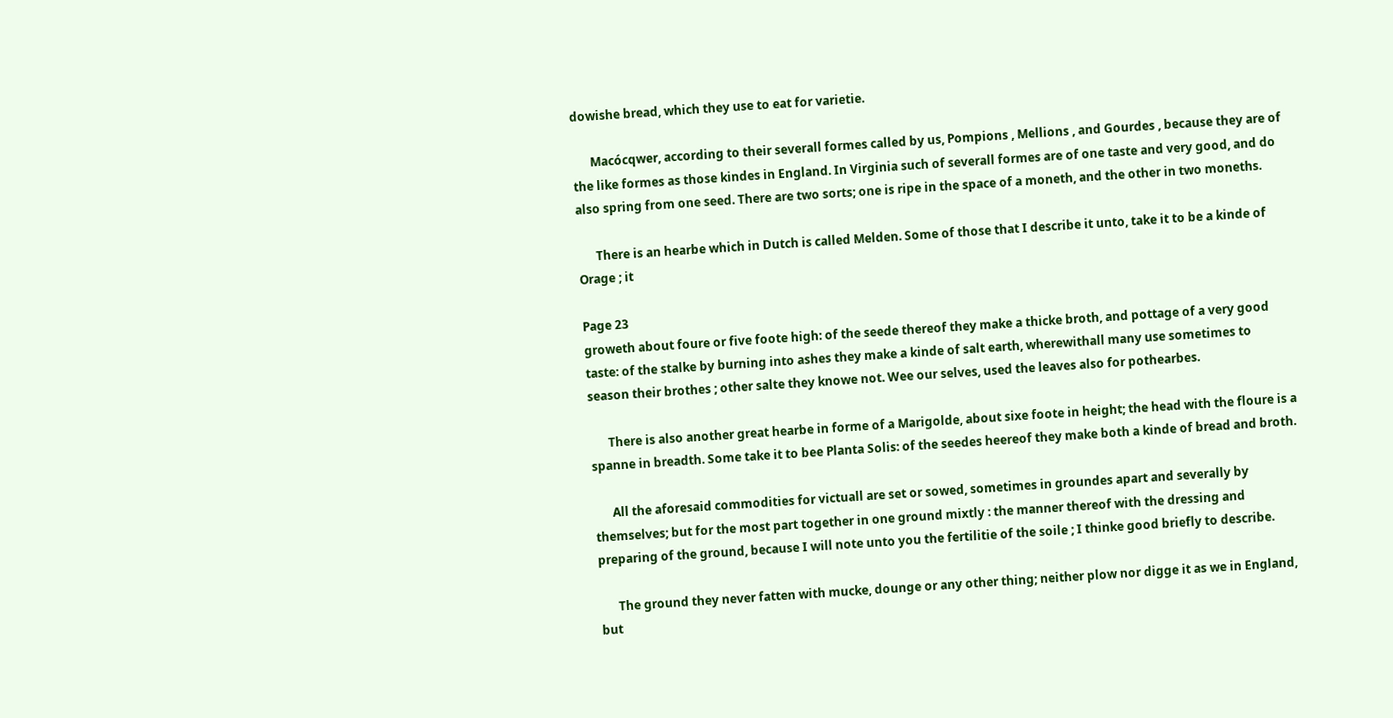dowishe bread, which they use to eat for varietie.

      Macócqwer, according to their severall formes called by us, Pompions , Mellions , and Gourdes , because they are of the like formes as those kindes in England. In Virginia such of severall formes are of one taste and very good, and do also spring from one seed. There are two sorts; one is ripe in the space of a moneth, and the other in two moneths.

      There is an hearbe which in Dutch is called Melden. Some of those that I describe it unto, take it to be a kinde of Orage ; it

Page 23
groweth about foure or five foote high: of the seede thereof they make a thicke broth, and pottage of a very good taste: of the stalke by burning into ashes they make a kinde of salt earth, wherewithall many use sometimes to season their brothes ; other salte they knowe not. Wee our selves, used the leaves also for pothearbes.

      There is also another great hearbe in forme of a Marigolde, about sixe foote in height; the head with the floure is a spanne in breadth. Some take it to bee Planta Solis: of the seedes heereof they make both a kinde of bread and broth.

      All the aforesaid commodities for victuall are set or sowed, sometimes in groundes apart and severally by themselves; but for the most part together in one ground mixtly : the manner thereof with the dressing and preparing of the ground, because I will note unto you the fertilitie of the soile ; I thinke good briefly to describe.

      The ground they never fatten with mucke, dounge or any other thing; neither plow nor digge it as we in England, but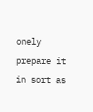onely prepare it in sort as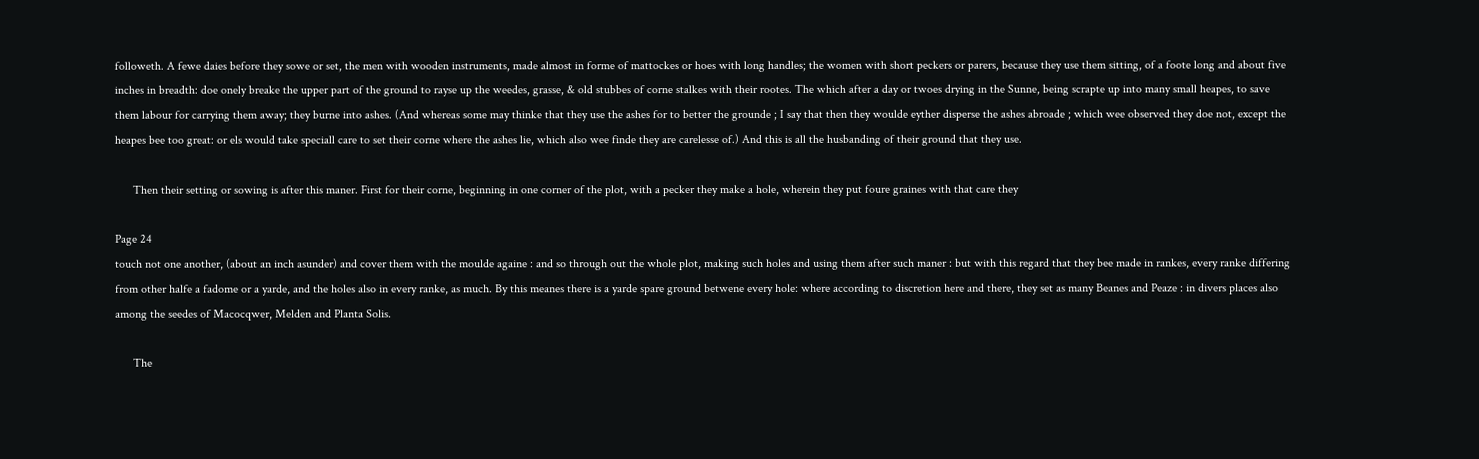followeth. A fewe daies before they sowe or set, the men with wooden instruments, made almost in forme of mattockes or hoes with long handles; the women with short peckers or parers, because they use them sitting, of a foote long and about five inches in breadth: doe onely breake the upper part of the ground to rayse up the weedes, grasse, & old stubbes of corne stalkes with their rootes. The which after a day or twoes drying in the Sunne, being scrapte up into many small heapes, to save them labour for carrying them away; they burne into ashes. (And whereas some may thinke that they use the ashes for to better the grounde ; I say that then they woulde eyther disperse the ashes abroade ; which wee observed they doe not, except the heapes bee too great: or els would take speciall care to set their corne where the ashes lie, which also wee finde they are carelesse of.) And this is all the husbanding of their ground that they use.

      Then their setting or sowing is after this maner. First for their corne, beginning in one corner of the plot, with a pecker they make a hole, wherein they put foure graines with that care they

Page 24
touch not one another, (about an inch asunder) and cover them with the moulde againe : and so through out the whole plot, making such holes and using them after such maner : but with this regard that they bee made in rankes, every ranke differing from other halfe a fadome or a yarde, and the holes also in every ranke, as much. By this meanes there is a yarde spare ground betwene every hole: where according to discretion here and there, they set as many Beanes and Peaze : in divers places also among the seedes of Macocqwer, Melden and Planta Solis.

      The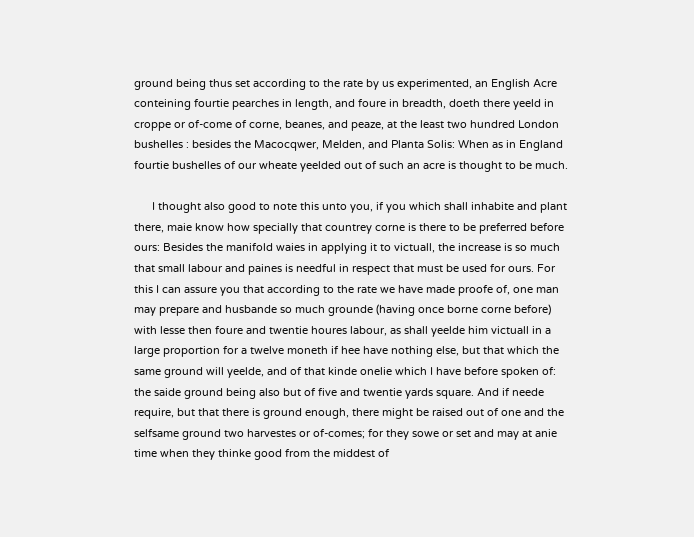ground being thus set according to the rate by us experimented, an English Acre conteining fourtie pearches in length, and foure in breadth, doeth there yeeld in croppe or of-come of corne, beanes, and peaze, at the least two hundred London bushelles : besides the Macocqwer, Melden, and Planta Solis: When as in England fourtie bushelles of our wheate yeelded out of such an acre is thought to be much.

      I thought also good to note this unto you, if you which shall inhabite and plant there, maie know how specially that countrey corne is there to be preferred before ours: Besides the manifold waies in applying it to victuall, the increase is so much that small labour and paines is needful in respect that must be used for ours. For this I can assure you that according to the rate we have made proofe of, one man may prepare and husbande so much grounde (having once borne corne before) with lesse then foure and twentie houres labour, as shall yeelde him victuall in a large proportion for a twelve moneth if hee have nothing else, but that which the same ground will yeelde, and of that kinde onelie which I have before spoken of: the saide ground being also but of five and twentie yards square. And if neede require, but that there is ground enough, there might be raised out of one and the selfsame ground two harvestes or of-comes; for they sowe or set and may at anie time when they thinke good from the middest of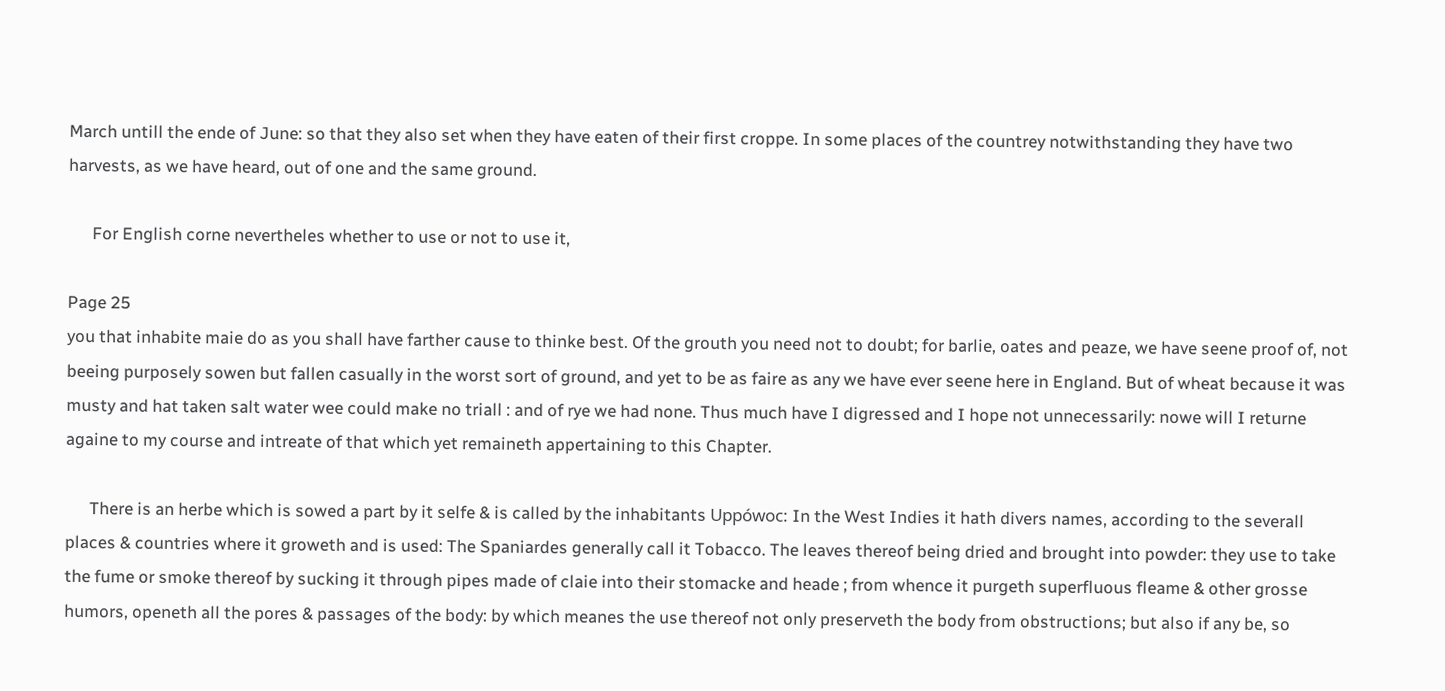March untill the ende of June: so that they also set when they have eaten of their first croppe. In some places of the countrey notwithstanding they have two harvests, as we have heard, out of one and the same ground.

      For English corne nevertheles whether to use or not to use it,

Page 25
you that inhabite maie do as you shall have farther cause to thinke best. Of the grouth you need not to doubt; for barlie, oates and peaze, we have seene proof of, not beeing purposely sowen but fallen casually in the worst sort of ground, and yet to be as faire as any we have ever seene here in England. But of wheat because it was musty and hat taken salt water wee could make no triall : and of rye we had none. Thus much have I digressed and I hope not unnecessarily: nowe will I returne againe to my course and intreate of that which yet remaineth appertaining to this Chapter.

      There is an herbe which is sowed a part by it selfe & is called by the inhabitants Uppówoc: In the West Indies it hath divers names, according to the severall places & countries where it groweth and is used: The Spaniardes generally call it Tobacco. The leaves thereof being dried and brought into powder: they use to take the fume or smoke thereof by sucking it through pipes made of claie into their stomacke and heade ; from whence it purgeth superfluous fleame & other grosse humors, openeth all the pores & passages of the body: by which meanes the use thereof not only preserveth the body from obstructions; but also if any be, so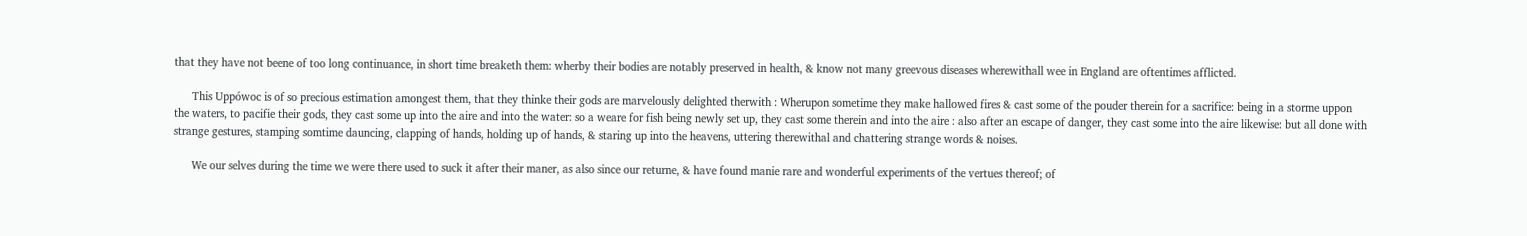that they have not beene of too long continuance, in short time breaketh them: wherby their bodies are notably preserved in health, & know not many greevous diseases wherewithall wee in England are oftentimes afflicted.

      This Uppówoc is of so precious estimation amongest them, that they thinke their gods are marvelously delighted therwith : Wherupon sometime they make hallowed fires & cast some of the pouder therein for a sacrifice: being in a storme uppon the waters, to pacifie their gods, they cast some up into the aire and into the water: so a weare for fish being newly set up, they cast some therein and into the aire : also after an escape of danger, they cast some into the aire likewise: but all done with strange gestures, stamping somtime dauncing, clapping of hands, holding up of hands, & staring up into the heavens, uttering therewithal and chattering strange words & noises.

      We our selves during the time we were there used to suck it after their maner, as also since our returne, & have found manie rare and wonderful experiments of the vertues thereof; of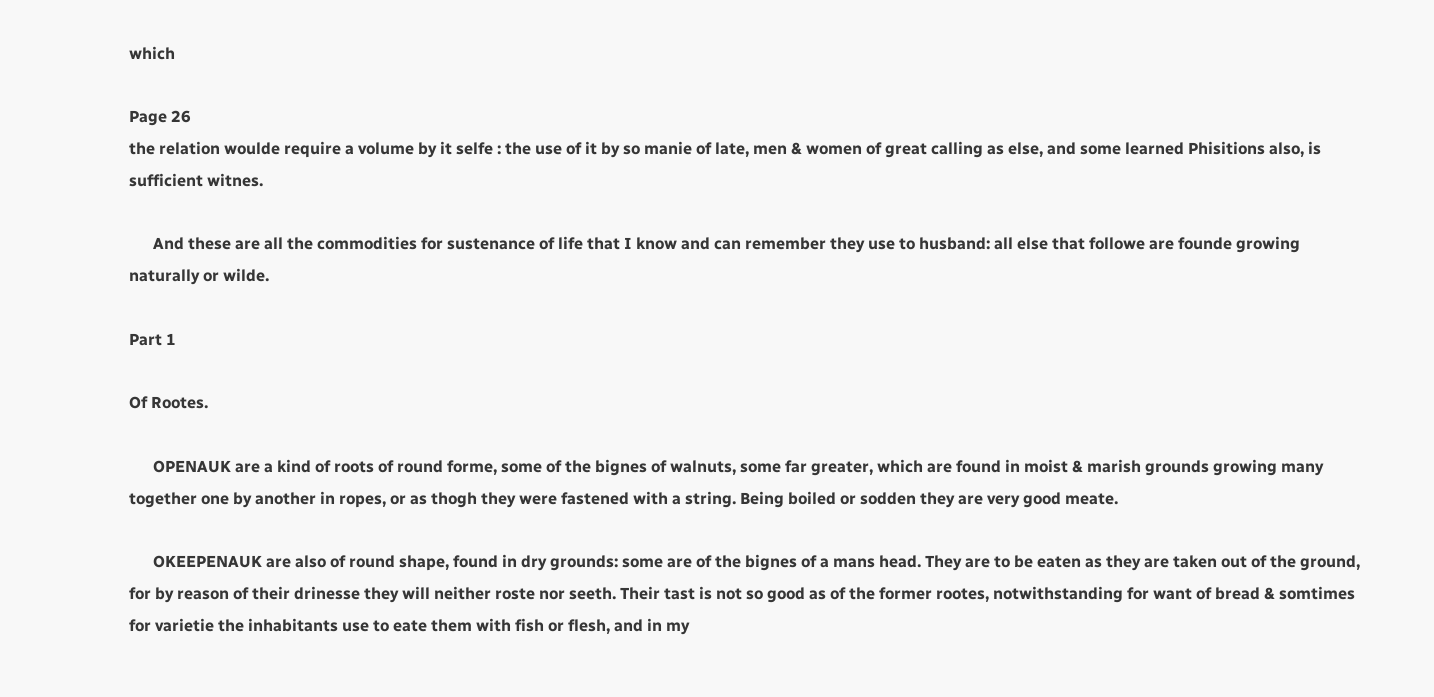which

Page 26
the relation woulde require a volume by it selfe : the use of it by so manie of late, men & women of great calling as else, and some learned Phisitions also, is sufficient witnes.

      And these are all the commodities for sustenance of life that I know and can remember they use to husband: all else that followe are founde growing naturally or wilde.

Part 1

Of Rootes.

      OPENAUK are a kind of roots of round forme, some of the bignes of walnuts, some far greater, which are found in moist & marish grounds growing many together one by another in ropes, or as thogh they were fastened with a string. Being boiled or sodden they are very good meate.

      OKEEPENAUK are also of round shape, found in dry grounds: some are of the bignes of a mans head. They are to be eaten as they are taken out of the ground, for by reason of their drinesse they will neither roste nor seeth. Their tast is not so good as of the former rootes, notwithstanding for want of bread & somtimes for varietie the inhabitants use to eate them with fish or flesh, and in my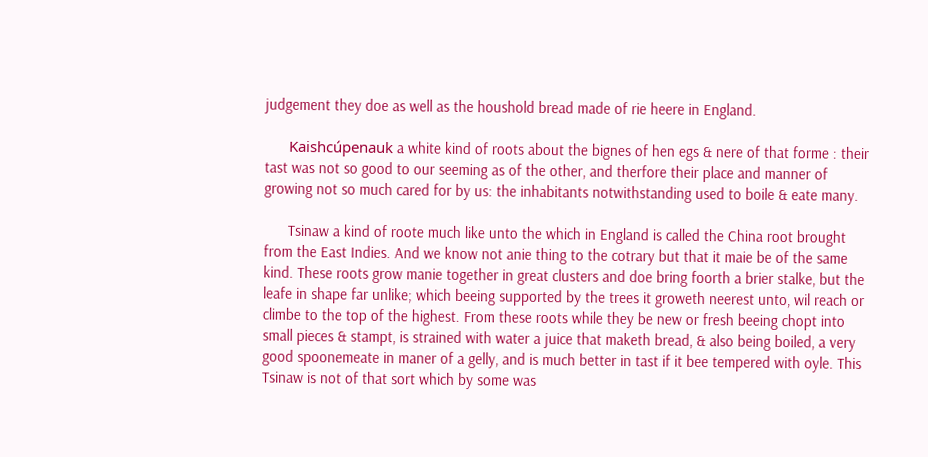judgement they doe as well as the houshold bread made of rie heere in England.

      Kaishcúpenauk a white kind of roots about the bignes of hen egs & nere of that forme : their tast was not so good to our seeming as of the other, and therfore their place and manner of growing not so much cared for by us: the inhabitants notwithstanding used to boile & eate many.

      Tsinaw a kind of roote much like unto the which in England is called the China root brought from the East Indies. And we know not anie thing to the cotrary but that it maie be of the same kind. These roots grow manie together in great clusters and doe bring foorth a brier stalke, but the leafe in shape far unlike; which beeing supported by the trees it groweth neerest unto, wil reach or climbe to the top of the highest. From these roots while they be new or fresh beeing chopt into small pieces & stampt, is strained with water a juice that maketh bread, & also being boiled, a very good spoonemeate in maner of a gelly, and is much better in tast if it bee tempered with oyle. This Tsinaw is not of that sort which by some was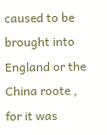caused to be brought into England or the China roote , for it was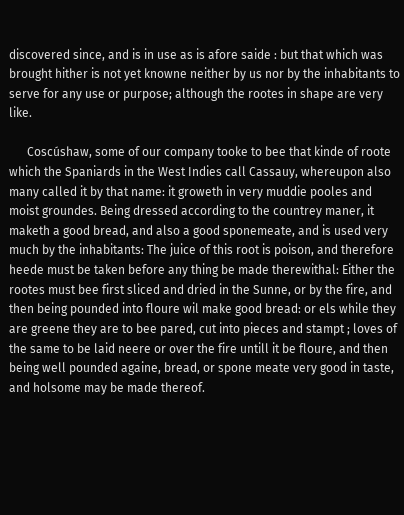discovered since, and is in use as is afore saide : but that which was brought hither is not yet knowne neither by us nor by the inhabitants to serve for any use or purpose; although the rootes in shape are very like.

      Coscúshaw, some of our company tooke to bee that kinde of roote which the Spaniards in the West Indies call Cassauy, whereupon also many called it by that name: it groweth in very muddie pooles and moist groundes. Being dressed according to the countrey maner, it maketh a good bread, and also a good sponemeate, and is used very much by the inhabitants: The juice of this root is poison, and therefore heede must be taken before any thing be made therewithal: Either the rootes must bee first sliced and dried in the Sunne, or by the fire, and then being pounded into floure wil make good bread: or els while they are greene they are to bee pared, cut into pieces and stampt ; loves of the same to be laid neere or over the fire untill it be floure, and then being well pounded againe, bread, or spone meate very good in taste, and holsome may be made thereof.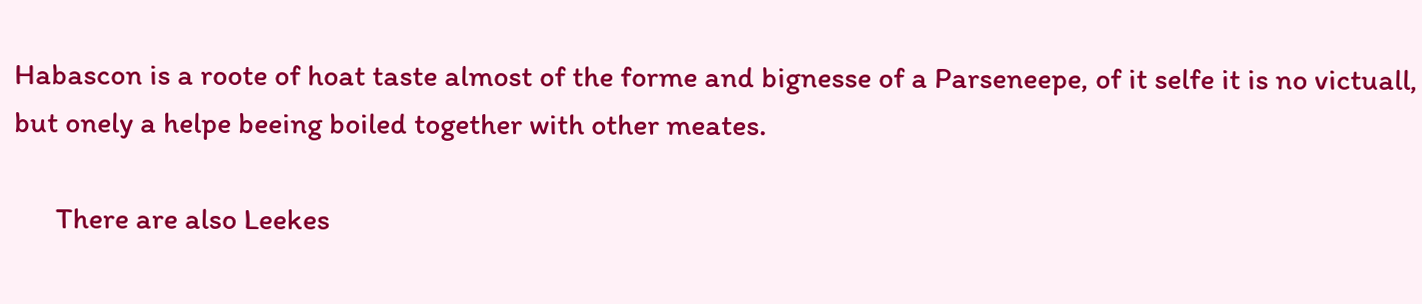Habascon is a roote of hoat taste almost of the forme and bignesse of a Parseneepe, of it selfe it is no victuall, but onely a helpe beeing boiled together with other meates.

      There are also Leekes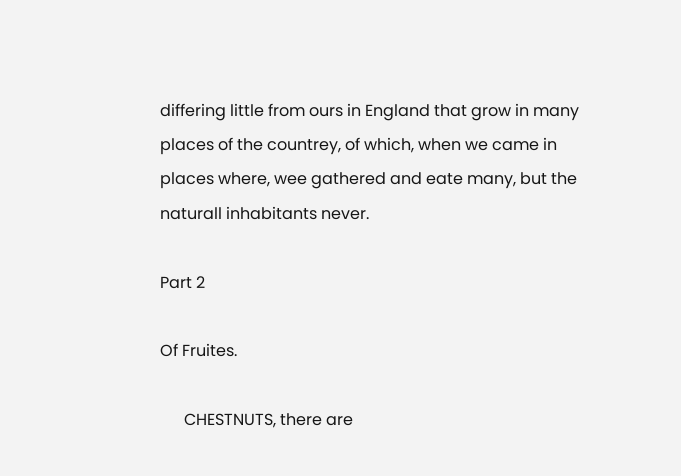differing little from ours in England that grow in many places of the countrey, of which, when we came in places where, wee gathered and eate many, but the naturall inhabitants never.

Part 2

Of Fruites.

      CHESTNUTS, there are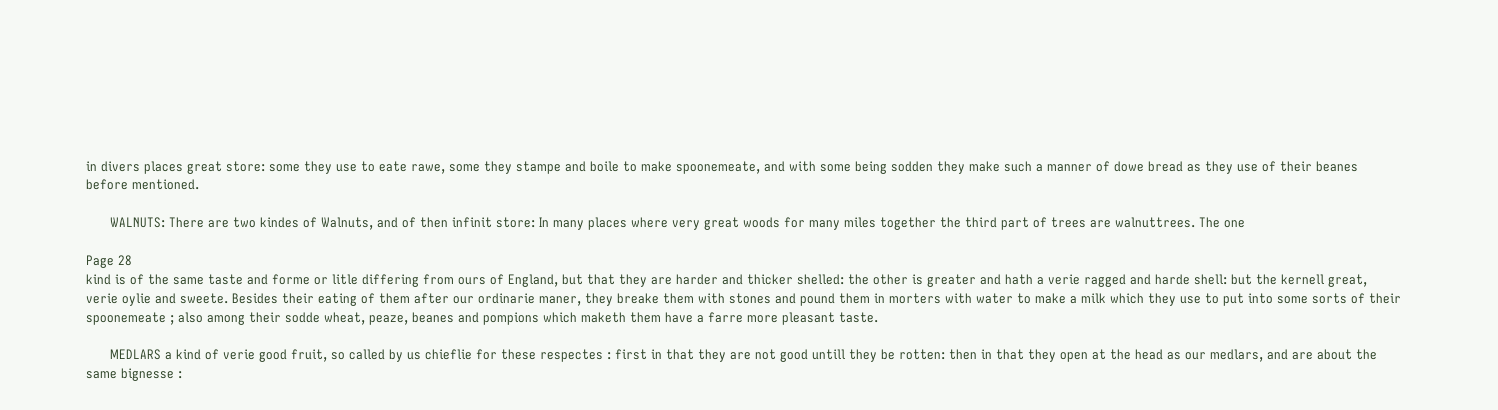in divers places great store: some they use to eate rawe, some they stampe and boile to make spoonemeate, and with some being sodden they make such a manner of dowe bread as they use of their beanes before mentioned.

      WALNUTS: There are two kindes of Walnuts, and of then infinit store: In many places where very great woods for many miles together the third part of trees are walnuttrees. The one

Page 28
kind is of the same taste and forme or litle differing from ours of England, but that they are harder and thicker shelled: the other is greater and hath a verie ragged and harde shell: but the kernell great, verie oylie and sweete. Besides their eating of them after our ordinarie maner, they breake them with stones and pound them in morters with water to make a milk which they use to put into some sorts of their spoonemeate ; also among their sodde wheat, peaze, beanes and pompions which maketh them have a farre more pleasant taste.

      MEDLARS a kind of verie good fruit, so called by us chieflie for these respectes : first in that they are not good untill they be rotten: then in that they open at the head as our medlars, and are about the same bignesse :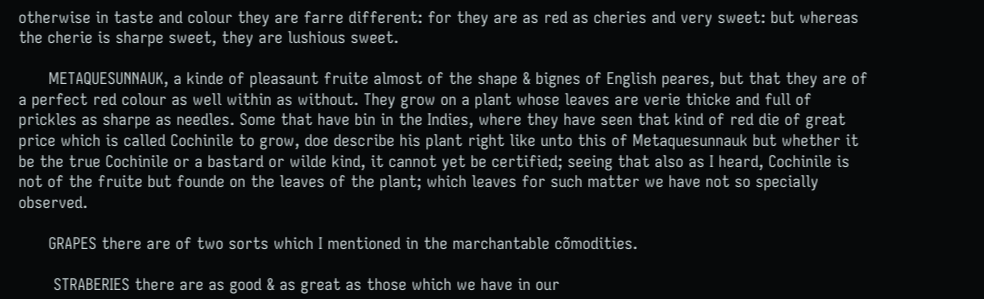otherwise in taste and colour they are farre different: for they are as red as cheries and very sweet: but whereas the cherie is sharpe sweet, they are lushious sweet.

      METAQUESUNNAUK, a kinde of pleasaunt fruite almost of the shape & bignes of English peares, but that they are of a perfect red colour as well within as without. They grow on a plant whose leaves are verie thicke and full of prickles as sharpe as needles. Some that have bin in the Indies, where they have seen that kind of red die of great price which is called Cochinile to grow, doe describe his plant right like unto this of Metaquesunnauk but whether it be the true Cochinile or a bastard or wilde kind, it cannot yet be certified; seeing that also as I heard, Cochinile is not of the fruite but founde on the leaves of the plant; which leaves for such matter we have not so specially observed.

      GRAPES there are of two sorts which I mentioned in the marchantable cõmodities.

       STRABERIES there are as good & as great as those which we have in our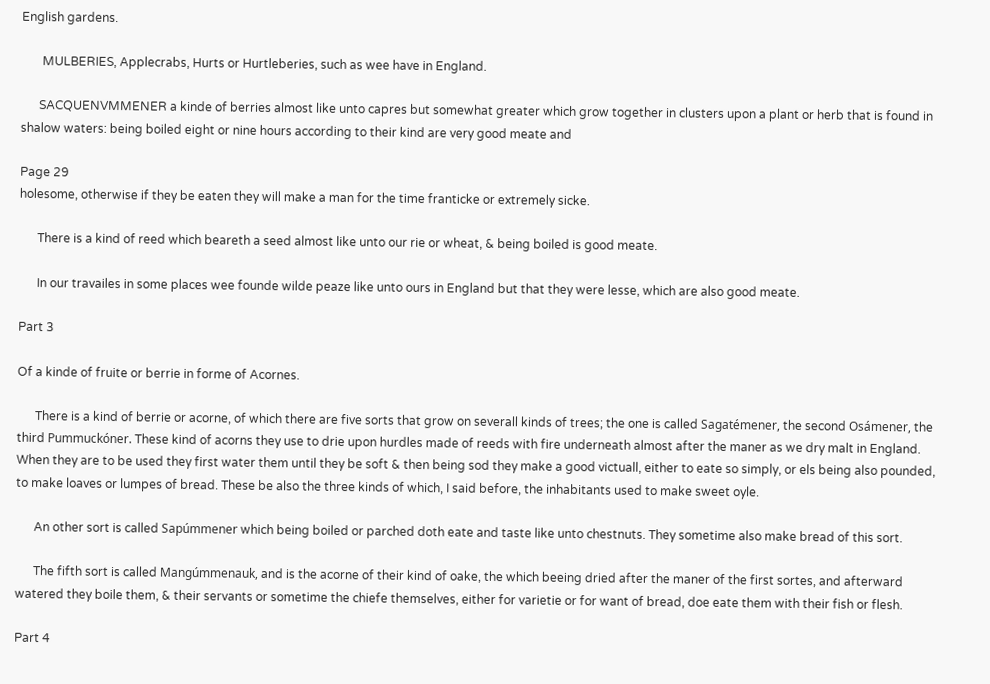English gardens.

       MULBERIES, Applecrabs, Hurts or Hurtleberies, such as wee have in England.

      SACQUENVMMENER a kinde of berries almost like unto capres but somewhat greater which grow together in clusters upon a plant or herb that is found in shalow waters: being boiled eight or nine hours according to their kind are very good meate and

Page 29
holesome, otherwise if they be eaten they will make a man for the time franticke or extremely sicke.

      There is a kind of reed which beareth a seed almost like unto our rie or wheat, & being boiled is good meate.

      In our travailes in some places wee founde wilde peaze like unto ours in England but that they were lesse, which are also good meate.

Part 3

Of a kinde of fruite or berrie in forme of Acornes.

      There is a kind of berrie or acorne, of which there are five sorts that grow on severall kinds of trees; the one is called Sagatémener, the second Osámener, the third Pummuckóner. These kind of acorns they use to drie upon hurdles made of reeds with fire underneath almost after the maner as we dry malt in England. When they are to be used they first water them until they be soft & then being sod they make a good victuall, either to eate so simply, or els being also pounded, to make loaves or lumpes of bread. These be also the three kinds of which, I said before, the inhabitants used to make sweet oyle.

      An other sort is called Sapúmmener which being boiled or parched doth eate and taste like unto chestnuts. They sometime also make bread of this sort.

      The fifth sort is called Mangúmmenauk, and is the acorne of their kind of oake, the which beeing dried after the maner of the first sortes, and afterward watered they boile them, & their servants or sometime the chiefe themselves, either for varietie or for want of bread, doe eate them with their fish or flesh.

Part 4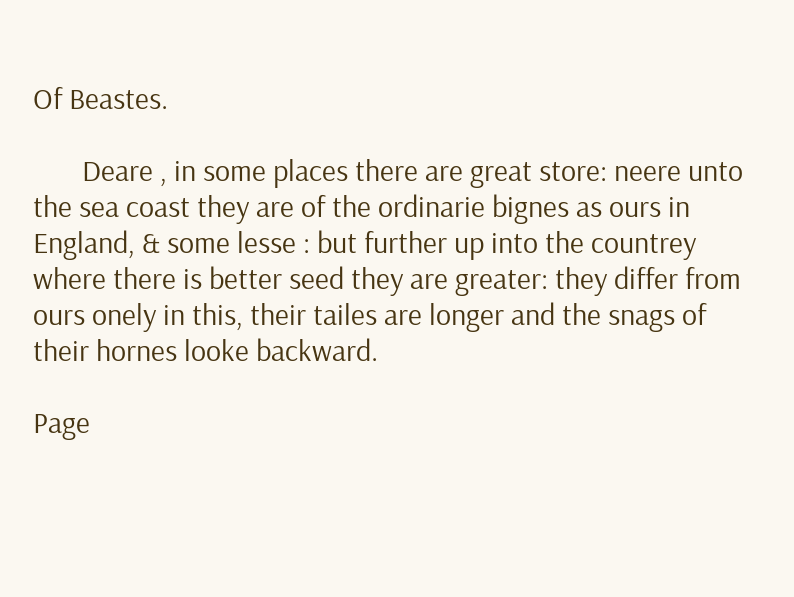Of Beastes.

       Deare , in some places there are great store: neere unto the sea coast they are of the ordinarie bignes as ours in England, & some lesse : but further up into the countrey where there is better seed they are greater: they differ from ours onely in this, their tailes are longer and the snags of their hornes looke backward.

Page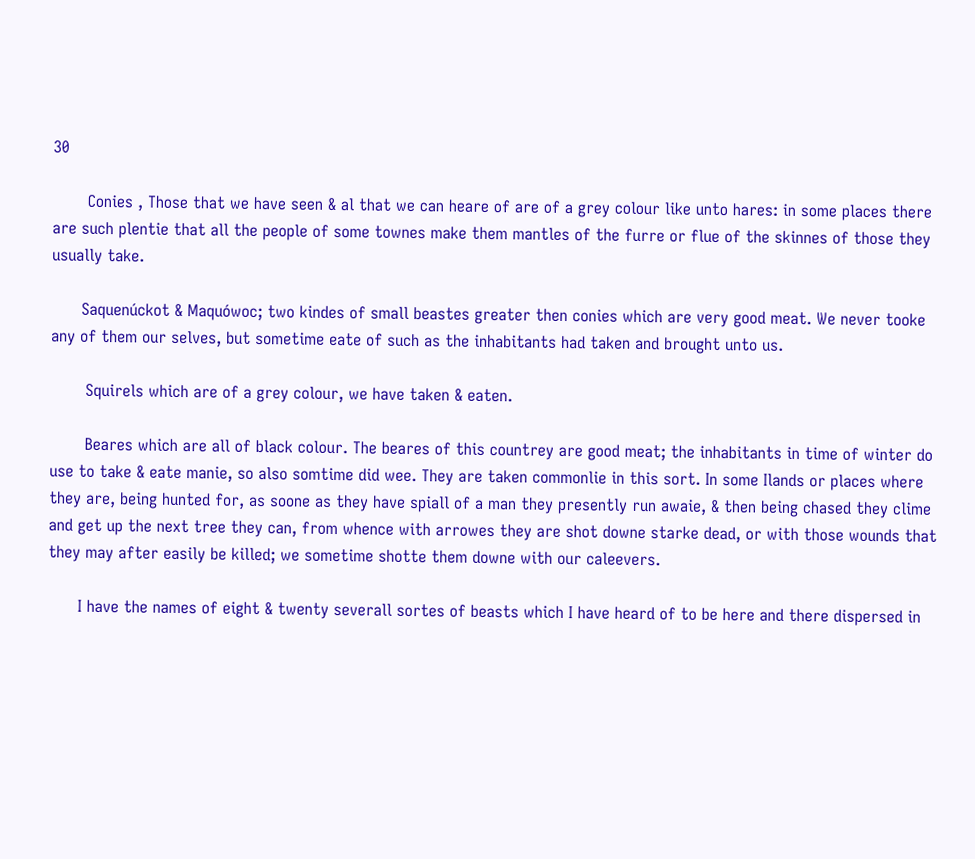30

       Conies , Those that we have seen & al that we can heare of are of a grey colour like unto hares: in some places there are such plentie that all the people of some townes make them mantles of the furre or flue of the skinnes of those they usually take.

      Saquenúckot & Maquówoc; two kindes of small beastes greater then conies which are very good meat. We never tooke any of them our selves, but sometime eate of such as the inhabitants had taken and brought unto us.

       Squirels which are of a grey colour, we have taken & eaten.

       Beares which are all of black colour. The beares of this countrey are good meat; the inhabitants in time of winter do use to take & eate manie, so also somtime did wee. They are taken commonlie in this sort. In some Ilands or places where they are, being hunted for, as soone as they have spiall of a man they presently run awaie, & then being chased they clime and get up the next tree they can, from whence with arrowes they are shot downe starke dead, or with those wounds that they may after easily be killed; we sometime shotte them downe with our caleevers.

      I have the names of eight & twenty severall sortes of beasts which I have heard of to be here and there dispersed in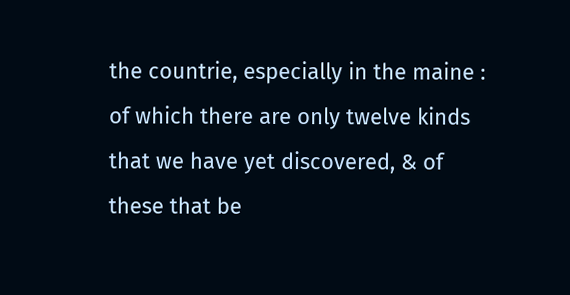the countrie, especially in the maine : of which there are only twelve kinds that we have yet discovered, & of these that be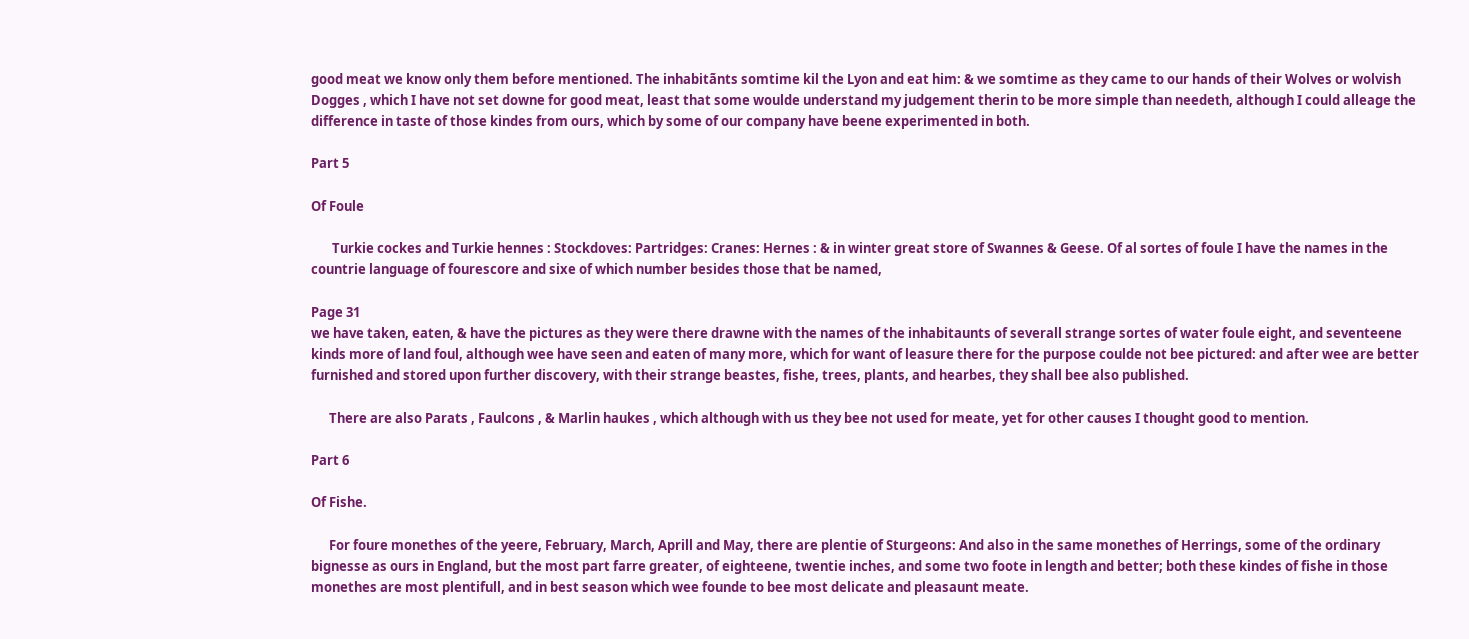good meat we know only them before mentioned. The inhabitãnts somtime kil the Lyon and eat him: & we somtime as they came to our hands of their Wolves or wolvish Dogges , which I have not set downe for good meat, least that some woulde understand my judgement therin to be more simple than needeth, although I could alleage the difference in taste of those kindes from ours, which by some of our company have beene experimented in both.

Part 5

Of Foule

       Turkie cockes and Turkie hennes : Stockdoves: Partridges: Cranes: Hernes : & in winter great store of Swannes & Geese. Of al sortes of foule I have the names in the countrie language of fourescore and sixe of which number besides those that be named,

Page 31
we have taken, eaten, & have the pictures as they were there drawne with the names of the inhabitaunts of severall strange sortes of water foule eight, and seventeene kinds more of land foul, although wee have seen and eaten of many more, which for want of leasure there for the purpose coulde not bee pictured: and after wee are better furnished and stored upon further discovery, with their strange beastes, fishe, trees, plants, and hearbes, they shall bee also published.

      There are also Parats , Faulcons , & Marlin haukes , which although with us they bee not used for meate, yet for other causes I thought good to mention.

Part 6

Of Fishe.

      For foure monethes of the yeere, February, March, Aprill and May, there are plentie of Sturgeons: And also in the same monethes of Herrings, some of the ordinary bignesse as ours in England, but the most part farre greater, of eighteene, twentie inches, and some two foote in length and better; both these kindes of fishe in those monethes are most plentifull, and in best season which wee founde to bee most delicate and pleasaunt meate.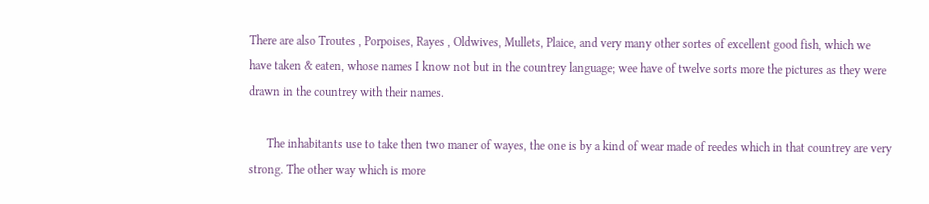There are also Troutes , Porpoises, Rayes , Oldwives, Mullets, Plaice, and very many other sortes of excellent good fish, which we have taken & eaten, whose names I know not but in the countrey language; wee have of twelve sorts more the pictures as they were drawn in the countrey with their names.

      The inhabitants use to take then two maner of wayes, the one is by a kind of wear made of reedes which in that countrey are very strong. The other way which is more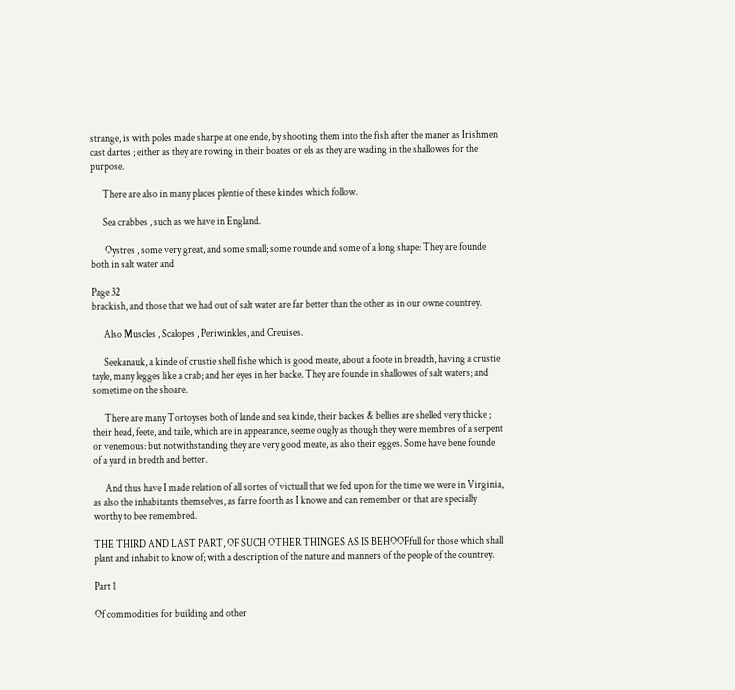strange, is with poles made sharpe at one ende, by shooting them into the fish after the maner as Irishmen cast dartes ; either as they are rowing in their boates or els as they are wading in the shallowes for the purpose.

      There are also in many places plentie of these kindes which follow.

      Sea crabbes , such as we have in England.

       Oystres , some very great, and some small; some rounde and some of a long shape: They are founde both in salt water and

Page 32
brackish, and those that we had out of salt water are far better than the other as in our owne countrey.

      Also Muscles , Scalopes , Periwinkles, and Creuises.

      Seekanauk, a kinde of crustie shell fishe which is good meate, about a foote in breadth, having a crustie tayle, many legges like a crab; and her eyes in her backe. They are founde in shallowes of salt waters; and sometime on the shoare.

      There are many Tortoyses both of lande and sea kinde, their backes & bellies are shelled very thicke ; their head, feete, and taile, which are in appearance, seeme ougly as though they were membres of a serpent or venemous: but notwithstanding they are very good meate, as also their egges. Some have bene founde of a yard in bredth and better.

      And thus have I made relation of all sortes of victuall that we fed upon for the time we were in Virginia, as also the inhabitants themselves, as farre foorth as I knowe and can remember or that are specially worthy to bee remembred.

THE THIRD AND LAST PART, OF SUCH OTHER THINGES AS IS BEHOOFfull for those which shall plant and inhabit to know of; with a description of the nature and manners of the people of the countrey.

Part 1

Of commodities for building and other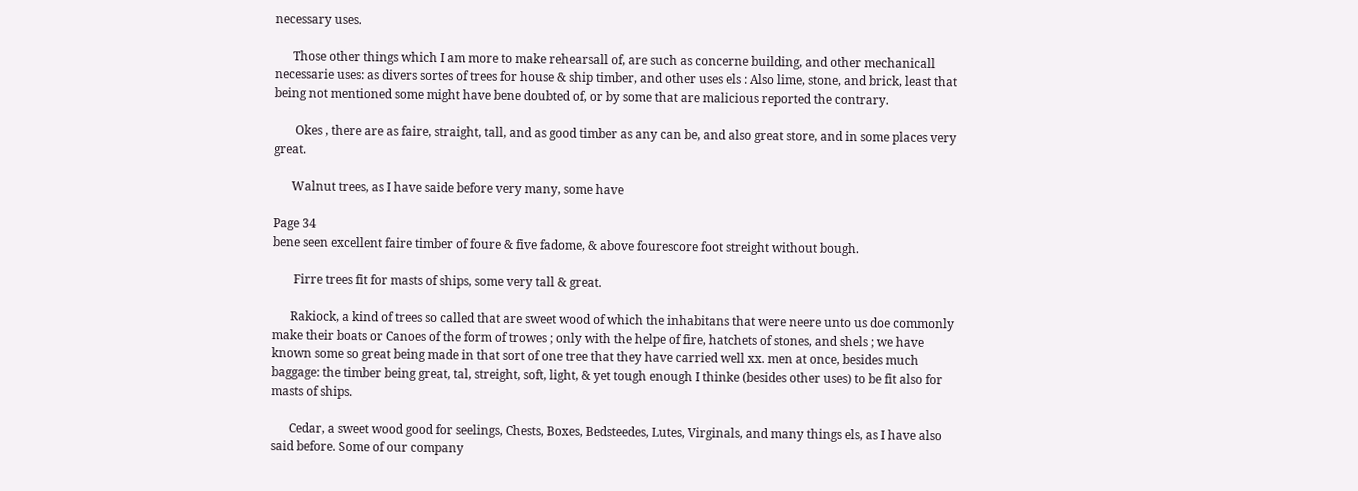necessary uses.

      Those other things which I am more to make rehearsall of, are such as concerne building, and other mechanicall necessarie uses: as divers sortes of trees for house & ship timber, and other uses els : Also lime, stone, and brick, least that being not mentioned some might have bene doubted of, or by some that are malicious reported the contrary.

       Okes , there are as faire, straight, tall, and as good timber as any can be, and also great store, and in some places very great.

      Walnut trees, as I have saide before very many, some have

Page 34
bene seen excellent faire timber of foure & five fadome, & above fourescore foot streight without bough.

       Firre trees fit for masts of ships, some very tall & great.

      Rakiock, a kind of trees so called that are sweet wood of which the inhabitans that were neere unto us doe commonly make their boats or Canoes of the form of trowes ; only with the helpe of fire, hatchets of stones, and shels ; we have known some so great being made in that sort of one tree that they have carried well xx. men at once, besides much baggage: the timber being great, tal, streight, soft, light, & yet tough enough I thinke (besides other uses) to be fit also for masts of ships.

      Cedar, a sweet wood good for seelings, Chests, Boxes, Bedsteedes, Lutes, Virginals, and many things els, as I have also said before. Some of our company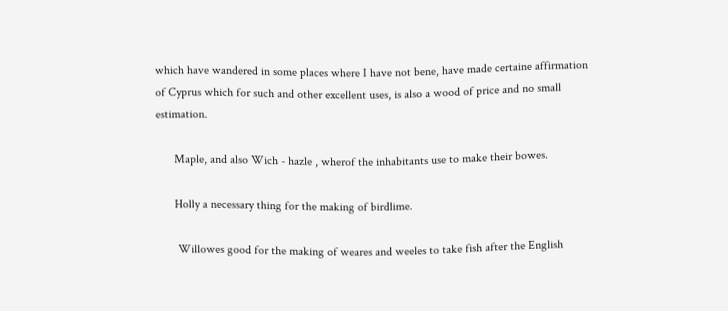which have wandered in some places where I have not bene, have made certaine affirmation of Cyprus which for such and other excellent uses, is also a wood of price and no small estimation.

      Maple, and also Wich - hazle , wherof the inhabitants use to make their bowes.

      Holly a necessary thing for the making of birdlime.

       Willowes good for the making of weares and weeles to take fish after the English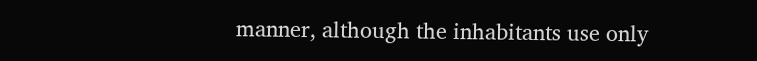manner, although the inhabitants use only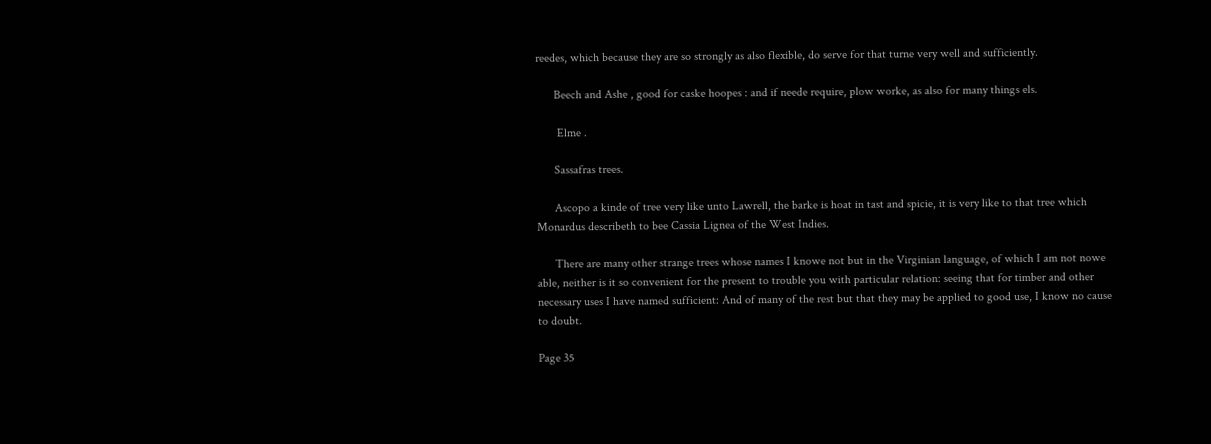reedes, which because they are so strongly as also flexible, do serve for that turne very well and sufficiently.

      Beech and Ashe , good for caske hoopes : and if neede require, plow worke, as also for many things els.

       Elme .

      Sassafras trees.

      Ascopo a kinde of tree very like unto Lawrell, the barke is hoat in tast and spicie, it is very like to that tree which Monardus describeth to bee Cassia Lignea of the West Indies.

      There are many other strange trees whose names I knowe not but in the Virginian language, of which I am not nowe able, neither is it so convenient for the present to trouble you with particular relation: seeing that for timber and other necessary uses I have named sufficient: And of many of the rest but that they may be applied to good use, I know no cause to doubt.

Page 35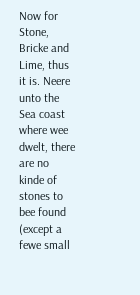Now for Stone, Bricke and Lime, thus it is. Neere unto the Sea coast where wee dwelt, there are no kinde of stones to bee found (except a fewe small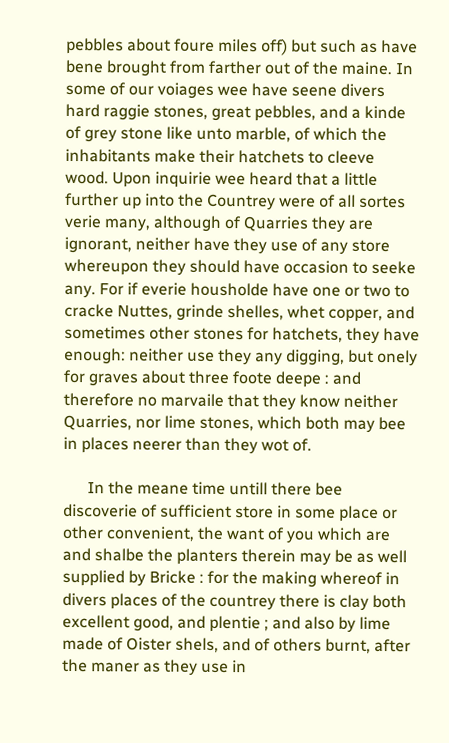pebbles about foure miles off) but such as have bene brought from farther out of the maine. In some of our voiages wee have seene divers hard raggie stones, great pebbles, and a kinde of grey stone like unto marble, of which the inhabitants make their hatchets to cleeve wood. Upon inquirie wee heard that a little further up into the Countrey were of all sortes verie many, although of Quarries they are ignorant, neither have they use of any store whereupon they should have occasion to seeke any. For if everie housholde have one or two to cracke Nuttes, grinde shelles, whet copper, and sometimes other stones for hatchets, they have enough: neither use they any digging, but onely for graves about three foote deepe : and therefore no marvaile that they know neither Quarries, nor lime stones, which both may bee in places neerer than they wot of.

      In the meane time untill there bee discoverie of sufficient store in some place or other convenient, the want of you which are and shalbe the planters therein may be as well supplied by Bricke : for the making whereof in divers places of the countrey there is clay both excellent good, and plentie ; and also by lime made of Oister shels, and of others burnt, after the maner as they use in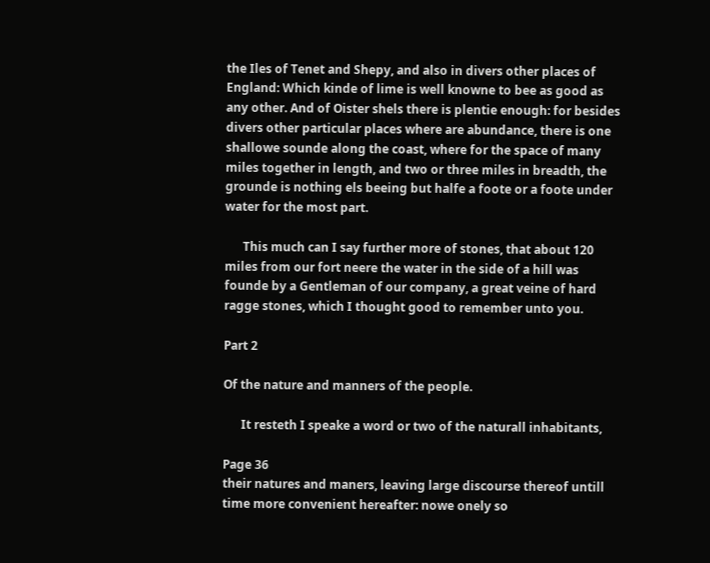the Iles of Tenet and Shepy, and also in divers other places of England: Which kinde of lime is well knowne to bee as good as any other. And of Oister shels there is plentie enough: for besides divers other particular places where are abundance, there is one shallowe sounde along the coast, where for the space of many miles together in length, and two or three miles in breadth, the grounde is nothing els beeing but halfe a foote or a foote under water for the most part.

      This much can I say further more of stones, that about 120 miles from our fort neere the water in the side of a hill was founde by a Gentleman of our company, a great veine of hard ragge stones, which I thought good to remember unto you.

Part 2

Of the nature and manners of the people.

      It resteth I speake a word or two of the naturall inhabitants,

Page 36
their natures and maners, leaving large discourse thereof untill time more convenient hereafter: nowe onely so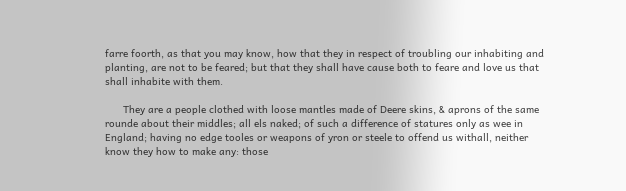farre foorth, as that you may know, how that they in respect of troubling our inhabiting and planting, are not to be feared; but that they shall have cause both to feare and love us that shall inhabite with them.

      They are a people clothed with loose mantles made of Deere skins, & aprons of the same rounde about their middles; all els naked; of such a difference of statures only as wee in England; having no edge tooles or weapons of yron or steele to offend us withall, neither know they how to make any: those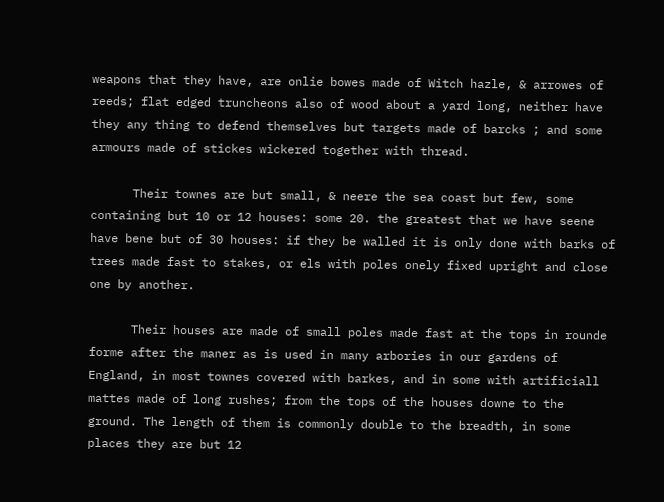weapons that they have, are onlie bowes made of Witch hazle, & arrowes of reeds; flat edged truncheons also of wood about a yard long, neither have they any thing to defend themselves but targets made of barcks ; and some armours made of stickes wickered together with thread.

      Their townes are but small, & neere the sea coast but few, some containing but 10 or 12 houses: some 20. the greatest that we have seene have bene but of 30 houses: if they be walled it is only done with barks of trees made fast to stakes, or els with poles onely fixed upright and close one by another.

      Their houses are made of small poles made fast at the tops in rounde forme after the maner as is used in many arbories in our gardens of England, in most townes covered with barkes, and in some with artificiall mattes made of long rushes; from the tops of the houses downe to the ground. The length of them is commonly double to the breadth, in some places they are but 12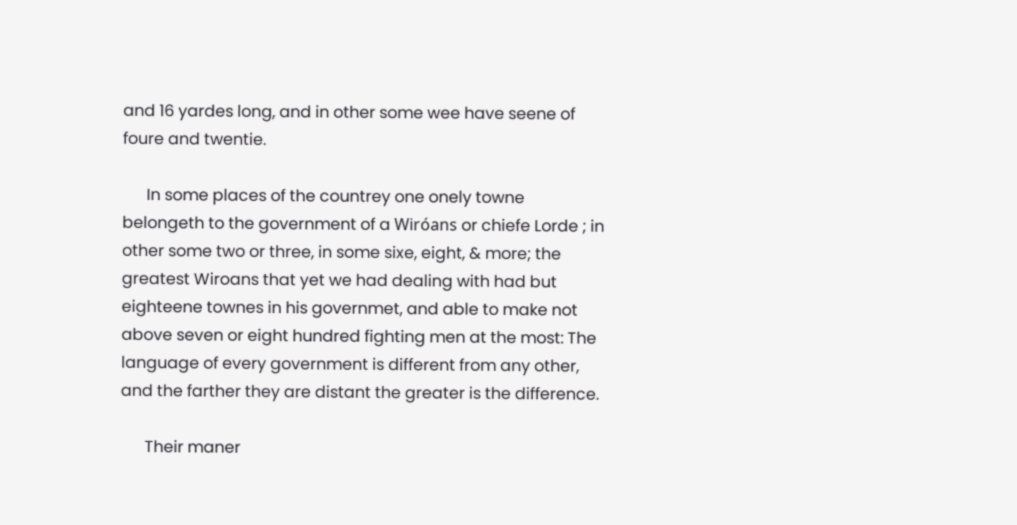and 16 yardes long, and in other some wee have seene of foure and twentie.

      In some places of the countrey one onely towne belongeth to the government of a Wiróans or chiefe Lorde ; in other some two or three, in some sixe, eight, & more; the greatest Wiroans that yet we had dealing with had but eighteene townes in his governmet, and able to make not above seven or eight hundred fighting men at the most: The language of every government is different from any other, and the farther they are distant the greater is the difference.

      Their maner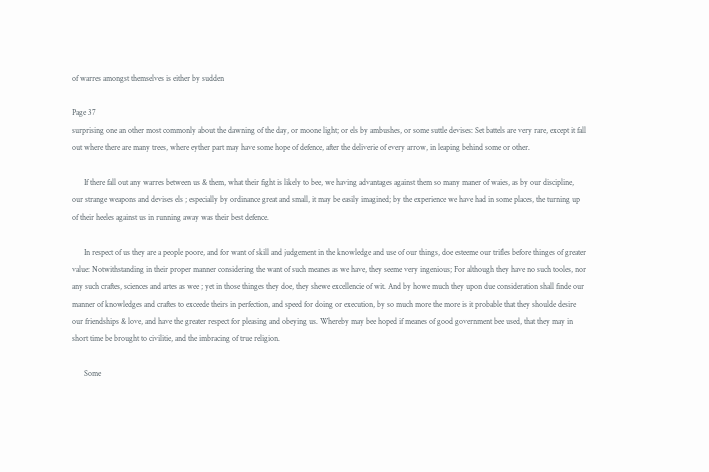of warres amongst themselves is either by sudden

Page 37
surprising one an other most commonly about the dawning of the day, or moone light; or els by ambushes, or some suttle devises: Set battels are very rare, except it fall out where there are many trees, where eyther part may have some hope of defence, after the deliverie of every arrow, in leaping behind some or other.

      If there fall out any warres between us & them, what their fight is likely to bee, we having advantages against them so many maner of waies, as by our discipline, our strange weapons and devises els ; especially by ordinance great and small, it may be easily imagined; by the experience we have had in some places, the turning up of their heeles against us in running away was their best defence.

      In respect of us they are a people poore, and for want of skill and judgement in the knowledge and use of our things, doe esteeme our trifles before thinges of greater value: Notwithstanding in their proper manner considering the want of such meanes as we have, they seeme very ingenious; For although they have no such tooles, nor any such craftes, sciences and artes as wee ; yet in those thinges they doe, they shewe excellencie of wit. And by howe much they upon due consideration shall finde our manner of knowledges and craftes to exceede theirs in perfection, and speed for doing or execution, by so much more the more is it probable that they shoulde desire our friendships & love, and have the greater respect for pleasing and obeying us. Whereby may bee hoped if meanes of good government bee used, that they may in short time be brought to civilitie, and the imbracing of true religion.

      Some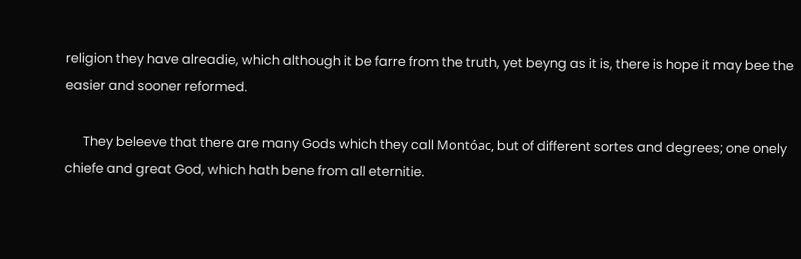religion they have alreadie, which although it be farre from the truth, yet beyng as it is, there is hope it may bee the easier and sooner reformed.

      They beleeve that there are many Gods which they call Montóac, but of different sortes and degrees; one onely chiefe and great God, which hath bene from all eternitie.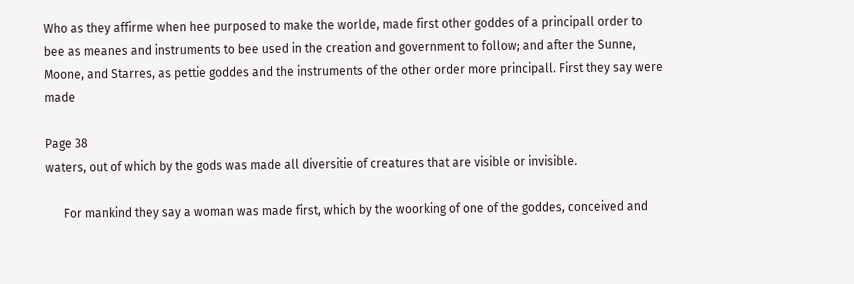Who as they affirme when hee purposed to make the worlde, made first other goddes of a principall order to bee as meanes and instruments to bee used in the creation and government to follow; and after the Sunne, Moone, and Starres, as pettie goddes and the instruments of the other order more principall. First they say were made

Page 38
waters, out of which by the gods was made all diversitie of creatures that are visible or invisible.

      For mankind they say a woman was made first, which by the woorking of one of the goddes, conceived and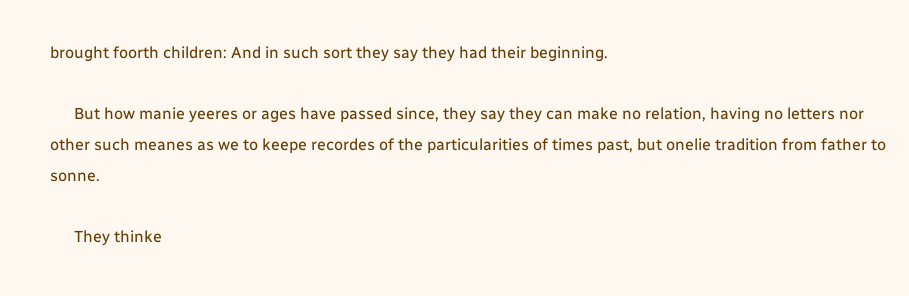brought foorth children: And in such sort they say they had their beginning.

      But how manie yeeres or ages have passed since, they say they can make no relation, having no letters nor other such meanes as we to keepe recordes of the particularities of times past, but onelie tradition from father to sonne.

      They thinke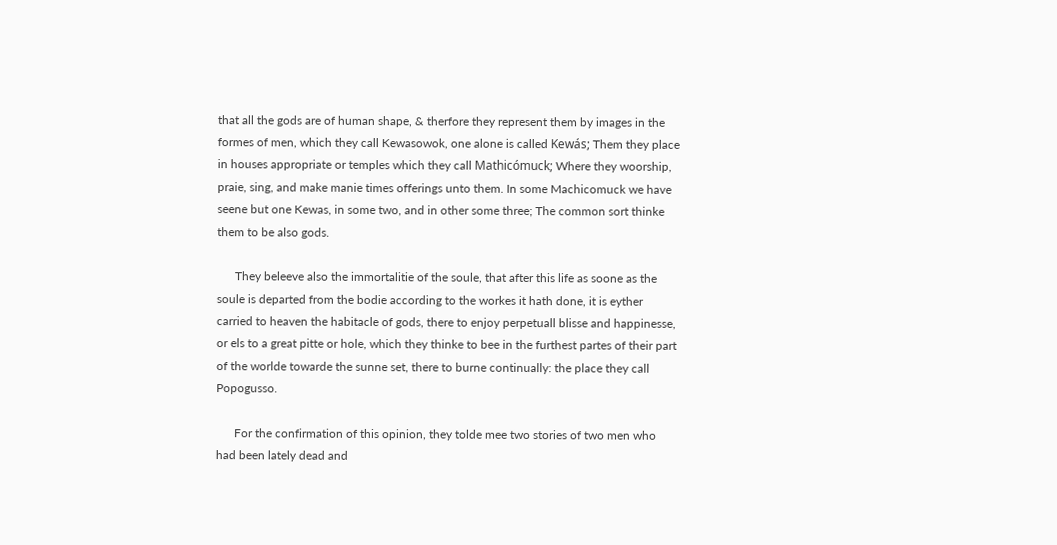that all the gods are of human shape, & therfore they represent them by images in the formes of men, which they call Kewasowok, one alone is called Kewás; Them they place in houses appropriate or temples which they call Mathicómuck; Where they woorship, praie, sing, and make manie times offerings unto them. In some Machicomuck we have seene but one Kewas, in some two, and in other some three; The common sort thinke them to be also gods.

      They beleeve also the immortalitie of the soule, that after this life as soone as the soule is departed from the bodie according to the workes it hath done, it is eyther carried to heaven the habitacle of gods, there to enjoy perpetuall blisse and happinesse, or els to a great pitte or hole, which they thinke to bee in the furthest partes of their part of the worlde towarde the sunne set, there to burne continually: the place they call Popogusso.

      For the confirmation of this opinion, they tolde mee two stories of two men who had been lately dead and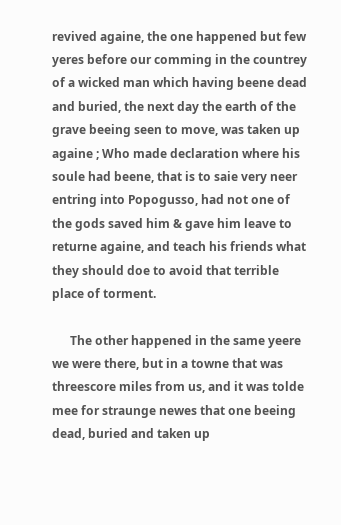revived againe, the one happened but few yeres before our comming in the countrey of a wicked man which having beene dead and buried, the next day the earth of the grave beeing seen to move, was taken up againe ; Who made declaration where his soule had beene, that is to saie very neer entring into Popogusso, had not one of the gods saved him & gave him leave to returne againe, and teach his friends what they should doe to avoid that terrible place of torment.

      The other happened in the same yeere we were there, but in a towne that was threescore miles from us, and it was tolde mee for straunge newes that one beeing dead, buried and taken up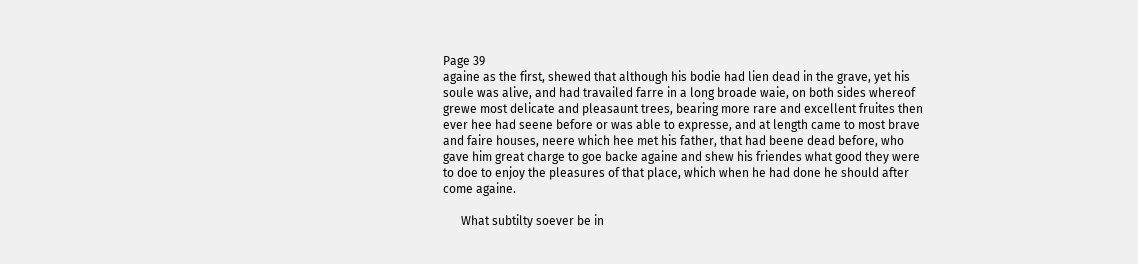Page 39
againe as the first, shewed that although his bodie had lien dead in the grave, yet his soule was alive, and had travailed farre in a long broade waie, on both sides whereof grewe most delicate and pleasaunt trees, bearing more rare and excellent fruites then ever hee had seene before or was able to expresse, and at length came to most brave and faire houses, neere which hee met his father, that had beene dead before, who gave him great charge to goe backe againe and shew his friendes what good they were to doe to enjoy the pleasures of that place, which when he had done he should after come againe.

      What subtilty soever be in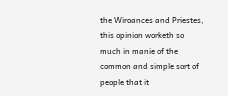the Wiroances and Priestes, this opinion worketh so much in manie of the common and simple sort of people that it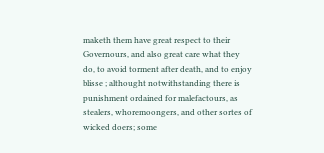maketh them have great respect to their Governours, and also great care what they do, to avoid torment after death, and to enjoy blisse ; althought notwithstanding there is punishment ordained for malefactours, as stealers, whoremoongers, and other sortes of wicked doers; some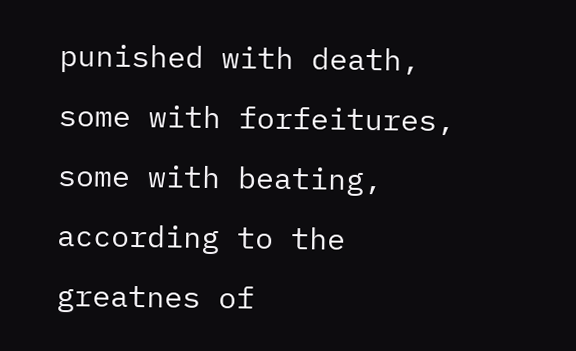punished with death, some with forfeitures, some with beating, according to the greatnes of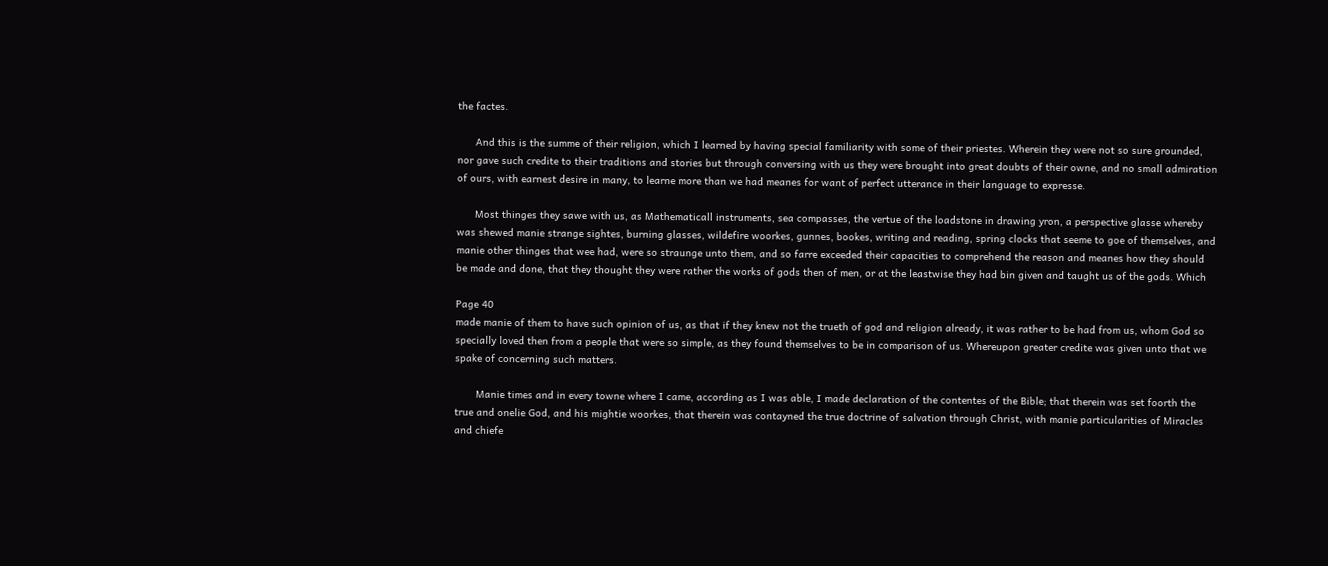the factes.

      And this is the summe of their religion, which I learned by having special familiarity with some of their priestes. Wherein they were not so sure grounded, nor gave such credite to their traditions and stories but through conversing with us they were brought into great doubts of their owne, and no small admiration of ours, with earnest desire in many, to learne more than we had meanes for want of perfect utterance in their language to expresse.

      Most thinges they sawe with us, as Mathematicall instruments, sea compasses, the vertue of the loadstone in drawing yron, a perspective glasse whereby was shewed manie strange sightes, burning glasses, wildefire woorkes, gunnes, bookes, writing and reading, spring clocks that seeme to goe of themselves, and manie other thinges that wee had, were so straunge unto them, and so farre exceeded their capacities to comprehend the reason and meanes how they should be made and done, that they thought they were rather the works of gods then of men, or at the leastwise they had bin given and taught us of the gods. Which

Page 40
made manie of them to have such opinion of us, as that if they knew not the trueth of god and religion already, it was rather to be had from us, whom God so specially loved then from a people that were so simple, as they found themselves to be in comparison of us. Whereupon greater credite was given unto that we spake of concerning such matters.

       Manie times and in every towne where I came, according as I was able, I made declaration of the contentes of the Bible; that therein was set foorth the true and onelie God, and his mightie woorkes, that therein was contayned the true doctrine of salvation through Christ, with manie particularities of Miracles and chiefe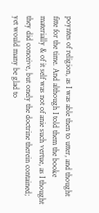poyntes of religion, as I was able then to utter, and thought fitte for the time. And although I told them the booke materially & of it self was not of anie such vertue, as I thought they did conceive, but onely the doctrine therein contained; yet would many be glad to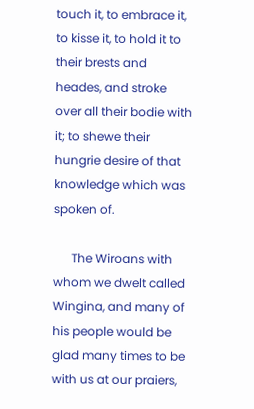touch it, to embrace it, to kisse it, to hold it to their brests and heades, and stroke over all their bodie with it; to shewe their hungrie desire of that knowledge which was spoken of.

      The Wiroans with whom we dwelt called Wingina, and many of his people would be glad many times to be with us at our praiers,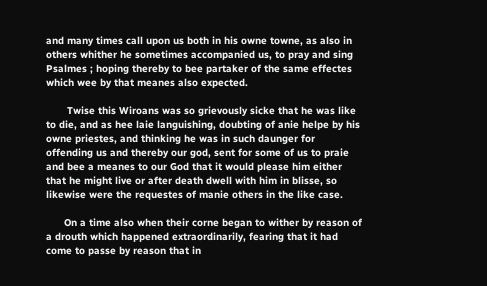and many times call upon us both in his owne towne, as also in others whither he sometimes accompanied us, to pray and sing Psalmes ; hoping thereby to bee partaker of the same effectes which wee by that meanes also expected.

       Twise this Wiroans was so grievously sicke that he was like to die, and as hee laie languishing, doubting of anie helpe by his owne priestes, and thinking he was in such daunger for offending us and thereby our god, sent for some of us to praie and bee a meanes to our God that it would please him either that he might live or after death dwell with him in blisse, so likewise were the requestes of manie others in the like case.

      On a time also when their corne began to wither by reason of a drouth which happened extraordinarily, fearing that it had come to passe by reason that in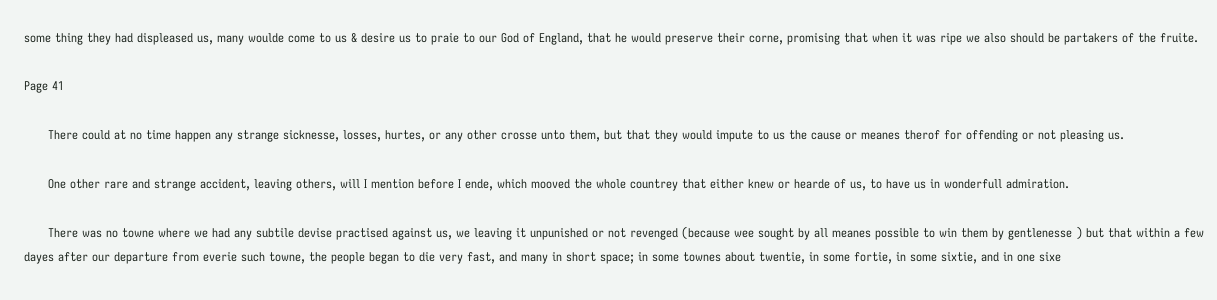some thing they had displeased us, many woulde come to us & desire us to praie to our God of England, that he would preserve their corne, promising that when it was ripe we also should be partakers of the fruite.

Page 41

      There could at no time happen any strange sicknesse, losses, hurtes, or any other crosse unto them, but that they would impute to us the cause or meanes therof for offending or not pleasing us.

      One other rare and strange accident, leaving others, will I mention before I ende, which mooved the whole countrey that either knew or hearde of us, to have us in wonderfull admiration.

      There was no towne where we had any subtile devise practised against us, we leaving it unpunished or not revenged (because wee sought by all meanes possible to win them by gentlenesse ) but that within a few dayes after our departure from everie such towne, the people began to die very fast, and many in short space; in some townes about twentie, in some fortie, in some sixtie, and in one sixe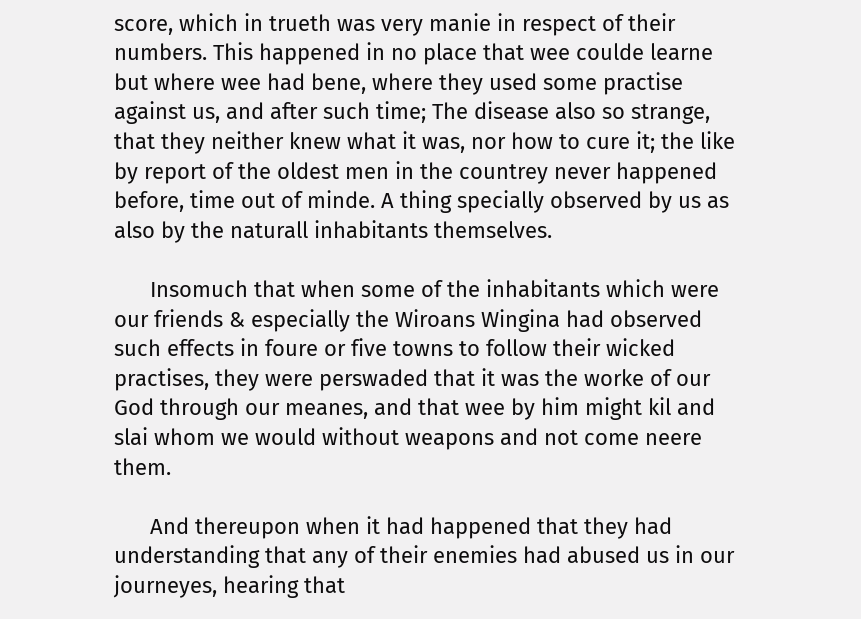score, which in trueth was very manie in respect of their numbers. This happened in no place that wee coulde learne but where wee had bene, where they used some practise against us, and after such time; The disease also so strange, that they neither knew what it was, nor how to cure it; the like by report of the oldest men in the countrey never happened before, time out of minde. A thing specially observed by us as also by the naturall inhabitants themselves.

      Insomuch that when some of the inhabitants which were our friends & especially the Wiroans Wingina had observed such effects in foure or five towns to follow their wicked practises, they were perswaded that it was the worke of our God through our meanes, and that wee by him might kil and slai whom we would without weapons and not come neere them.

      And thereupon when it had happened that they had understanding that any of their enemies had abused us in our journeyes, hearing that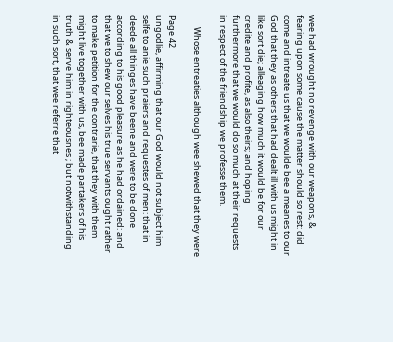wee had wrought no revenge with our weapons, & fearing upon some cause the matter should so rest: did come and intreate us that we woulde bee a meanes to our God that they as others that had dealt ill with us might in like sort die; alleaging how much it would be for our credite and profite, as also theirs; and hoping furthermore that we would do so much at their requests in respect of the friendship we professe them.

      Whose entreaties although wee shewed that they were

Page 42
ungodlie, affirming that our God would not subject him selfe to anie such praiers and requestes of men: that in deede all thinges have beene and were to be done according to his good pleasure as he had ordained: and that we to shew our selves his true servants ought rather to make petition for the contrarie, that they with them might live together with us, bee made partakers of his truth & serve him in righteousnes ; but notwithstanding in such sort, that wee referre that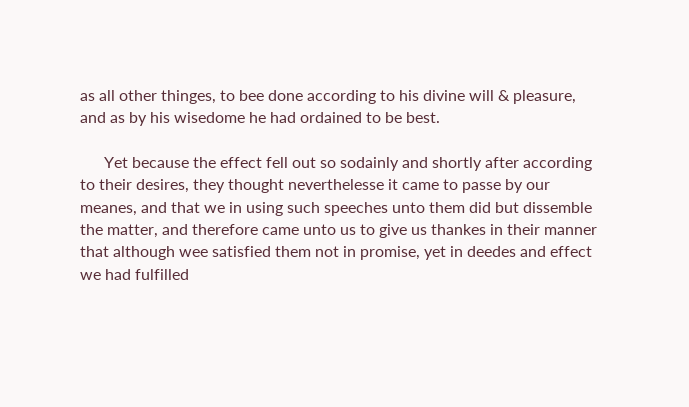as all other thinges, to bee done according to his divine will & pleasure, and as by his wisedome he had ordained to be best.

      Yet because the effect fell out so sodainly and shortly after according to their desires, they thought neverthelesse it came to passe by our meanes, and that we in using such speeches unto them did but dissemble the matter, and therefore came unto us to give us thankes in their manner that although wee satisfied them not in promise, yet in deedes and effect we had fulfilled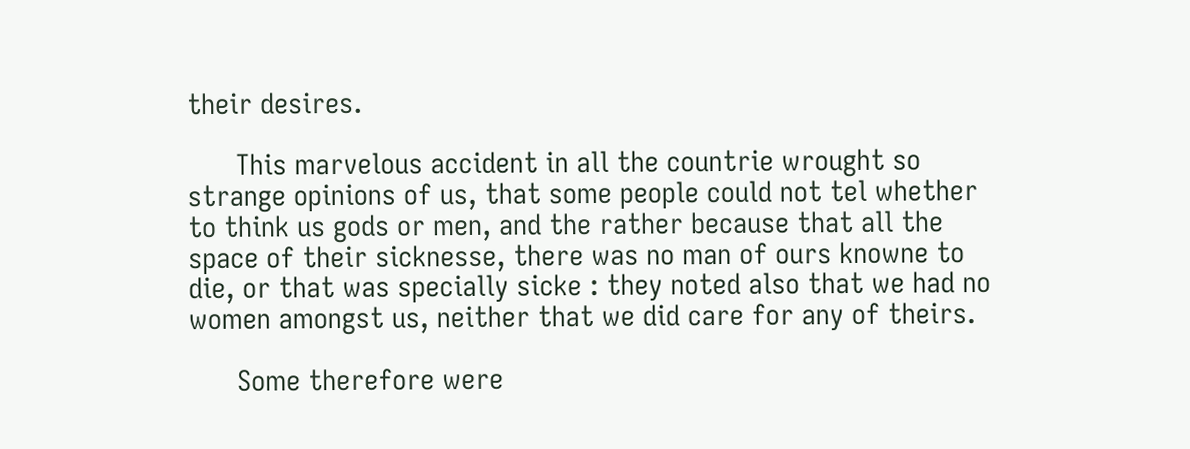their desires.

      This marvelous accident in all the countrie wrought so strange opinions of us, that some people could not tel whether to think us gods or men, and the rather because that all the space of their sicknesse, there was no man of ours knowne to die, or that was specially sicke : they noted also that we had no women amongst us, neither that we did care for any of theirs.

      Some therefore were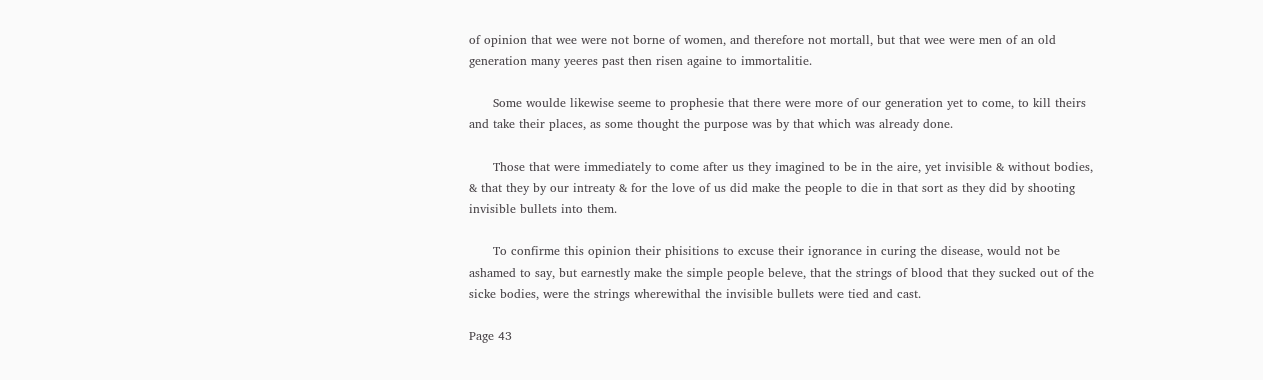of opinion that wee were not borne of women, and therefore not mortall, but that wee were men of an old generation many yeeres past then risen againe to immortalitie.

      Some woulde likewise seeme to prophesie that there were more of our generation yet to come, to kill theirs and take their places, as some thought the purpose was by that which was already done.

      Those that were immediately to come after us they imagined to be in the aire, yet invisible & without bodies, & that they by our intreaty & for the love of us did make the people to die in that sort as they did by shooting invisible bullets into them.

      To confirme this opinion their phisitions to excuse their ignorance in curing the disease, would not be ashamed to say, but earnestly make the simple people beleve, that the strings of blood that they sucked out of the sicke bodies, were the strings wherewithal the invisible bullets were tied and cast.

Page 43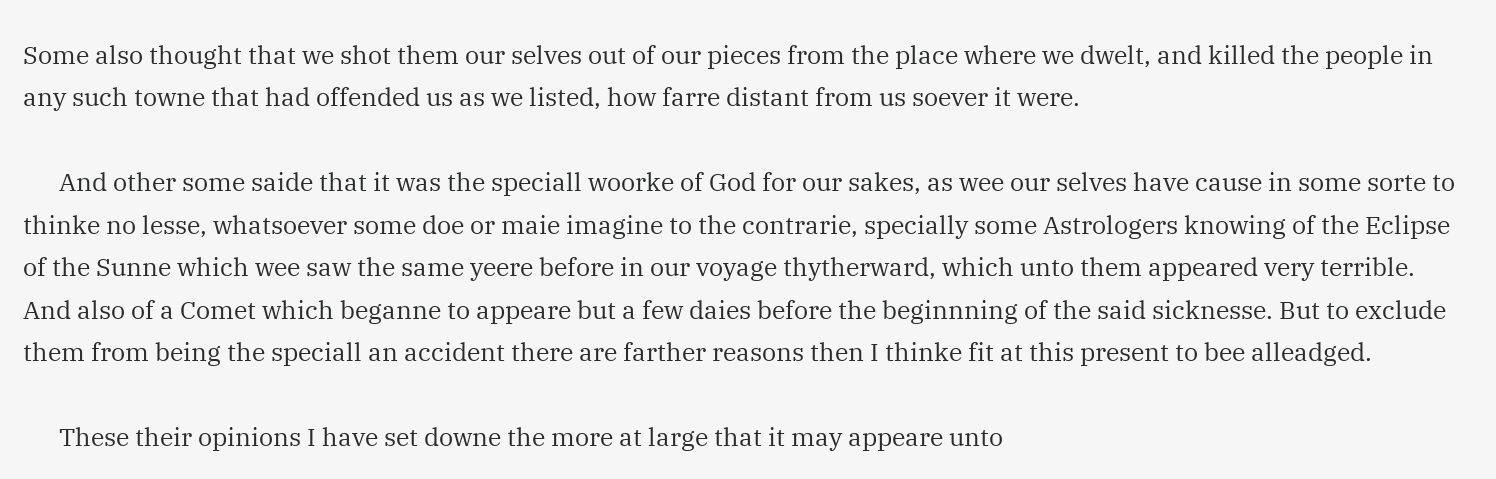Some also thought that we shot them our selves out of our pieces from the place where we dwelt, and killed the people in any such towne that had offended us as we listed, how farre distant from us soever it were.

      And other some saide that it was the speciall woorke of God for our sakes, as wee our selves have cause in some sorte to thinke no lesse, whatsoever some doe or maie imagine to the contrarie, specially some Astrologers knowing of the Eclipse of the Sunne which wee saw the same yeere before in our voyage thytherward, which unto them appeared very terrible. And also of a Comet which beganne to appeare but a few daies before the beginnning of the said sicknesse. But to exclude them from being the speciall an accident there are farther reasons then I thinke fit at this present to bee alleadged.

      These their opinions I have set downe the more at large that it may appeare unto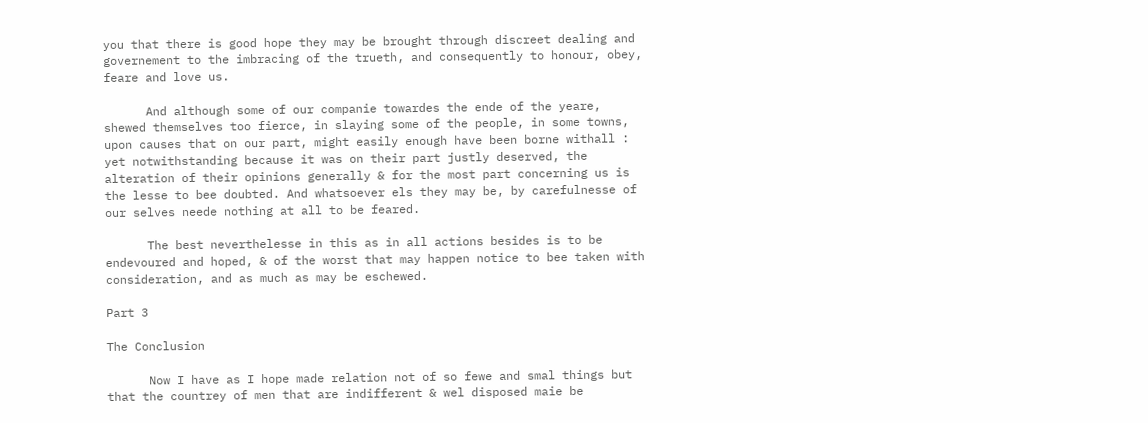you that there is good hope they may be brought through discreet dealing and governement to the imbracing of the trueth, and consequently to honour, obey, feare and love us.

      And although some of our companie towardes the ende of the yeare, shewed themselves too fierce, in slaying some of the people, in some towns, upon causes that on our part, might easily enough have been borne withall : yet notwithstanding because it was on their part justly deserved, the alteration of their opinions generally & for the most part concerning us is the lesse to bee doubted. And whatsoever els they may be, by carefulnesse of our selves neede nothing at all to be feared.

      The best neverthelesse in this as in all actions besides is to be endevoured and hoped, & of the worst that may happen notice to bee taken with consideration, and as much as may be eschewed.

Part 3

The Conclusion

      Now I have as I hope made relation not of so fewe and smal things but that the countrey of men that are indifferent & wel disposed maie be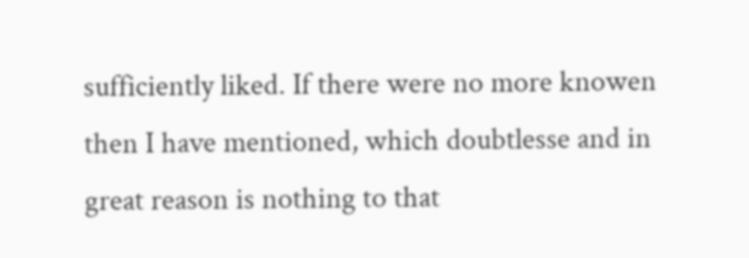sufficiently liked. If there were no more knowen then I have mentioned, which doubtlesse and in great reason is nothing to that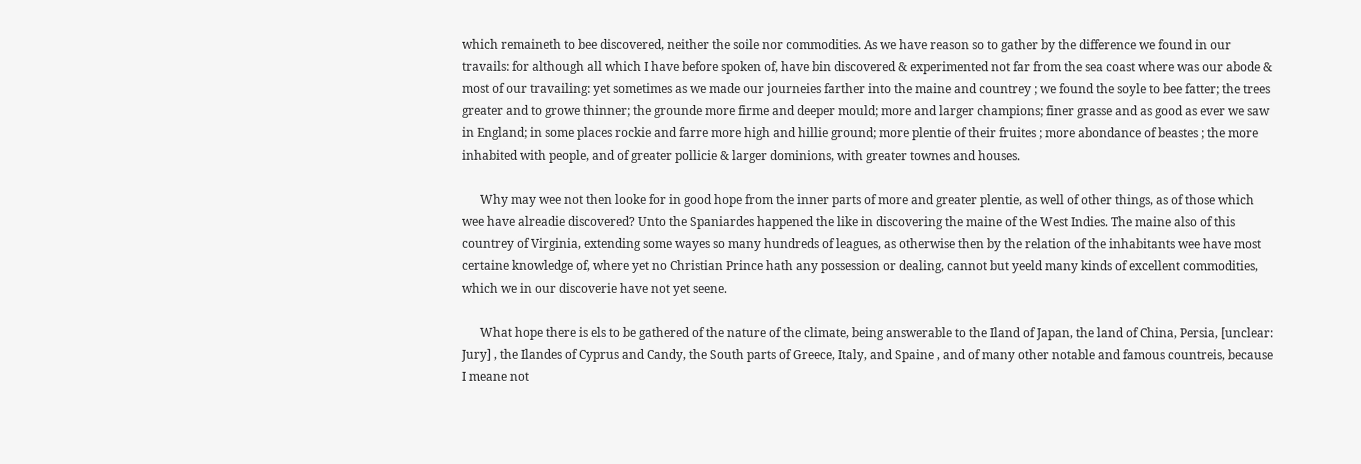which remaineth to bee discovered, neither the soile nor commodities. As we have reason so to gather by the difference we found in our travails: for although all which I have before spoken of, have bin discovered & experimented not far from the sea coast where was our abode & most of our travailing: yet sometimes as we made our journeies farther into the maine and countrey ; we found the soyle to bee fatter; the trees greater and to growe thinner; the grounde more firme and deeper mould; more and larger champions; finer grasse and as good as ever we saw in England; in some places rockie and farre more high and hillie ground; more plentie of their fruites ; more abondance of beastes ; the more inhabited with people, and of greater pollicie & larger dominions, with greater townes and houses.

      Why may wee not then looke for in good hope from the inner parts of more and greater plentie, as well of other things, as of those which wee have alreadie discovered? Unto the Spaniardes happened the like in discovering the maine of the West Indies. The maine also of this countrey of Virginia, extending some wayes so many hundreds of leagues, as otherwise then by the relation of the inhabitants wee have most certaine knowledge of, where yet no Christian Prince hath any possession or dealing, cannot but yeeld many kinds of excellent commodities, which we in our discoverie have not yet seene.

      What hope there is els to be gathered of the nature of the climate, being answerable to the Iland of Japan, the land of China, Persia, [unclear: Jury] , the Ilandes of Cyprus and Candy, the South parts of Greece, Italy, and Spaine , and of many other notable and famous countreis, because I meane not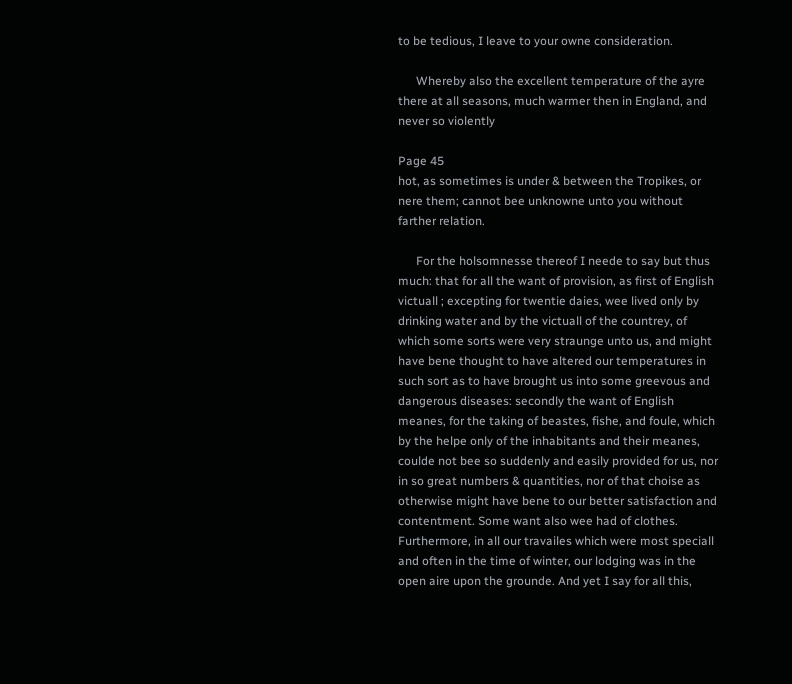to be tedious, I leave to your owne consideration.

      Whereby also the excellent temperature of the ayre there at all seasons, much warmer then in England, and never so violently

Page 45
hot, as sometimes is under & between the Tropikes, or nere them; cannot bee unknowne unto you without farther relation.

      For the holsomnesse thereof I neede to say but thus much: that for all the want of provision, as first of English victuall ; excepting for twentie daies, wee lived only by drinking water and by the victuall of the countrey, of which some sorts were very straunge unto us, and might have bene thought to have altered our temperatures in such sort as to have brought us into some greevous and dangerous diseases: secondly the want of English meanes, for the taking of beastes, fishe, and foule, which by the helpe only of the inhabitants and their meanes, coulde not bee so suddenly and easily provided for us, nor in so great numbers & quantities, nor of that choise as otherwise might have bene to our better satisfaction and contentment. Some want also wee had of clothes. Furthermore, in all our travailes which were most speciall and often in the time of winter, our lodging was in the open aire upon the grounde. And yet I say for all this,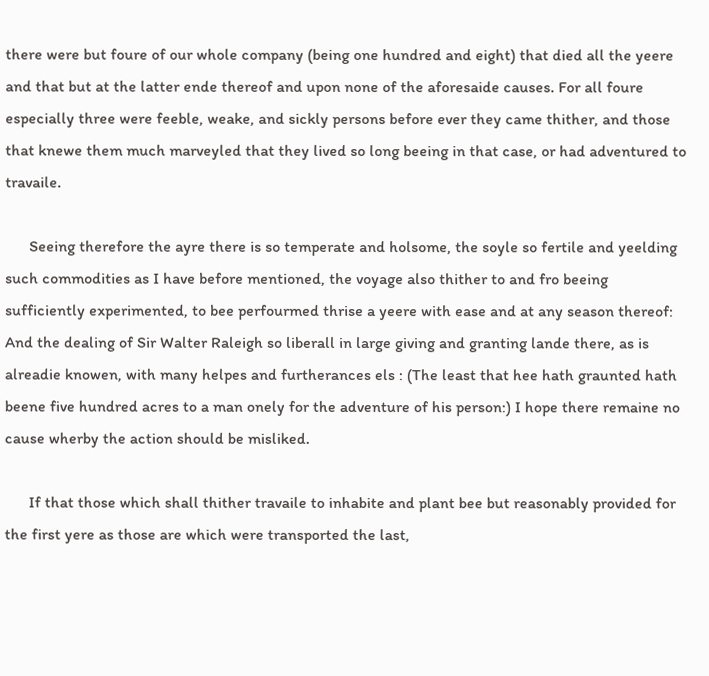there were but foure of our whole company (being one hundred and eight) that died all the yeere and that but at the latter ende thereof and upon none of the aforesaide causes. For all foure especially three were feeble, weake, and sickly persons before ever they came thither, and those that knewe them much marveyled that they lived so long beeing in that case, or had adventured to travaile.

      Seeing therefore the ayre there is so temperate and holsome, the soyle so fertile and yeelding such commodities as I have before mentioned, the voyage also thither to and fro beeing sufficiently experimented, to bee perfourmed thrise a yeere with ease and at any season thereof: And the dealing of Sir Walter Raleigh so liberall in large giving and granting lande there, as is alreadie knowen, with many helpes and furtherances els : (The least that hee hath graunted hath beene five hundred acres to a man onely for the adventure of his person:) I hope there remaine no cause wherby the action should be misliked.

      If that those which shall thither travaile to inhabite and plant bee but reasonably provided for the first yere as those are which were transported the last,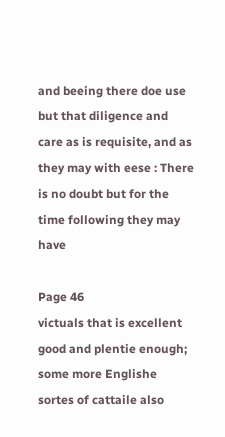and beeing there doe use but that diligence and care as is requisite, and as they may with eese : There is no doubt but for the time following they may have

Page 46
victuals that is excellent good and plentie enough; some more Englishe sortes of cattaile also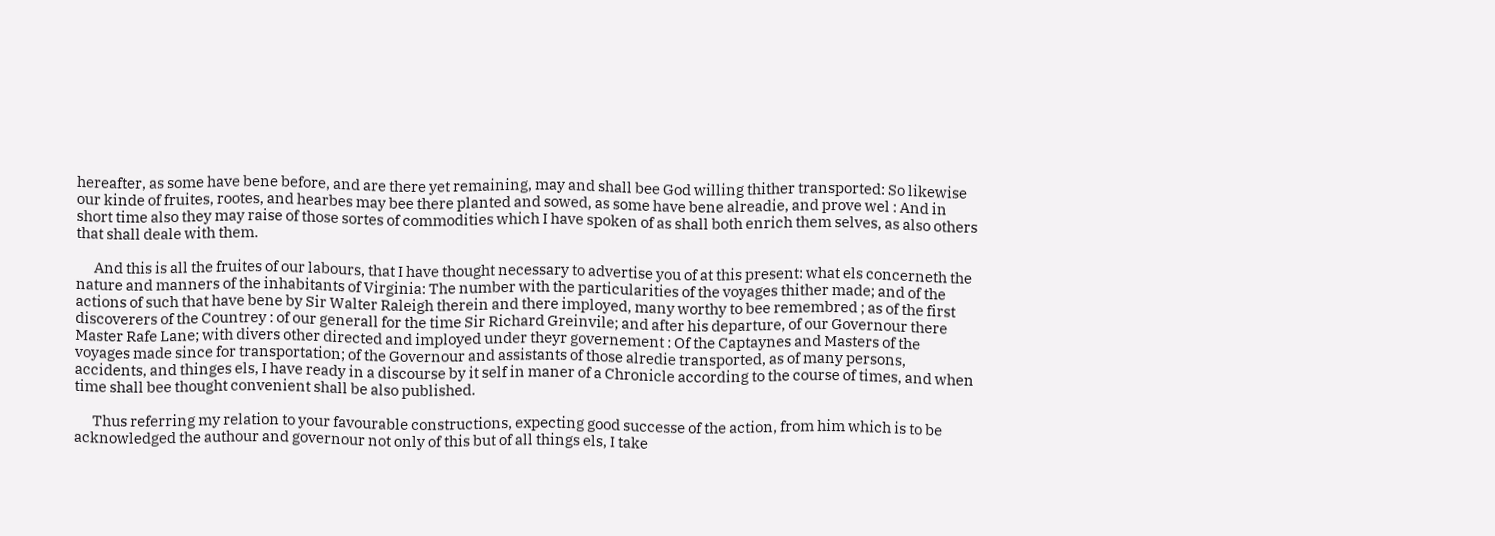hereafter, as some have bene before, and are there yet remaining, may and shall bee God willing thither transported: So likewise our kinde of fruites, rootes, and hearbes may bee there planted and sowed, as some have bene alreadie, and prove wel : And in short time also they may raise of those sortes of commodities which I have spoken of as shall both enrich them selves, as also others that shall deale with them.

      And this is all the fruites of our labours, that I have thought necessary to advertise you of at this present: what els concerneth the nature and manners of the inhabitants of Virginia: The number with the particularities of the voyages thither made; and of the actions of such that have bene by Sir Walter Raleigh therein and there imployed, many worthy to bee remembred ; as of the first discoverers of the Countrey : of our generall for the time Sir Richard Greinvile; and after his departure, of our Governour there Master Rafe Lane; with divers other directed and imployed under theyr governement : Of the Captaynes and Masters of the voyages made since for transportation; of the Governour and assistants of those alredie transported, as of many persons, accidents, and thinges els, I have ready in a discourse by it self in maner of a Chronicle according to the course of times, and when time shall bee thought convenient shall be also published.

      Thus referring my relation to your favourable constructions, expecting good successe of the action, from him which is to be acknowledged the authour and governour not only of this but of all things els, I take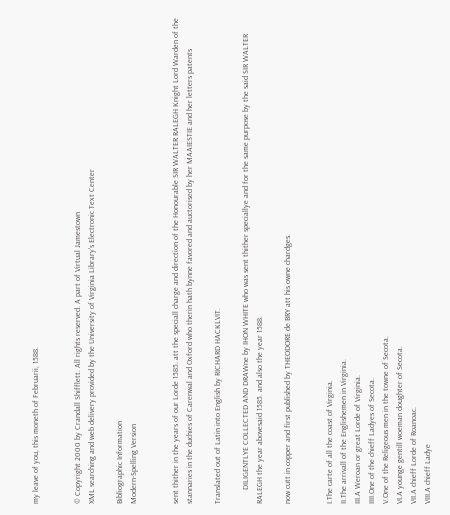my leave of you, this moneth of Februarii, 1588.


© Copyright 2000 by Crandall Shifflett. All rights reserved. A part of Virtual Jamestown
XML searching and web delivery provided by the University of Virginia Library's Electronic Text Center

Bibliographic Information
Modern-Spelling Version


sent thither in the years of our Lorde 1585. att the speciall charge and direction of the Honourable SIR WALTER RALEGH Knight Lord Warden of the stannaries in the duchies of Carenwal and Oxford who therin hath bynne favored and auctorised by her MAAIESTIE and her letters patents

Translated out of Latin into English by RICHARD HACKLVIT.

       DILIGENTLYE COLLECTED AND DRAWne by IHON WHITE who was sent thither speciallye and for the same purpose by the said SIR WALTER RALEGH the year abovesaid 1585. and also the year 1588.

now cutt in copper and first published by THEODORE de BRY att his owne chardges.


I.The carte of all the coast of Virginia.
II.The arrivall of the Englishemen in Virginia.
III.A Weroan or great Lorde of Virginia.
IIII.One of the chieff Ladyes of Secota.
V.One of the Religeous men in the towne of Secota.
VI.A younge gentill woeman doughter of Secota.
VII.A chieff Lorde of Roanoac.
VIII.A chieff Ladye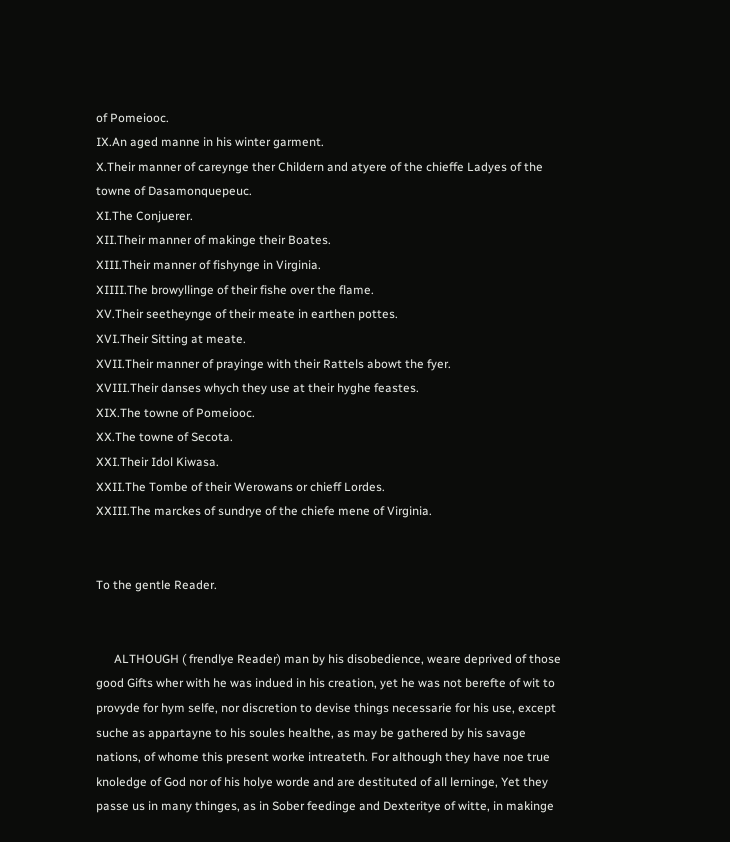of Pomeiooc.
IX.An aged manne in his winter garment.
X.Their manner of careynge ther Childern and atyere of the chieffe Ladyes of the towne of Dasamonquepeuc.
XI.The Conjuerer.
XII.Their manner of makinge their Boates.
XIII.Their manner of fishynge in Virginia.
XIIII.The browyllinge of their fishe over the flame.
XV.Their seetheynge of their meate in earthen pottes.
XVI.Their Sitting at meate.
XVII.Their manner of prayinge with their Rattels abowt the fyer.
XVIII.Their danses whych they use at their hyghe feastes.
XIX.The towne of Pomeiooc.
XX.The towne of Secota.
XXI.Their Idol Kiwasa.
XXII.The Tombe of their Werowans or chieff Lordes.
XXIII.The marckes of sundrye of the chiefe mene of Virginia.


To the gentle Reader.


      ALTHOUGH ( frendlye Reader) man by his disobedience, weare deprived of those good Gifts wher with he was indued in his creation, yet he was not berefte of wit to provyde for hym selfe, nor discretion to devise things necessarie for his use, except suche as appartayne to his soules healthe, as may be gathered by his savage nations, of whome this present worke intreateth. For although they have noe true knoledge of God nor of his holye worde and are destituted of all lerninge, Yet they passe us in many thinges, as in Sober feedinge and Dexteritye of witte, in makinge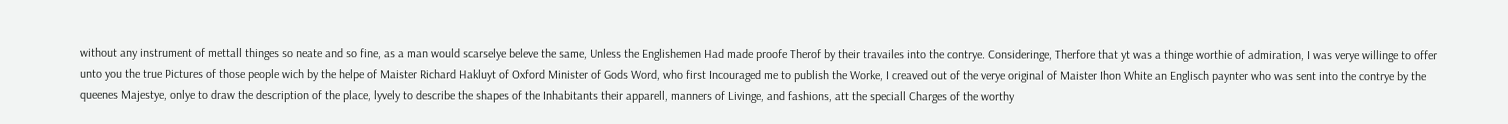without any instrument of mettall thinges so neate and so fine, as a man would scarselye beleve the same, Unless the Englishemen Had made proofe Therof by their travailes into the contrye. Consideringe, Therfore that yt was a thinge worthie of admiration, I was verye willinge to offer unto you the true Pictures of those people wich by the helpe of Maister Richard Hakluyt of Oxford Minister of Gods Word, who first Incouraged me to publish the Worke, I creaved out of the verye original of Maister Ihon White an Englisch paynter who was sent into the contrye by the queenes Majestye, onlye to draw the description of the place, lyvely to describe the shapes of the Inhabitants their apparell, manners of Livinge, and fashions, att the speciall Charges of the worthy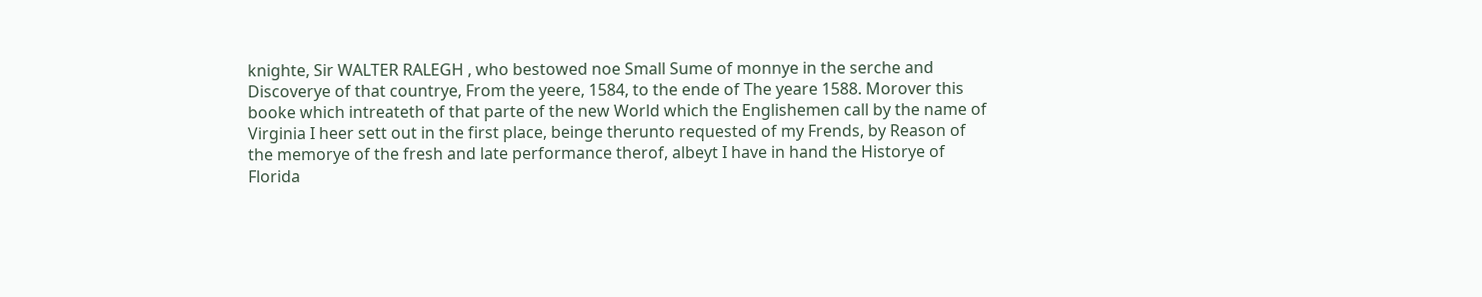knighte, Sir WALTER RALEGH , who bestowed noe Small Sume of monnye in the serche and Discoverye of that countrye, From the yeere, 1584, to the ende of The yeare 1588. Morover this booke which intreateth of that parte of the new World which the Englishemen call by the name of Virginia I heer sett out in the first place, beinge therunto requested of my Frends, by Reason of the memorye of the fresh and late performance therof, albeyt I have in hand the Historye of Florida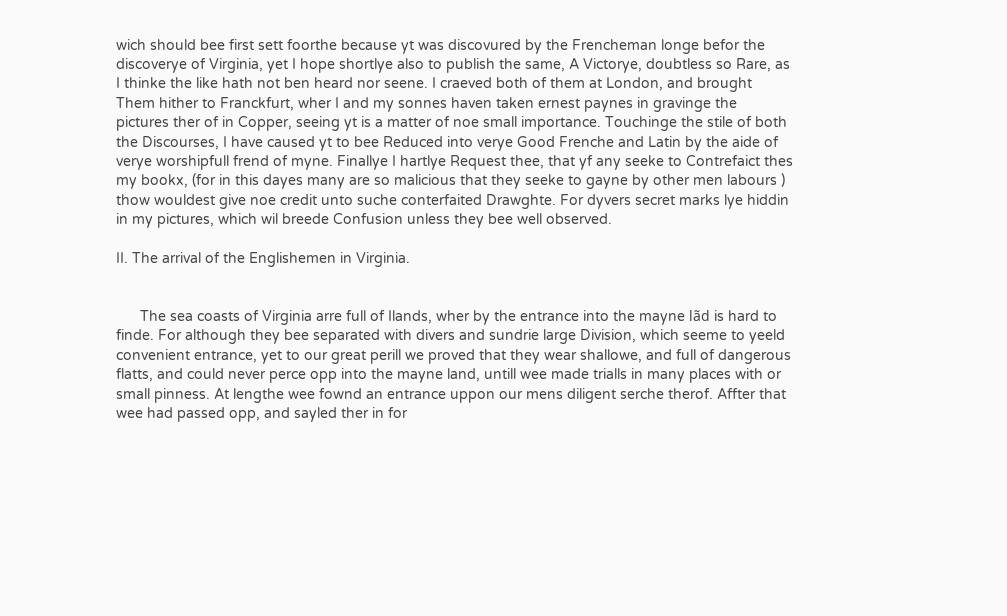wich should bee first sett foorthe because yt was discovured by the Frencheman longe befor the discoverye of Virginia, yet I hope shortlye also to publish the same, A Victorye, doubtless so Rare, as I thinke the like hath not ben heard nor seene. I craeved both of them at London, and brought Them hither to Franckfurt, wher I and my sonnes haven taken ernest paynes in gravinge the pictures ther of in Copper, seeing yt is a matter of noe small importance. Touchinge the stile of both the Discourses, I have caused yt to bee Reduced into verye Good Frenche and Latin by the aide of verye worshipfull frend of myne. Finallye I hartlye Request thee, that yf any seeke to Contrefaict thes my bookx, (for in this dayes many are so malicious that they seeke to gayne by other men labours ) thow wouldest give noe credit unto suche conterfaited Drawghte. For dyvers secret marks lye hiddin in my pictures, which wil breede Confusion unless they bee well observed.

II. The arrival of the Englishemen in Virginia.


      The sea coasts of Virginia arre full of Ilands, wher by the entrance into the mayne lãd is hard to finde. For although they bee separated with divers and sundrie large Division, which seeme to yeeld convenient entrance, yet to our great perill we proved that they wear shallowe, and full of dangerous flatts, and could never perce opp into the mayne land, untill wee made trialls in many places with or small pinness. At lengthe wee fownd an entrance uppon our mens diligent serche therof. Affter that wee had passed opp, and sayled ther in for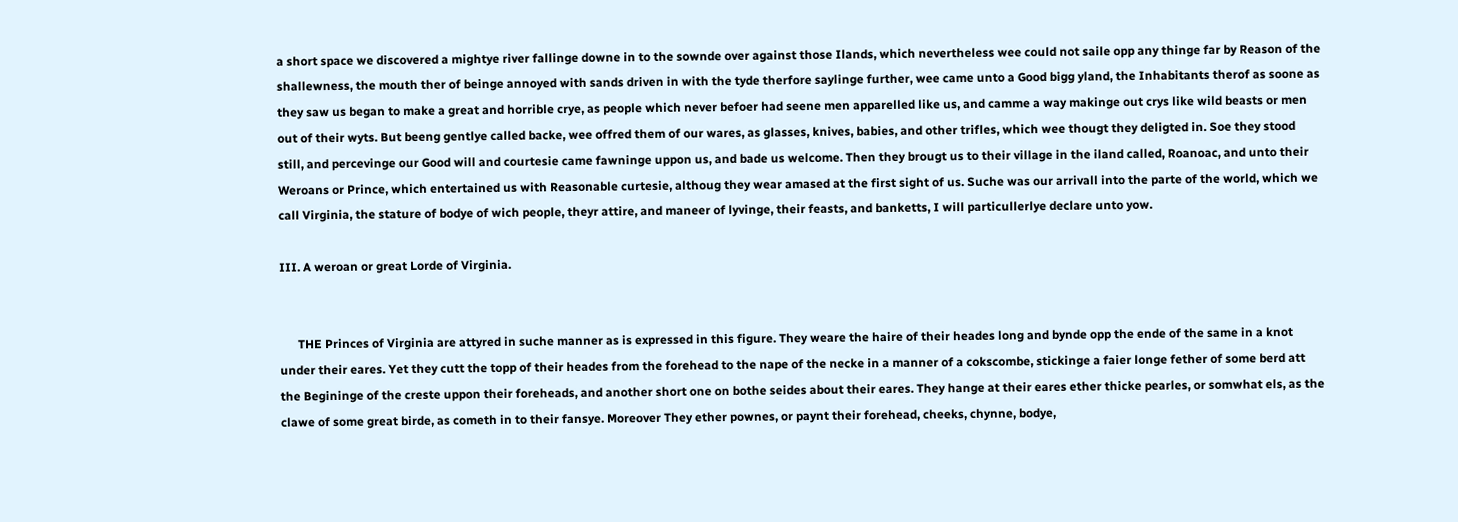a short space we discovered a mightye river fallinge downe in to the sownde over against those Ilands, which nevertheless wee could not saile opp any thinge far by Reason of the shallewness, the mouth ther of beinge annoyed with sands driven in with the tyde therfore saylinge further, wee came unto a Good bigg yland, the Inhabitants therof as soone as they saw us began to make a great and horrible crye, as people which never befoer had seene men apparelled like us, and camme a way makinge out crys like wild beasts or men out of their wyts. But beeng gentlye called backe, wee offred them of our wares, as glasses, knives, babies, and other trifles, which wee thougt they deligted in. Soe they stood still, and percevinge our Good will and courtesie came fawninge uppon us, and bade us welcome. Then they brougt us to their village in the iland called, Roanoac, and unto their Weroans or Prince, which entertained us with Reasonable curtesie, althoug they wear amased at the first sight of us. Suche was our arrivall into the parte of the world, which we call Virginia, the stature of bodye of wich people, theyr attire, and maneer of lyvinge, their feasts, and banketts, I will particullerlye declare unto yow.

III. A weroan or great Lorde of Virginia.


      THE Princes of Virginia are attyred in suche manner as is expressed in this figure. They weare the haire of their heades long and bynde opp the ende of the same in a knot under their eares. Yet they cutt the topp of their heades from the forehead to the nape of the necke in a manner of a cokscombe, stickinge a faier longe fether of some berd att the Begininge of the creste uppon their foreheads, and another short one on bothe seides about their eares. They hange at their eares ether thicke pearles, or somwhat els, as the clawe of some great birde, as cometh in to their fansye. Moreover They ether pownes, or paynt their forehead, cheeks, chynne, bodye,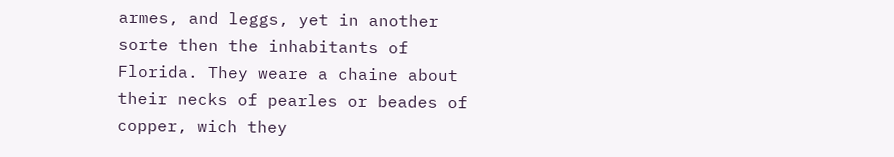armes, and leggs, yet in another sorte then the inhabitants of Florida. They weare a chaine about their necks of pearles or beades of copper, wich they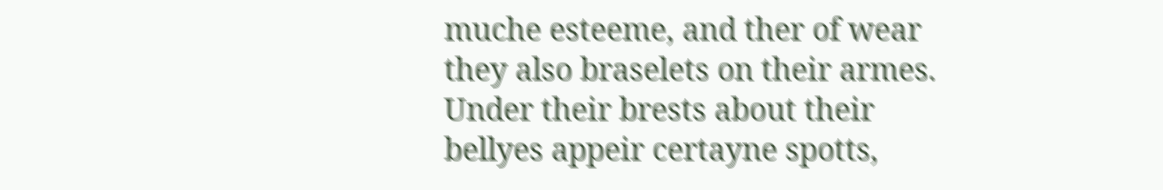muche esteeme, and ther of wear they also braselets on their armes. Under their brests about their bellyes appeir certayne spotts,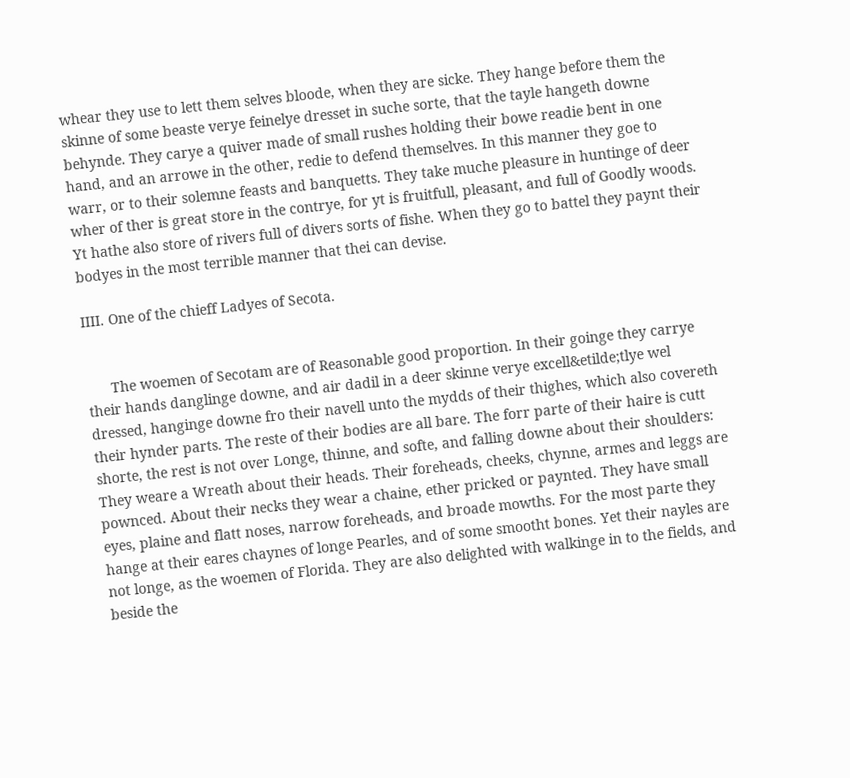whear they use to lett them selves bloode, when they are sicke. They hange before them the skinne of some beaste verye feinelye dresset in suche sorte, that the tayle hangeth downe behynde. They carye a quiver made of small rushes holding their bowe readie bent in one hand, and an arrowe in the other, redie to defend themselves. In this manner they goe to warr, or to their solemne feasts and banquetts. They take muche pleasure in huntinge of deer wher of ther is great store in the contrye, for yt is fruitfull, pleasant, and full of Goodly woods. Yt hathe also store of rivers full of divers sorts of fishe. When they go to battel they paynt their bodyes in the most terrible manner that thei can devise.

IIII. One of the chieff Ladyes of Secota.


      The woemen of Secotam are of Reasonable good proportion. In their goinge they carrye their hands danglinge downe, and air dadil in a deer skinne verye excell&etilde;tlye wel dressed, hanginge downe fro their navell unto the mydds of their thighes, which also covereth their hynder parts. The reste of their bodies are all bare. The forr parte of their haire is cutt shorte, the rest is not over Longe, thinne, and softe, and falling downe about their shoulders: They weare a Wreath about their heads. Their foreheads, cheeks, chynne, armes and leggs are pownced. About their necks they wear a chaine, ether pricked or paynted. They have small eyes, plaine and flatt noses, narrow foreheads, and broade mowths. For the most parte they hange at their eares chaynes of longe Pearles, and of some smootht bones. Yet their nayles are not longe, as the woemen of Florida. They are also delighted with walkinge in to the fields, and beside the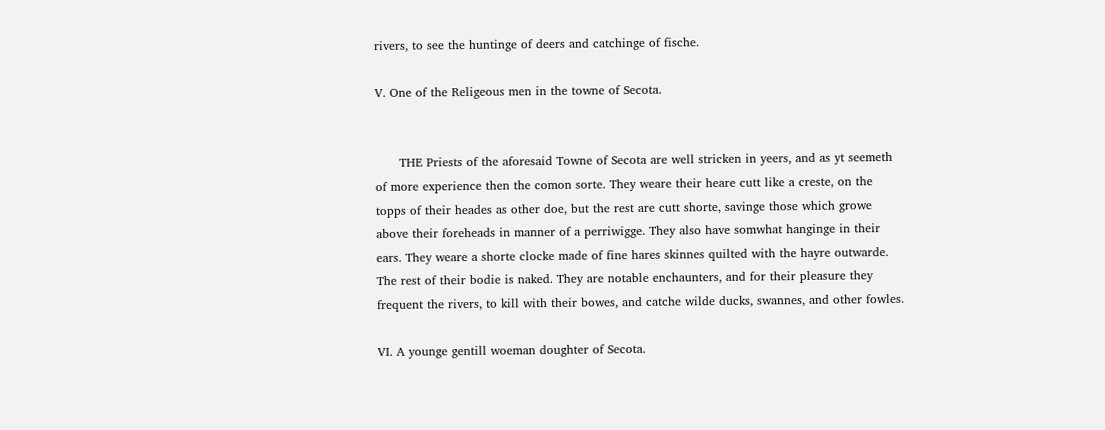rivers, to see the huntinge of deers and catchinge of fische.

V. One of the Religeous men in the towne of Secota.


      THE Priests of the aforesaid Towne of Secota are well stricken in yeers, and as yt seemeth of more experience then the comon sorte. They weare their heare cutt like a creste, on the topps of their heades as other doe, but the rest are cutt shorte, savinge those which growe above their foreheads in manner of a perriwigge. They also have somwhat hanginge in their ears. They weare a shorte clocke made of fine hares skinnes quilted with the hayre outwarde. The rest of their bodie is naked. They are notable enchaunters, and for their pleasure they frequent the rivers, to kill with their bowes, and catche wilde ducks, swannes, and other fowles.

VI. A younge gentill woeman doughter of Secota.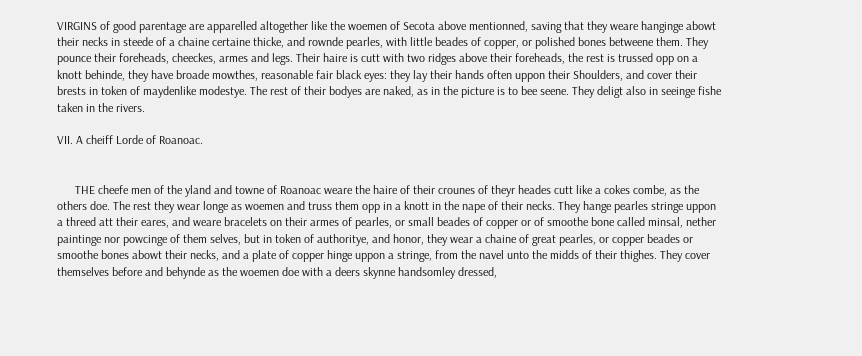VIRGINS of good parentage are apparelled altogether like the woemen of Secota above mentionned, saving that they weare hanginge abowt their necks in steede of a chaine certaine thicke, and rownde pearles, with little beades of copper, or polished bones betweene them. They pounce their foreheads, cheeckes, armes and legs. Their haire is cutt with two ridges above their foreheads, the rest is trussed opp on a knott behinde, they have broade mowthes, reasonable fair black eyes: they lay their hands often uppon their Shoulders, and cover their brests in token of maydenlike modestye. The rest of their bodyes are naked, as in the picture is to bee seene. They deligt also in seeinge fishe taken in the rivers.

VII. A cheiff Lorde of Roanoac.


      THE cheefe men of the yland and towne of Roanoac weare the haire of their crounes of theyr heades cutt like a cokes combe, as the others doe. The rest they wear longe as woemen and truss them opp in a knott in the nape of their necks. They hange pearles stringe uppon a threed att their eares, and weare bracelets on their armes of pearles, or small beades of copper or of smoothe bone called minsal, nether paintinge nor powcinge of them selves, but in token of authoritye, and honor, they wear a chaine of great pearles, or copper beades or smoothe bones abowt their necks, and a plate of copper hinge uppon a stringe, from the navel unto the midds of their thighes. They cover themselves before and behynde as the woemen doe with a deers skynne handsomley dressed,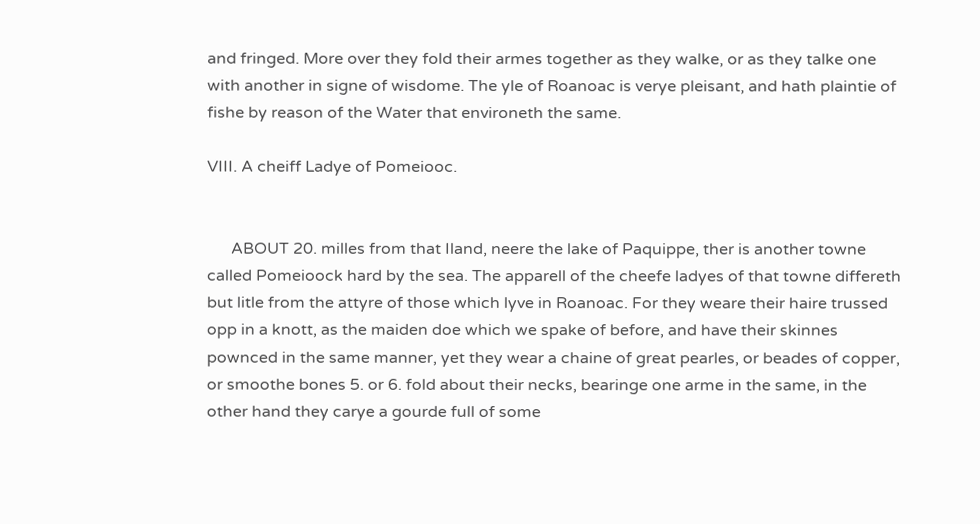and fringed. More over they fold their armes together as they walke, or as they talke one with another in signe of wisdome. The yle of Roanoac is verye pleisant, and hath plaintie of fishe by reason of the Water that environeth the same.

VIII. A cheiff Ladye of Pomeiooc.


      ABOUT 20. milles from that Iland, neere the lake of Paquippe, ther is another towne called Pomeioock hard by the sea. The apparell of the cheefe ladyes of that towne differeth but litle from the attyre of those which lyve in Roanoac. For they weare their haire trussed opp in a knott, as the maiden doe which we spake of before, and have their skinnes pownced in the same manner, yet they wear a chaine of great pearles, or beades of copper, or smoothe bones 5. or 6. fold about their necks, bearinge one arme in the same, in the other hand they carye a gourde full of some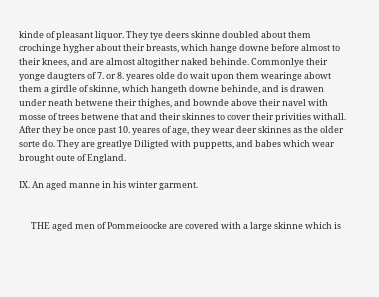kinde of pleasant liquor. They tye deers skinne doubled about them crochinge hygher about their breasts, which hange downe before almost to their knees, and are almost altogither naked behinde. Commonlye their yonge daugters of 7. or 8. yeares olde do wait upon them wearinge abowt them a girdle of skinne, which hangeth downe behinde, and is drawen under neath betwene their thighes, and bownde above their navel with mosse of trees betwene that and their skinnes to cover their privities withall. After they be once past 10. yeares of age, they wear deer skinnes as the older sorte do. They are greatlye Diligted with puppetts, and babes which wear brought oute of England.

IX. An aged manne in his winter garment.


      THE aged men of Pommeioocke are covered with a large skinne which is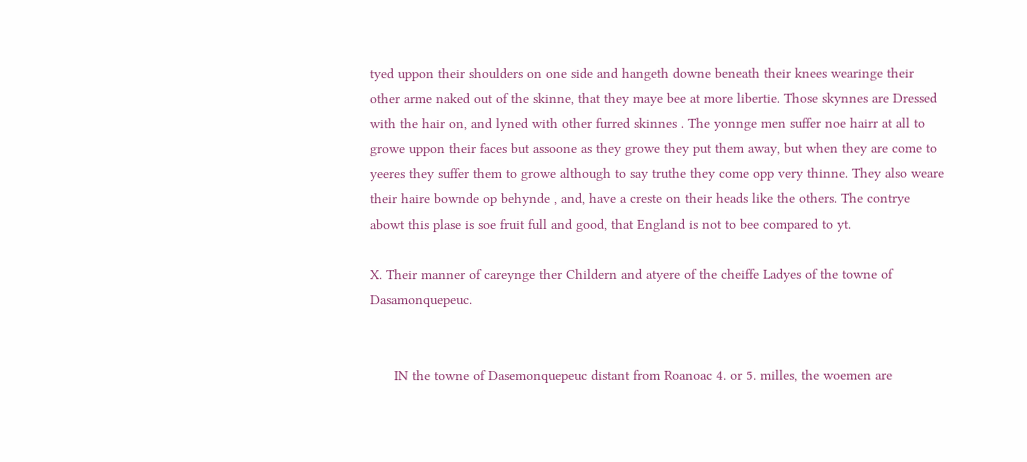tyed uppon their shoulders on one side and hangeth downe beneath their knees wearinge their other arme naked out of the skinne, that they maye bee at more libertie. Those skynnes are Dressed with the hair on, and lyned with other furred skinnes . The yonnge men suffer noe hairr at all to growe uppon their faces but assoone as they growe they put them away, but when they are come to yeeres they suffer them to growe although to say truthe they come opp very thinne. They also weare their haire bownde op behynde , and, have a creste on their heads like the others. The contrye abowt this plase is soe fruit full and good, that England is not to bee compared to yt.

X. Their manner of careynge ther Childern and atyere of the cheiffe Ladyes of the towne of Dasamonquepeuc.


      IN the towne of Dasemonquepeuc distant from Roanoac 4. or 5. milles, the woemen are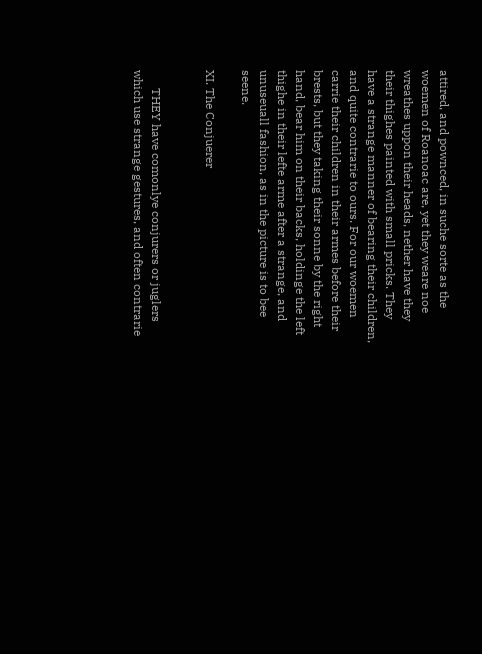attired, and pownced, in suche sorte as the woemen of Roanoac are, yet they weare noe wreathes uppon their heads, nether have they their thighes painted with small pricks. They have a strange manner of bearing their children, and quite contrarie to ours. For our woemen carrie their children in their armes before their brests, but they taking their sonne by the right hand, bear him on their backs, holdinge the left thighe in their lefte arme after a strange, and unuseuall fashion, as in the picture is to bee seene.

XI. The Conjuerer


      THEY have comonlye conjurers or juglers which use strange gestures, and often contrarie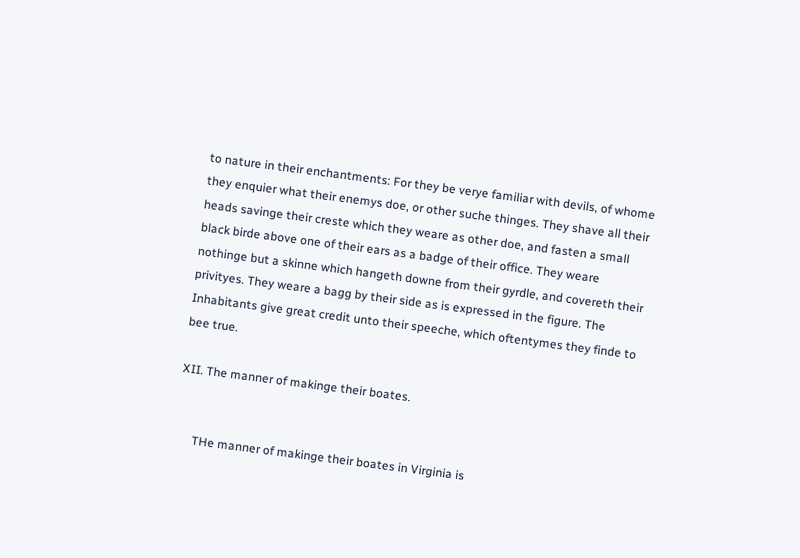to nature in their enchantments: For they be verye familiar with devils, of whome they enquier what their enemys doe, or other suche thinges. They shave all their heads savinge their creste which they weare as other doe, and fasten a small black birde above one of their ears as a badge of their office. They weare nothinge but a skinne which hangeth downe from their gyrdle, and covereth their privityes. They weare a bagg by their side as is expressed in the figure. The Inhabitants give great credit unto their speeche, which oftentymes they finde to bee true.

XII. The manner of makinge their boates.


      THe manner of makinge their boates in Virginia is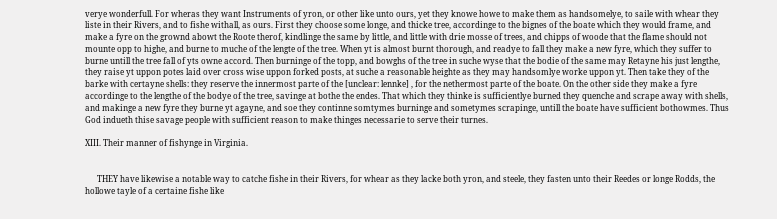verye wonderfull. For wheras they want Instruments of yron, or other like unto ours, yet they knowe howe to make them as handsomelye, to saile with whear they liste in their Rivers, and to fishe withall, as ours. First they choose some longe, and thicke tree, accordinge to the bignes of the boate which they would frame, and make a fyre on the grownd abowt the Roote therof, kindlinge the same by little, and little with drie mosse of trees, and chipps of woode that the flame should not mounte opp to highe, and burne to muche of the lengte of the tree. When yt is almost burnt thorough, and readye to fall they make a new fyre, which they suffer to burne untill the tree fall of yts owne accord. Then burninge of the topp, and bowghs of the tree in suche wyse that the bodie of the same may Retayne his just lengthe, they raise yt uppon potes laid over cross wise uppon forked posts, at suche a reasonable heighte as they may handsomlye worke uppon yt. Then take they of the barke with certayne shells: they reserve the innermost parte of the [unclear: lennke] , for the nethermost parte of the boate. On the other side they make a fyre accordinge to the lengthe of the bodye of the tree, savinge at bothe the endes. That which they thinke is sufficientlye burned they quenche and scrape away with shells, and makinge a new fyre they burne yt agayne, and soe they continne somtymes burninge and sometymes scrapinge, untill the boate have sufficient bothowmes. Thus God indueth thise savage people with sufficient reason to make thinges necessarie to serve their turnes.

XIII. Their manner of fishynge in Virginia.


      THEY have likewise a notable way to catche fishe in their Rivers, for whear as they lacke both yron, and steele, they fasten unto their Reedes or longe Rodds, the hollowe tayle of a certaine fishe like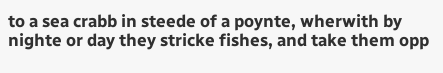to a sea crabb in steede of a poynte, wherwith by nighte or day they stricke fishes, and take them opp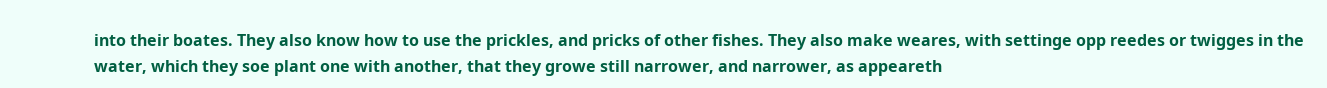into their boates. They also know how to use the prickles, and pricks of other fishes. They also make weares, with settinge opp reedes or twigges in the water, which they soe plant one with another, that they growe still narrower, and narrower, as appeareth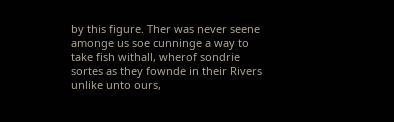by this figure. Ther was never seene amonge us soe cunninge a way to take fish withall, wherof sondrie sortes as they fownde in their Rivers unlike unto ours,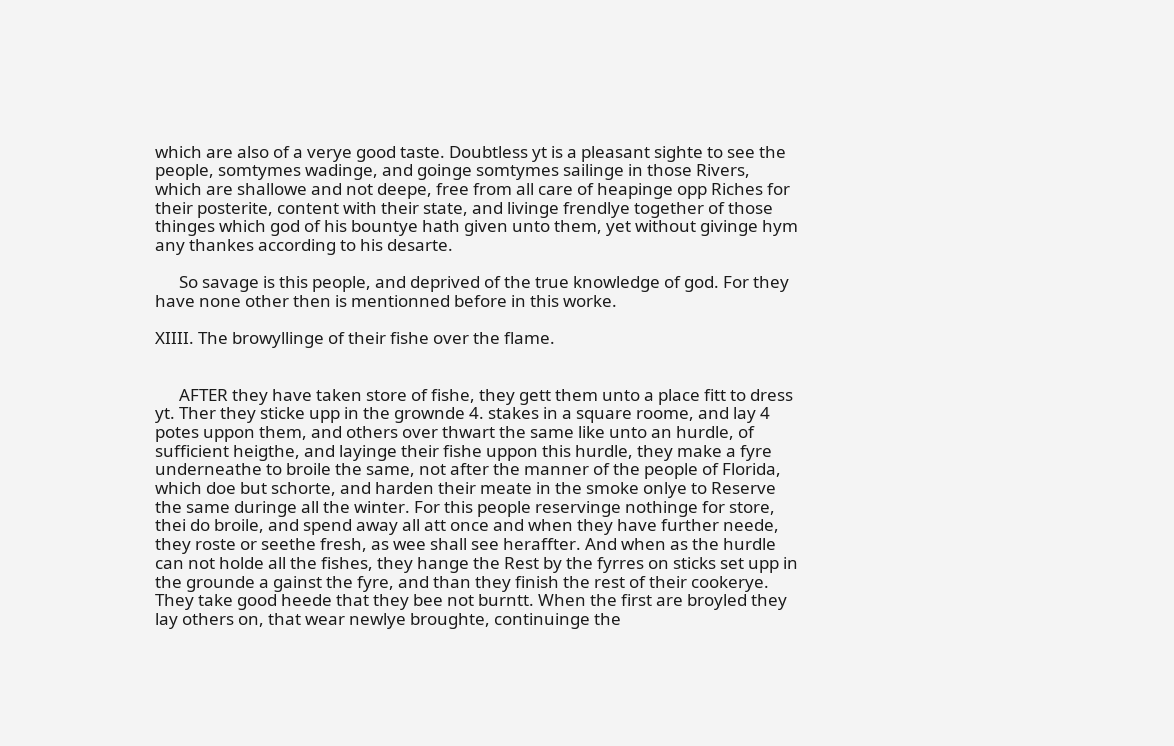which are also of a verye good taste. Doubtless yt is a pleasant sighte to see the people, somtymes wadinge, and goinge somtymes sailinge in those Rivers, which are shallowe and not deepe, free from all care of heapinge opp Riches for their posterite, content with their state, and livinge frendlye together of those thinges which god of his bountye hath given unto them, yet without givinge hym any thankes according to his desarte.

      So savage is this people, and deprived of the true knowledge of god. For they have none other then is mentionned before in this worke.

XIIII. The browyllinge of their fishe over the flame.


      AFTER they have taken store of fishe, they gett them unto a place fitt to dress yt. Ther they sticke upp in the grownde 4. stakes in a square roome, and lay 4 potes uppon them, and others over thwart the same like unto an hurdle, of sufficient heigthe, and layinge their fishe uppon this hurdle, they make a fyre underneathe to broile the same, not after the manner of the people of Florida, which doe but schorte, and harden their meate in the smoke onlye to Reserve the same duringe all the winter. For this people reservinge nothinge for store, thei do broile, and spend away all att once and when they have further neede, they roste or seethe fresh, as wee shall see heraffter. And when as the hurdle can not holde all the fishes, they hange the Rest by the fyrres on sticks set upp in the grounde a gainst the fyre, and than they finish the rest of their cookerye. They take good heede that they bee not burntt. When the first are broyled they lay others on, that wear newlye broughte, continuinge the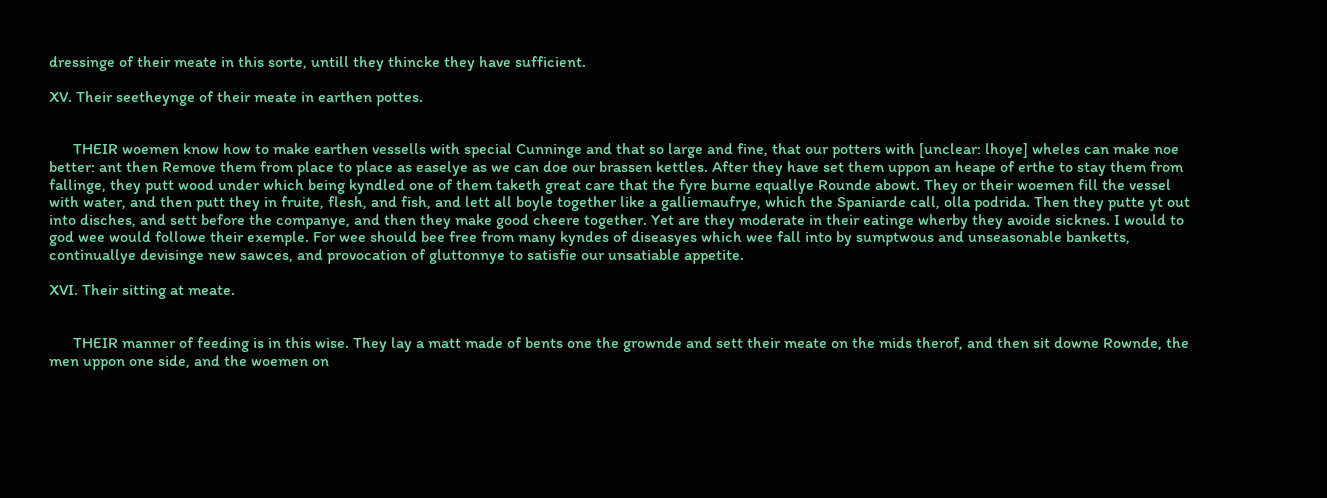dressinge of their meate in this sorte, untill they thincke they have sufficient.

XV. Their seetheynge of their meate in earthen pottes.


      THEIR woemen know how to make earthen vessells with special Cunninge and that so large and fine, that our potters with [unclear: lhoye] wheles can make noe better: ant then Remove them from place to place as easelye as we can doe our brassen kettles. After they have set them uppon an heape of erthe to stay them from fallinge, they putt wood under which being kyndled one of them taketh great care that the fyre burne equallye Rounde abowt. They or their woemen fill the vessel with water, and then putt they in fruite, flesh, and fish, and lett all boyle together like a galliemaufrye, which the Spaniarde call, olla podrida. Then they putte yt out into disches, and sett before the companye, and then they make good cheere together. Yet are they moderate in their eatinge wherby they avoide sicknes. I would to god wee would followe their exemple. For wee should bee free from many kyndes of diseasyes which wee fall into by sumptwous and unseasonable banketts, continuallye devisinge new sawces, and provocation of gluttonnye to satisfie our unsatiable appetite.

XVI. Their sitting at meate.


      THEIR manner of feeding is in this wise. They lay a matt made of bents one the grownde and sett their meate on the mids therof, and then sit downe Rownde, the men uppon one side, and the woemen on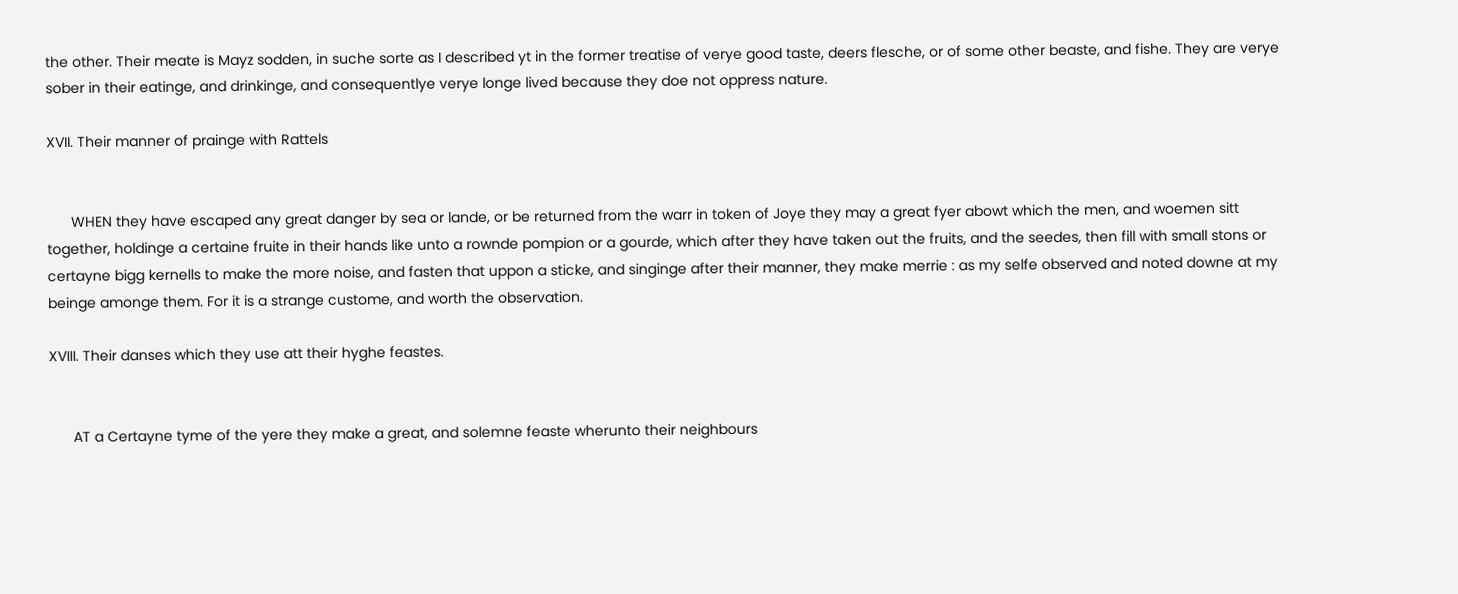the other. Their meate is Mayz sodden, in suche sorte as I described yt in the former treatise of verye good taste, deers flesche, or of some other beaste, and fishe. They are verye sober in their eatinge, and drinkinge, and consequentlye verye longe lived because they doe not oppress nature.

XVII. Their manner of prainge with Rattels


      WHEN they have escaped any great danger by sea or lande, or be returned from the warr in token of Joye they may a great fyer abowt which the men, and woemen sitt together, holdinge a certaine fruite in their hands like unto a rownde pompion or a gourde, which after they have taken out the fruits, and the seedes, then fill with small stons or certayne bigg kernells to make the more noise, and fasten that uppon a sticke, and singinge after their manner, they make merrie : as my selfe observed and noted downe at my beinge amonge them. For it is a strange custome, and worth the observation.

XVIII. Their danses which they use att their hyghe feastes.


      AT a Certayne tyme of the yere they make a great, and solemne feaste wherunto their neighbours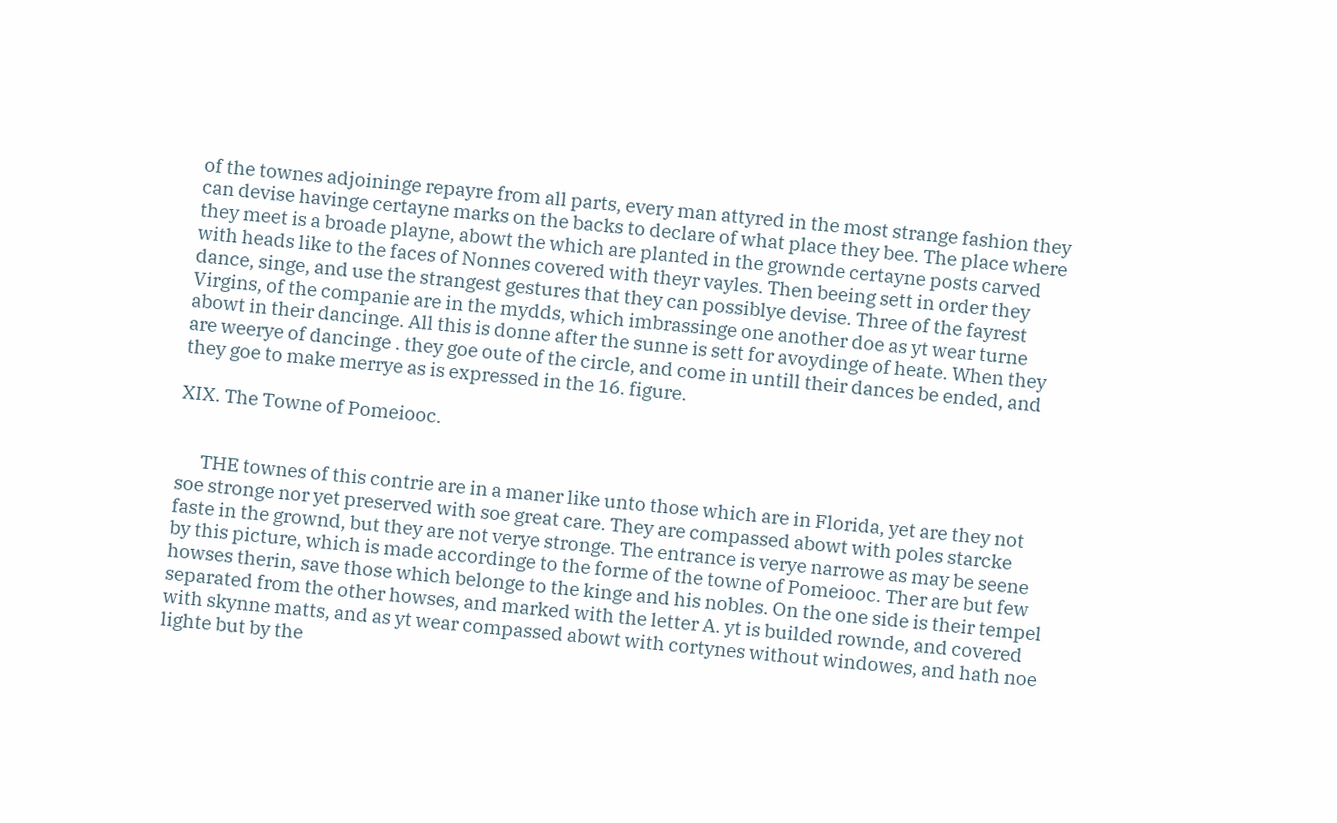of the townes adjoininge repayre from all parts, every man attyred in the most strange fashion they can devise havinge certayne marks on the backs to declare of what place they bee. The place where they meet is a broade playne, abowt the which are planted in the grownde certayne posts carved with heads like to the faces of Nonnes covered with theyr vayles. Then beeing sett in order they dance, singe, and use the strangest gestures that they can possiblye devise. Three of the fayrest Virgins, of the companie are in the mydds, which imbrassinge one another doe as yt wear turne abowt in their dancinge. All this is donne after the sunne is sett for avoydinge of heate. When they are weerye of dancinge . they goe oute of the circle, and come in untill their dances be ended, and they goe to make merrye as is expressed in the 16. figure.

XIX. The Towne of Pomeiooc.


      THE townes of this contrie are in a maner like unto those which are in Florida, yet are they not soe stronge nor yet preserved with soe great care. They are compassed abowt with poles starcke faste in the grownd, but they are not verye stronge. The entrance is verye narrowe as may be seene by this picture, which is made accordinge to the forme of the towne of Pomeiooc. Ther are but few howses therin, save those which belonge to the kinge and his nobles. On the one side is their tempel separated from the other howses, and marked with the letter A. yt is builded rownde, and covered with skynne matts, and as yt wear compassed abowt with cortynes without windowes, and hath noe lighte but by the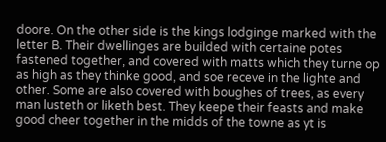doore. On the other side is the kings lodginge marked with the letter B. Their dwellinges are builded with certaine potes fastened together, and covered with matts which they turne op as high as they thinke good, and soe receve in the lighte and other. Some are also covered with boughes of trees, as every man lusteth or liketh best. They keepe their feasts and make good cheer together in the midds of the towne as yt is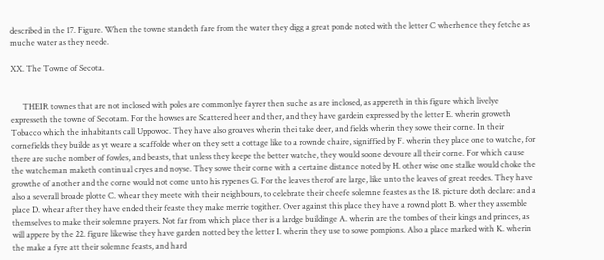described in the 17. Figure. When the towne standeth fare from the water they digg a great ponde noted with the letter C wherhence they fetche as muche water as they neede.

XX. The Towne of Secota.


      THEIR townes that are not inclosed with poles are commonlye fayrer then suche as are inclosed, as appereth in this figure which livelye expresseth the towne of Secotam. For the howses are Scattered heer and ther, and they have gardein expressed by the letter E. wherin groweth Tobacco which the inhabitants call Uppowoc. They have also groaves wherin thei take deer, and fields wherin they sowe their corne. In their cornefields they builde as yt weare a scaffolde wher on they sett a cottage like to a rownde chaire, signiffied by F. wherin they place one to watche, for there are suche nomber of fowles, and beasts, that unless they keepe the better watche, they would soone devoure all their corne. For which cause the watcheman maketh continual cryes and noyse. They sowe their corne with a certaine distance noted by H. other wise one stalke would choke the growthe of another and the corne would not come unto his rypenes G. For the leaves therof are large, like unto the leaves of great reedes. They have also a severall broade plotte C. whear they meete with their neighbours, to celebrate their cheefe solemne feastes as the 18. picture doth declare: and a place D. whear after they have ended their feaste they make merrie togither. Over against this place they have a rownd plott B. wher they assemble themselves to make their solemne prayers. Not far from which place ther is a lardge buildinge A. wherin are the tombes of their kings and princes, as will appere by the 22. figure likewise they have garden notted bey the letter I. wherin they use to sowe pompions. Also a place marked with K. wherin the make a fyre att their solemne feasts, and hard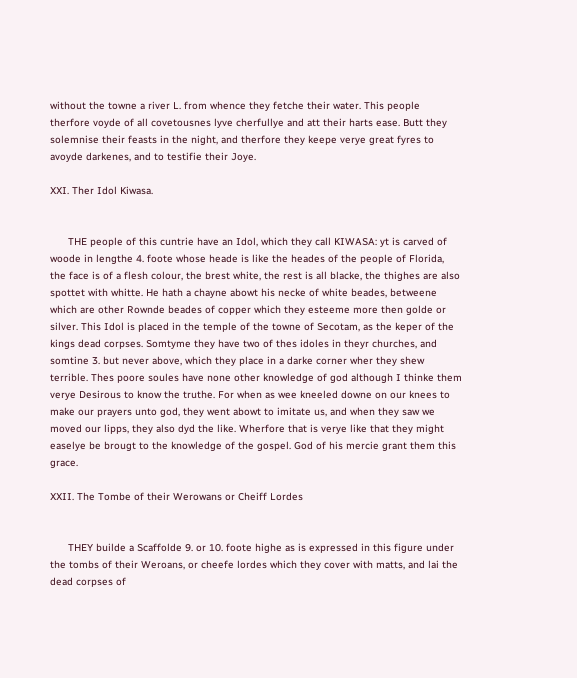without the towne a river L. from whence they fetche their water. This people therfore voyde of all covetousnes lyve cherfullye and att their harts ease. Butt they solemnise their feasts in the night, and therfore they keepe verye great fyres to avoyde darkenes, and to testifie their Joye.

XXI. Ther Idol Kiwasa.


      THE people of this cuntrie have an Idol, which they call KIWASA: yt is carved of woode in lengthe 4. foote whose heade is like the heades of the people of Florida, the face is of a flesh colour, the brest white, the rest is all blacke, the thighes are also spottet with whitte. He hath a chayne abowt his necke of white beades, betweene which are other Rownde beades of copper which they esteeme more then golde or silver. This Idol is placed in the temple of the towne of Secotam, as the keper of the kings dead corpses. Somtyme they have two of thes idoles in theyr churches, and somtine 3. but never above, which they place in a darke corner wher they shew terrible. Thes poore soules have none other knowledge of god although I thinke them verye Desirous to know the truthe. For when as wee kneeled downe on our knees to make our prayers unto god, they went abowt to imitate us, and when they saw we moved our lipps, they also dyd the like. Wherfore that is verye like that they might easelye be brougt to the knowledge of the gospel. God of his mercie grant them this grace.

XXII. The Tombe of their Werowans or Cheiff Lordes


      THEY builde a Scaffolde 9. or 10. foote highe as is expressed in this figure under the tombs of their Weroans, or cheefe lordes which they cover with matts, and lai the dead corpses of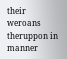their weroans theruppon in manner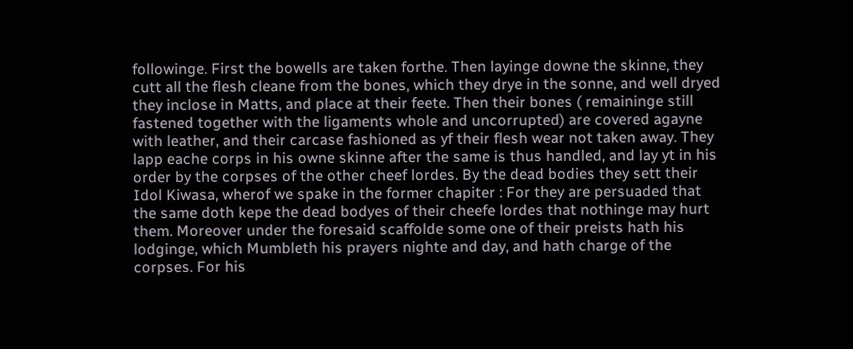followinge. First the bowells are taken forthe. Then layinge downe the skinne, they cutt all the flesh cleane from the bones, which they drye in the sonne, and well dryed they inclose in Matts, and place at their feete. Then their bones ( remaininge still fastened together with the ligaments whole and uncorrupted) are covered agayne with leather, and their carcase fashioned as yf their flesh wear not taken away. They lapp eache corps in his owne skinne after the same is thus handled, and lay yt in his order by the corpses of the other cheef lordes. By the dead bodies they sett their Idol Kiwasa, wherof we spake in the former chapiter : For they are persuaded that the same doth kepe the dead bodyes of their cheefe lordes that nothinge may hurt them. Moreover under the foresaid scaffolde some one of their preists hath his lodginge, which Mumbleth his prayers nighte and day, and hath charge of the corpses. For his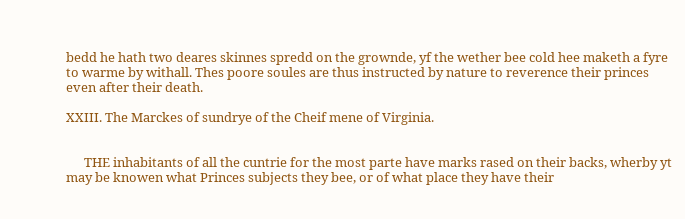bedd he hath two deares skinnes spredd on the grownde, yf the wether bee cold hee maketh a fyre to warme by withall. Thes poore soules are thus instructed by nature to reverence their princes even after their death.

XXIII. The Marckes of sundrye of the Cheif mene of Virginia.


      THE inhabitants of all the cuntrie for the most parte have marks rased on their backs, wherby yt may be knowen what Princes subjects they bee, or of what place they have their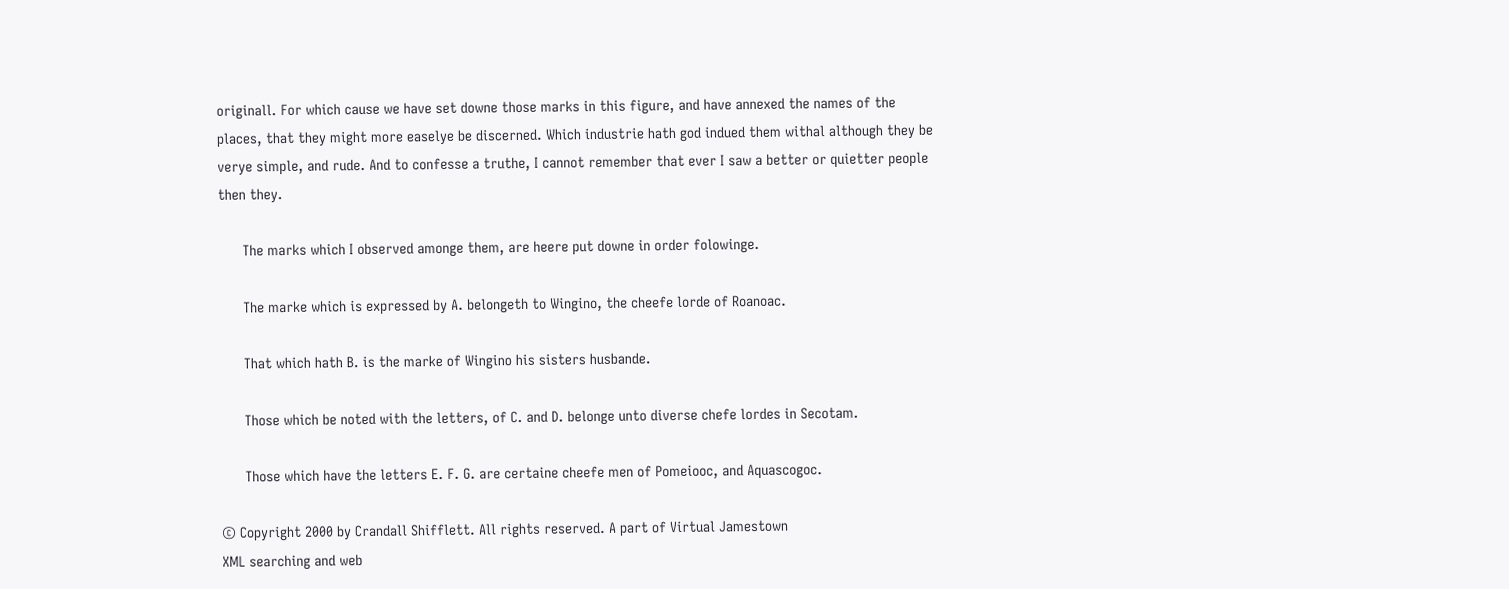originall. For which cause we have set downe those marks in this figure, and have annexed the names of the places, that they might more easelye be discerned. Which industrie hath god indued them withal although they be verye simple, and rude. And to confesse a truthe, I cannot remember that ever I saw a better or quietter people then they.

      The marks which I observed amonge them, are heere put downe in order folowinge.

      The marke which is expressed by A. belongeth to Wingino, the cheefe lorde of Roanoac.

      That which hath B. is the marke of Wingino his sisters husbande.

      Those which be noted with the letters, of C. and D. belonge unto diverse chefe lordes in Secotam.

      Those which have the letters E. F. G. are certaine cheefe men of Pomeiooc, and Aquascogoc.

© Copyright 2000 by Crandall Shifflett. All rights reserved. A part of Virtual Jamestown
XML searching and web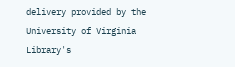delivery provided by the University of Virginia Library's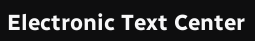Electronic Text Center